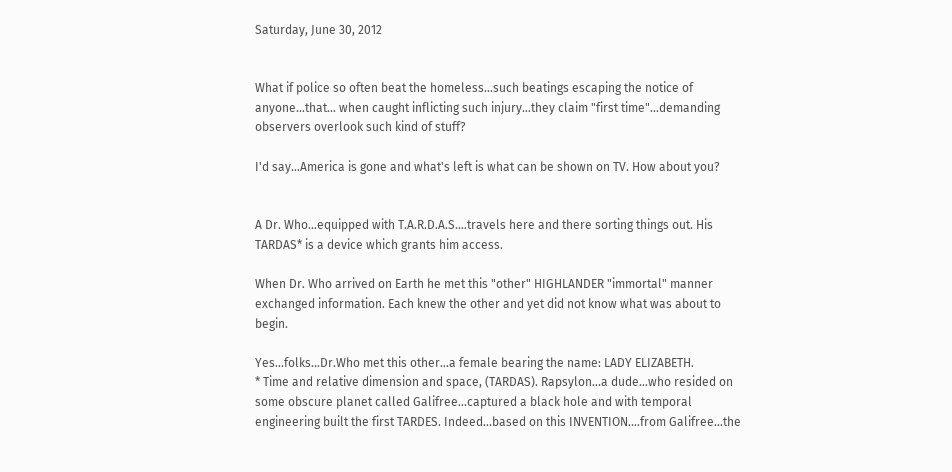Saturday, June 30, 2012


What if police so often beat the homeless...such beatings escaping the notice of anyone...that... when caught inflicting such injury...they claim "first time"...demanding observers overlook such kind of stuff?

I'd say...America is gone and what's left is what can be shown on TV. How about you?


A Dr. Who...equipped with T.A.R.D.A.S....travels here and there sorting things out. His TARDAS* is a device which grants him access.

When Dr. Who arrived on Earth he met this "other" HIGHLANDER "immortal" manner exchanged information. Each knew the other and yet did not know what was about to begin.

Yes...folks...Dr.Who met this other...a female bearing the name: LADY ELIZABETH.
* Time and relative dimension and space, (TARDAS). Rapsylon...a dude...who resided on some obscure planet called Galifree...captured a black hole and with temporal engineering built the first TARDES. Indeed...based on this INVENTION....from Galifree...the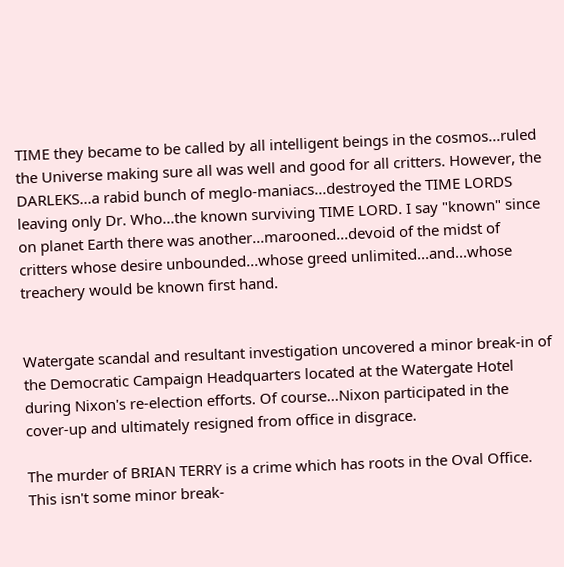TIME they became to be called by all intelligent beings in the cosmos...ruled the Universe making sure all was well and good for all critters. However, the DARLEKS...a rabid bunch of meglo-maniacs...destroyed the TIME LORDS leaving only Dr. Who...the known surviving TIME LORD. I say "known" since on planet Earth there was another...marooned...devoid of the midst of critters whose desire unbounded...whose greed unlimited...and...whose treachery would be known first hand.


Watergate scandal and resultant investigation uncovered a minor break-in of the Democratic Campaign Headquarters located at the Watergate Hotel during Nixon's re-election efforts. Of course...Nixon participated in the cover-up and ultimately resigned from office in disgrace.

The murder of BRIAN TERRY is a crime which has roots in the Oval Office. This isn't some minor break-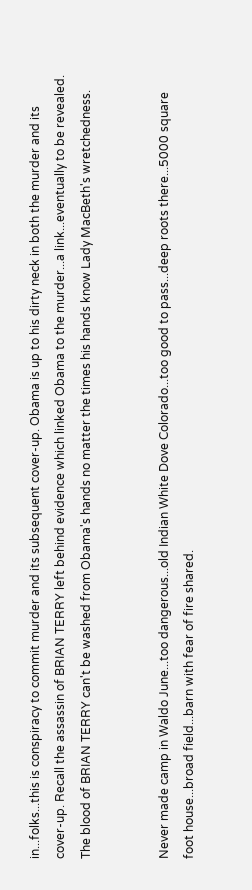in...folks...this is conspiracy to commit murder and its subsequent cover-up. Obama is up to his dirty neck in both the murder and its cover-up. Recall the assassin of BRIAN TERRY left behind evidence which linked Obama to the murder...a link...eventually to be revealed. The blood of BRIAN TERRY can't be washed from Obama's hands no matter the times his hands know Lady MacBeth's wretchedness.


Never made camp in Waldo June...too dangerous...old Indian White Dove Colorado...too good to pass...deep roots there...5000 square foot house...broad field...barn with fear of fire shared.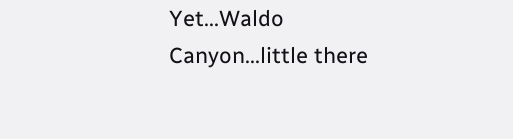Yet...Waldo Canyon...little there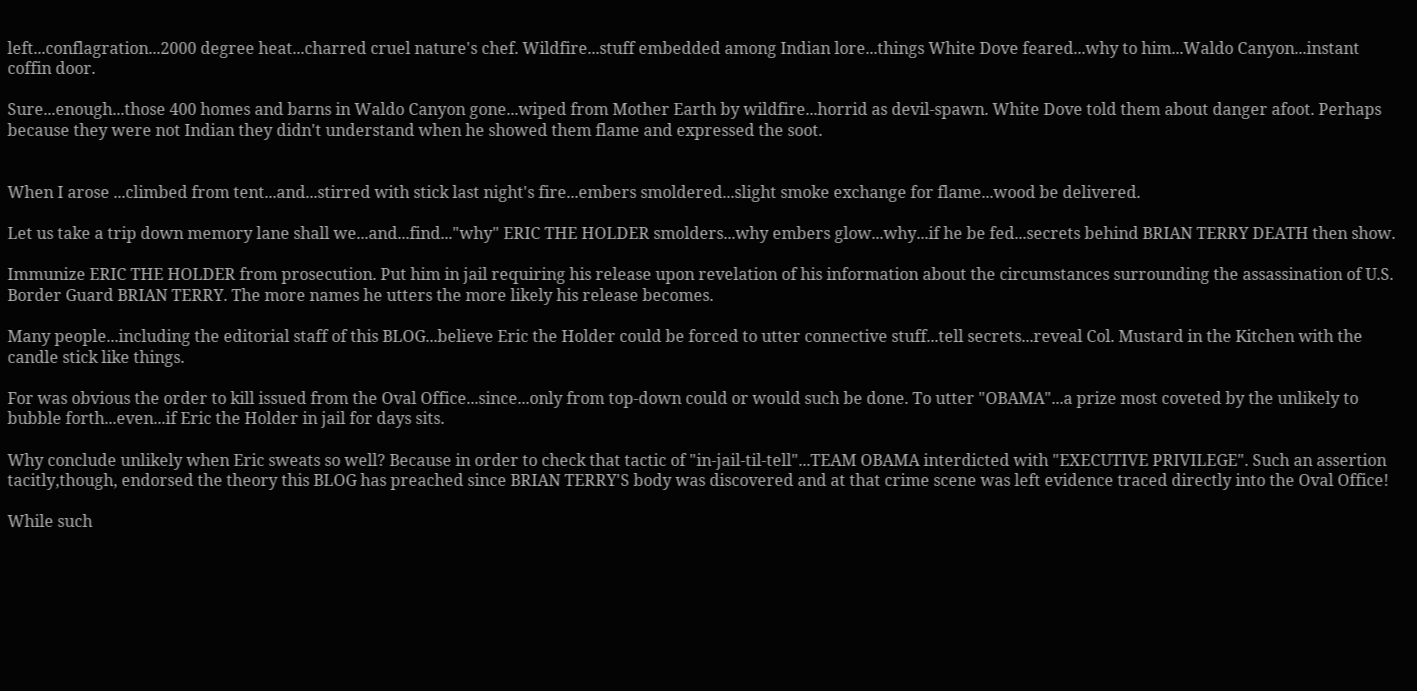left...conflagration...2000 degree heat...charred cruel nature's chef. Wildfire...stuff embedded among Indian lore...things White Dove feared...why to him...Waldo Canyon...instant coffin door.

Sure...enough...those 400 homes and barns in Waldo Canyon gone...wiped from Mother Earth by wildfire...horrid as devil-spawn. White Dove told them about danger afoot. Perhaps because they were not Indian they didn't understand when he showed them flame and expressed the soot.


When I arose ...climbed from tent...and...stirred with stick last night's fire...embers smoldered...slight smoke exchange for flame...wood be delivered.

Let us take a trip down memory lane shall we...and...find..."why" ERIC THE HOLDER smolders...why embers glow...why...if he be fed...secrets behind BRIAN TERRY DEATH then show.

Immunize ERIC THE HOLDER from prosecution. Put him in jail requiring his release upon revelation of his information about the circumstances surrounding the assassination of U.S. Border Guard BRIAN TERRY. The more names he utters the more likely his release becomes.

Many people...including the editorial staff of this BLOG...believe Eric the Holder could be forced to utter connective stuff...tell secrets...reveal Col. Mustard in the Kitchen with the candle stick like things.

For was obvious the order to kill issued from the Oval Office...since...only from top-down could or would such be done. To utter "OBAMA"...a prize most coveted by the unlikely to bubble forth...even...if Eric the Holder in jail for days sits.

Why conclude unlikely when Eric sweats so well? Because in order to check that tactic of "in-jail-til-tell"...TEAM OBAMA interdicted with "EXECUTIVE PRIVILEGE". Such an assertion tacitly,though, endorsed the theory this BLOG has preached since BRIAN TERRY'S body was discovered and at that crime scene was left evidence traced directly into the Oval Office!

While such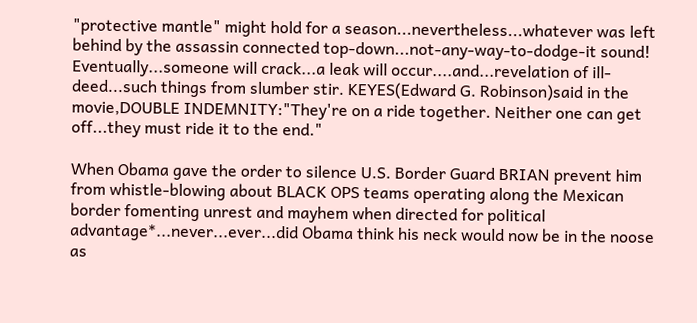"protective mantle" might hold for a season...nevertheless...whatever was left behind by the assassin connected top-down...not-any-way-to-dodge-it sound! Eventually...someone will crack...a leak will occur....and...revelation of ill-deed...such things from slumber stir. KEYES(Edward G. Robinson)said in the movie,DOUBLE INDEMNITY:"They're on a ride together. Neither one can get off...they must ride it to the end."

When Obama gave the order to silence U.S. Border Guard BRIAN prevent him from whistle-blowing about BLACK OPS teams operating along the Mexican border fomenting unrest and mayhem when directed for political advantage*...never...ever...did Obama think his neck would now be in the noose as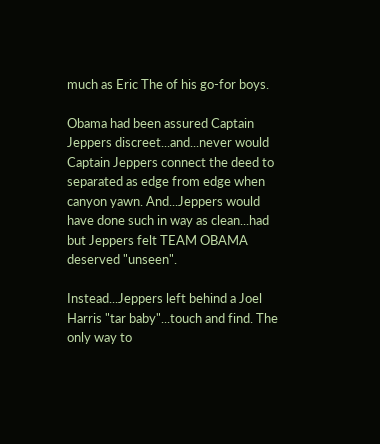much as Eric The of his go-for boys.

Obama had been assured Captain Jeppers discreet...and...never would Captain Jeppers connect the deed to separated as edge from edge when canyon yawn. And...Jeppers would have done such in way as clean...had but Jeppers felt TEAM OBAMA deserved "unseen".

Instead...Jeppers left behind a Joel Harris "tar baby"...touch and find. The only way to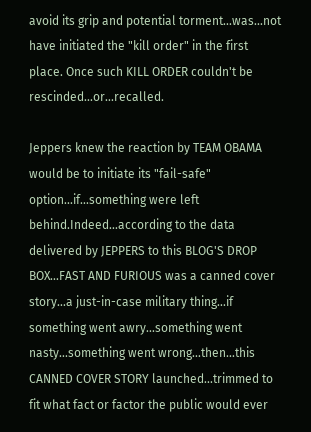avoid its grip and potential torment...was...not have initiated the "kill order" in the first place. Once such KILL ORDER couldn't be rescinded...or...recalled.

Jeppers knew the reaction by TEAM OBAMA would be to initiate its "fail-safe" option...if...something were left behind.Indeed...according to the data delivered by JEPPERS to this BLOG'S DROP BOX...FAST AND FURIOUS was a canned cover story...a just-in-case military thing...if something went awry...something went nasty...something went wrong...then...this CANNED COVER STORY launched...trimmed to fit what fact or factor the public would ever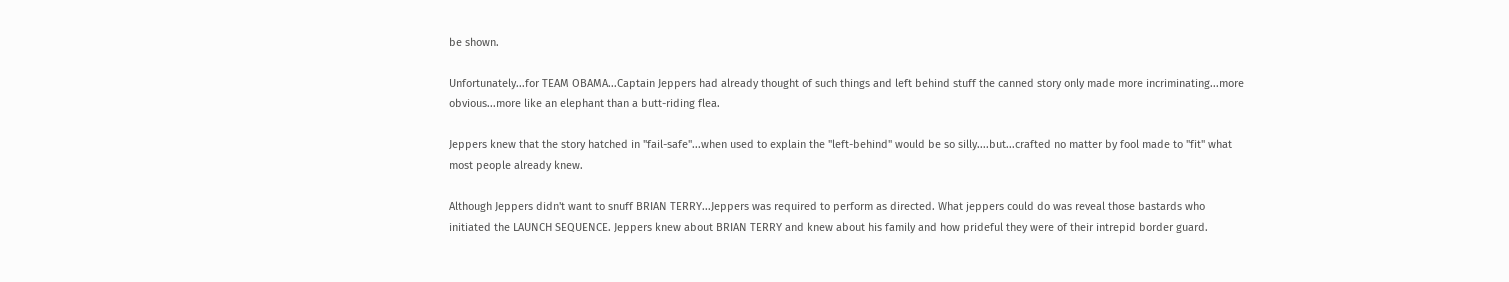be shown.

Unfortunately...for TEAM OBAMA...Captain Jeppers had already thought of such things and left behind stuff the canned story only made more incriminating...more obvious...more like an elephant than a butt-riding flea.

Jeppers knew that the story hatched in "fail-safe"...when used to explain the "left-behind" would be so silly....but...crafted no matter by fool made to "fit" what most people already knew.

Although Jeppers didn't want to snuff BRIAN TERRY...Jeppers was required to perform as directed. What jeppers could do was reveal those bastards who initiated the LAUNCH SEQUENCE. Jeppers knew about BRIAN TERRY and knew about his family and how prideful they were of their intrepid border guard.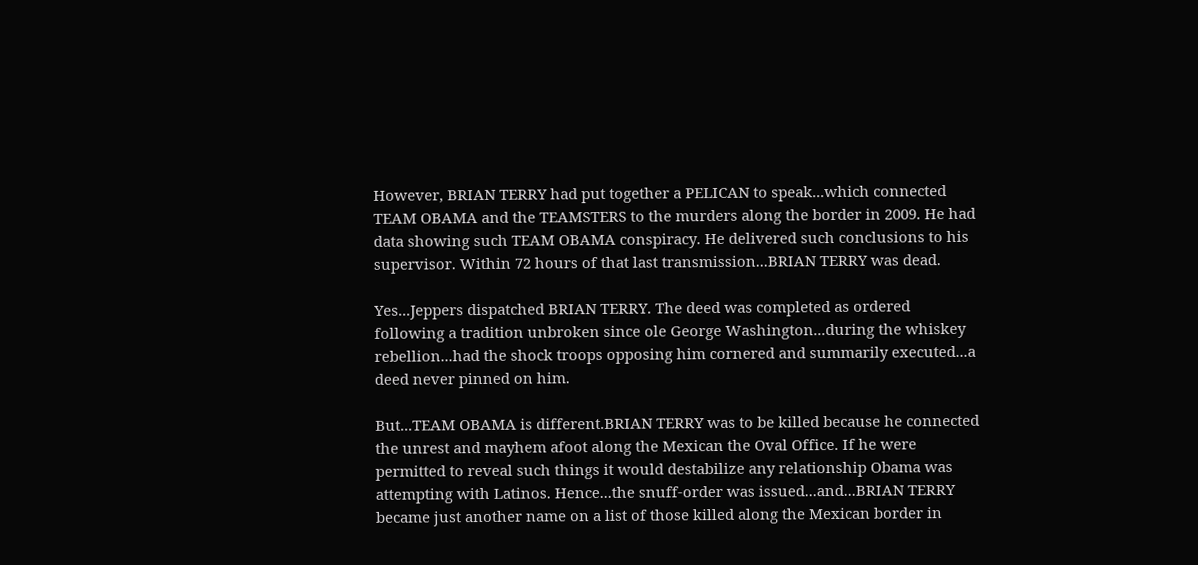However, BRIAN TERRY had put together a PELICAN to speak...which connected TEAM OBAMA and the TEAMSTERS to the murders along the border in 2009. He had data showing such TEAM OBAMA conspiracy. He delivered such conclusions to his supervisor. Within 72 hours of that last transmission...BRIAN TERRY was dead.

Yes...Jeppers dispatched BRIAN TERRY. The deed was completed as ordered following a tradition unbroken since ole George Washington...during the whiskey rebellion...had the shock troops opposing him cornered and summarily executed...a deed never pinned on him.

But...TEAM OBAMA is different.BRIAN TERRY was to be killed because he connected the unrest and mayhem afoot along the Mexican the Oval Office. If he were permitted to reveal such things it would destabilize any relationship Obama was attempting with Latinos. Hence...the snuff-order was issued...and...BRIAN TERRY became just another name on a list of those killed along the Mexican border in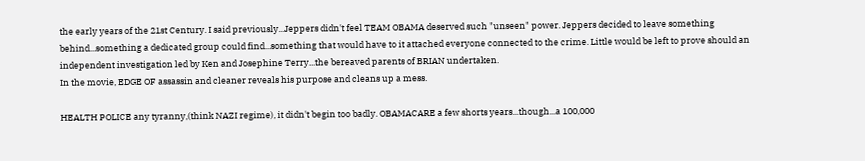the early years of the 21st Century. I said previously...Jeppers didn't feel TEAM OBAMA deserved such "unseen" power. Jeppers decided to leave something behind...something a dedicated group could find...something that would have to it attached everyone connected to the crime. Little would be left to prove should an independent investigation led by Ken and Josephine Terry...the bereaved parents of BRIAN undertaken.
In the movie, EDGE OF assassin and cleaner reveals his purpose and cleans up a mess.

HEALTH POLICE any tyranny,(think NAZI regime), it didn't begin too badly. OBAMACARE a few shorts years...though...a 100,000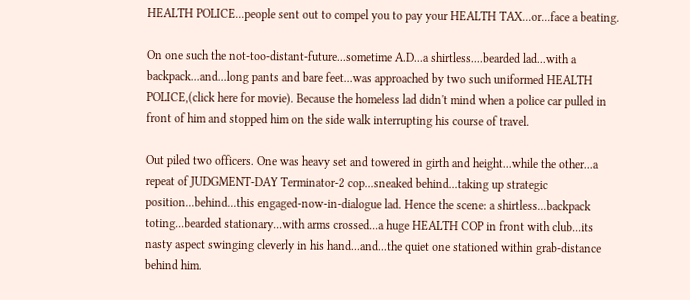HEALTH POLICE...people sent out to compel you to pay your HEALTH TAX...or...face a beating.

On one such the not-too-distant-future...sometime A.D...a shirtless....bearded lad...with a backpack...and...long pants and bare feet...was approached by two such uniformed HEALTH POLICE,(click here for movie). Because the homeless lad didn't mind when a police car pulled in front of him and stopped him on the side walk interrupting his course of travel.

Out piled two officers. One was heavy set and towered in girth and height...while the other...a repeat of JUDGMENT-DAY Terminator-2 cop...sneaked behind...taking up strategic position...behind...this engaged-now-in-dialogue lad. Hence the scene: a shirtless...backpack toting...bearded stationary...with arms crossed...a huge HEALTH COP in front with club...its nasty aspect swinging cleverly in his hand...and...the quiet one stationed within grab-distance behind him.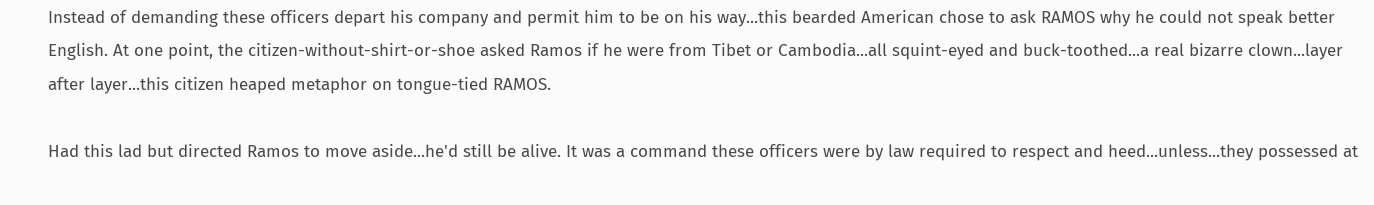Instead of demanding these officers depart his company and permit him to be on his way...this bearded American chose to ask RAMOS why he could not speak better English. At one point, the citizen-without-shirt-or-shoe asked Ramos if he were from Tibet or Cambodia...all squint-eyed and buck-toothed...a real bizarre clown...layer after layer...this citizen heaped metaphor on tongue-tied RAMOS.

Had this lad but directed Ramos to move aside...he'd still be alive. It was a command these officers were by law required to respect and heed...unless...they possessed at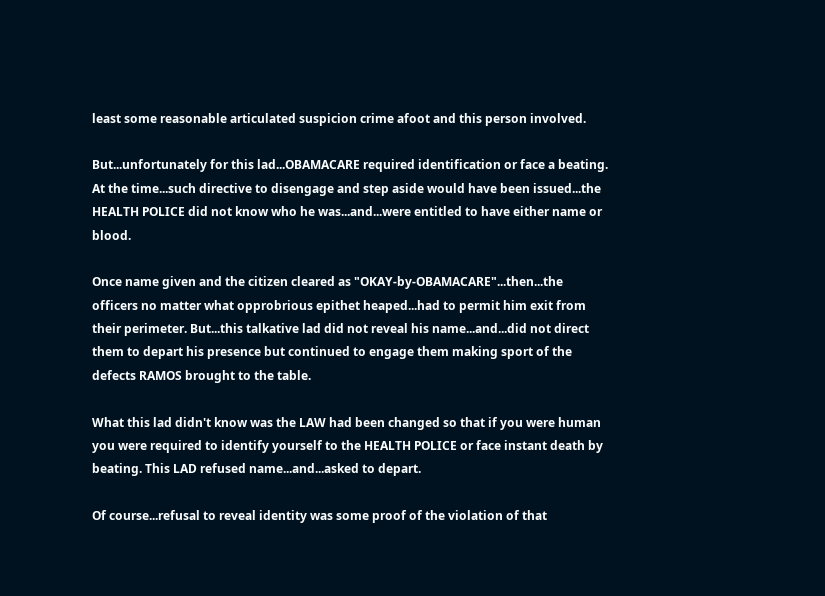least some reasonable articulated suspicion crime afoot and this person involved.

But...unfortunately for this lad...OBAMACARE required identification or face a beating. At the time...such directive to disengage and step aside would have been issued...the HEALTH POLICE did not know who he was...and...were entitled to have either name or blood.

Once name given and the citizen cleared as "OKAY-by-OBAMACARE"...then...the officers no matter what opprobrious epithet heaped...had to permit him exit from their perimeter. But...this talkative lad did not reveal his name...and...did not direct them to depart his presence but continued to engage them making sport of the defects RAMOS brought to the table.

What this lad didn't know was the LAW had been changed so that if you were human you were required to identify yourself to the HEALTH POLICE or face instant death by beating. This LAD refused name...and...asked to depart.

Of course...refusal to reveal identity was some proof of the violation of that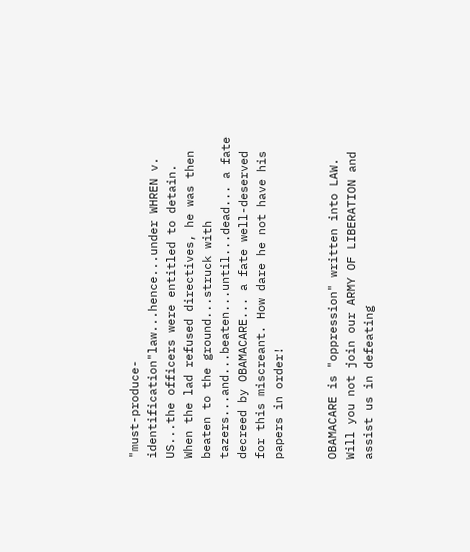"must-produce-identification"law...hence...under WHREN v. US...the officers were entitled to detain. When the lad refused directives, he was then beaten to the ground...struck with tazers...and...beaten...until...dead... a fate decreed by OBAMACARE... a fate well-deserved for this miscreant. How dare he not have his papers in order!


OBAMACARE is "oppression" written into LAW. Will you not join our ARMY OF LIBERATION and assist us in defeating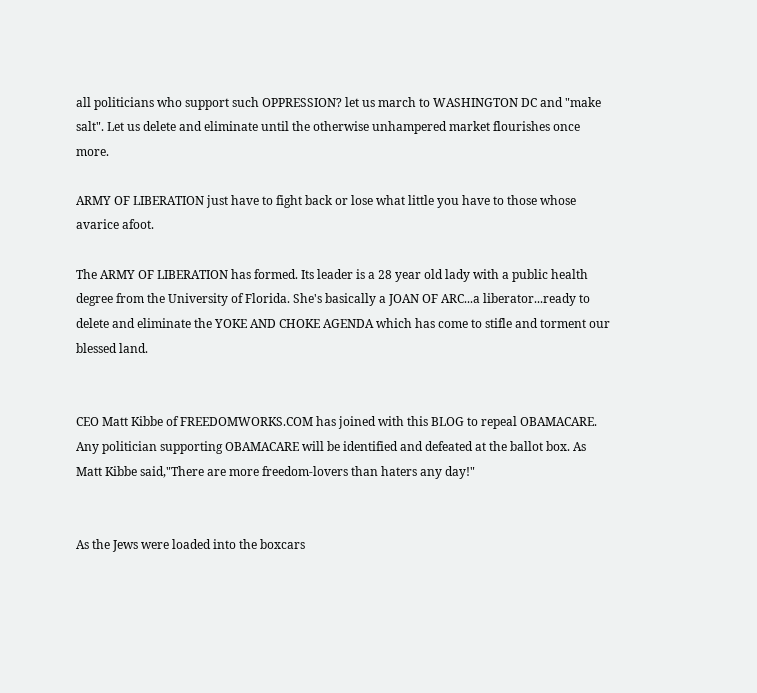all politicians who support such OPPRESSION? let us march to WASHINGTON DC and "make salt". Let us delete and eliminate until the otherwise unhampered market flourishes once more.

ARMY OF LIBERATION just have to fight back or lose what little you have to those whose avarice afoot.

The ARMY OF LIBERATION has formed. Its leader is a 28 year old lady with a public health degree from the University of Florida. She's basically a JOAN OF ARC...a liberator...ready to delete and eliminate the YOKE AND CHOKE AGENDA which has come to stifle and torment our blessed land.


CEO Matt Kibbe of FREEDOMWORKS.COM has joined with this BLOG to repeal OBAMACARE. Any politician supporting OBAMACARE will be identified and defeated at the ballot box. As Matt Kibbe said,"There are more freedom-lovers than haters any day!"


As the Jews were loaded into the boxcars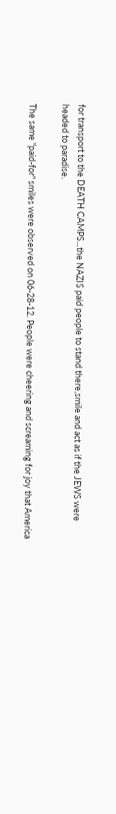for transport to the DEATH CAMPS...the NAZIS paid people to stand there,smile and act as if the JEWS were headed to paradise.

The same "paid-for" smiles were observed on 06-28-12. People were cheering and screaming for joy that America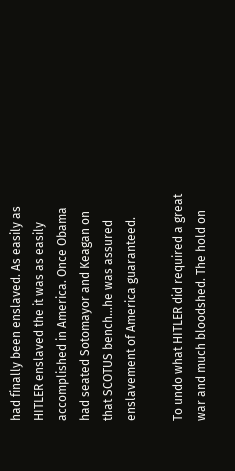had finally been enslaved. As easily as HITLER enslaved the it was as easily accomplished in America. Once Obama had seated Sotomayor and Keagan on that SCOTUS bench...he was assured enslavement of America guaranteed.

To undo what HITLER did required a great war and much bloodshed. The hold on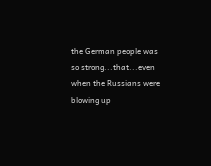the German people was so strong...that...even when the Russians were blowing up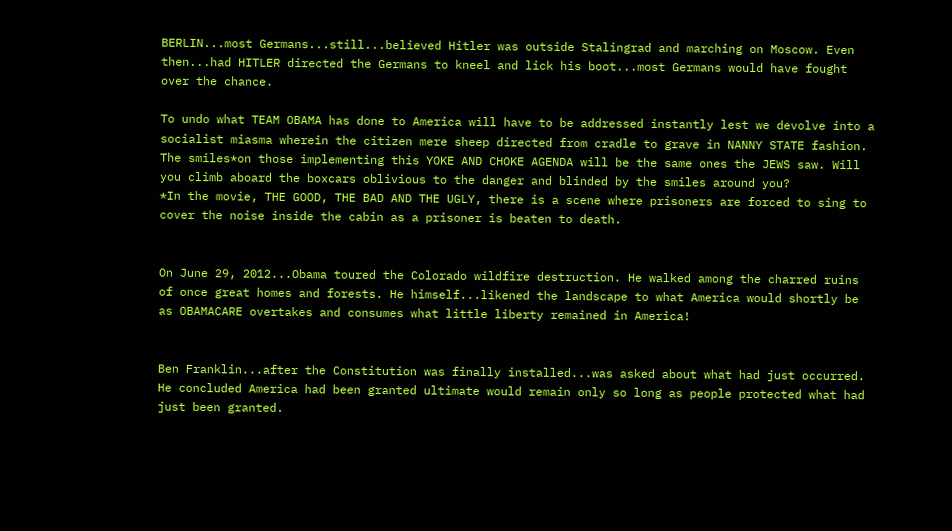BERLIN...most Germans...still...believed Hitler was outside Stalingrad and marching on Moscow. Even then...had HITLER directed the Germans to kneel and lick his boot...most Germans would have fought over the chance.

To undo what TEAM OBAMA has done to America will have to be addressed instantly lest we devolve into a socialist miasma wherein the citizen mere sheep directed from cradle to grave in NANNY STATE fashion. The smiles*on those implementing this YOKE AND CHOKE AGENDA will be the same ones the JEWS saw. Will you climb aboard the boxcars oblivious to the danger and blinded by the smiles around you?
*In the movie, THE GOOD, THE BAD AND THE UGLY, there is a scene where prisoners are forced to sing to cover the noise inside the cabin as a prisoner is beaten to death.


On June 29, 2012...Obama toured the Colorado wildfire destruction. He walked among the charred ruins of once great homes and forests. He himself...likened the landscape to what America would shortly be as OBAMACARE overtakes and consumes what little liberty remained in America!


Ben Franklin...after the Constitution was finally installed...was asked about what had just occurred. He concluded America had been granted ultimate would remain only so long as people protected what had just been granted.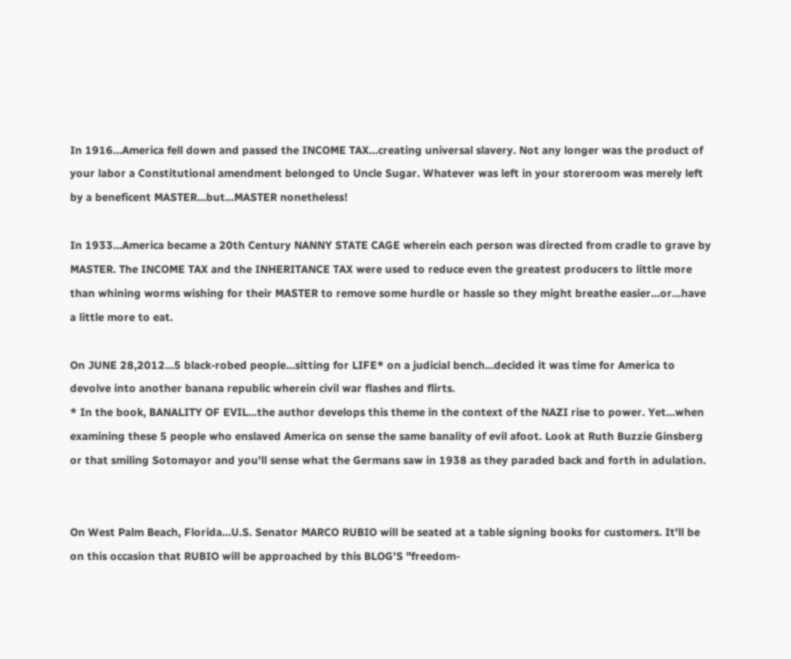In 1916...America fell down and passed the INCOME TAX...creating universal slavery. Not any longer was the product of your labor a Constitutional amendment belonged to Uncle Sugar. Whatever was left in your storeroom was merely left by a beneficent MASTER...but...MASTER nonetheless!

In 1933...America became a 20th Century NANNY STATE CAGE wherein each person was directed from cradle to grave by MASTER. The INCOME TAX and the INHERITANCE TAX were used to reduce even the greatest producers to little more than whining worms wishing for their MASTER to remove some hurdle or hassle so they might breathe easier...or...have a little more to eat.

On JUNE 28,2012...5 black-robed people...sitting for LIFE* on a judicial bench...decided it was time for America to devolve into another banana republic wherein civil war flashes and flirts.
* In the book, BANALITY OF EVIL...the author develops this theme in the context of the NAZI rise to power. Yet...when examining these 5 people who enslaved America on sense the same banality of evil afoot. Look at Ruth Buzzie Ginsberg or that smiling Sotomayor and you'll sense what the Germans saw in 1938 as they paraded back and forth in adulation.


On West Palm Beach, Florida...U.S. Senator MARCO RUBIO will be seated at a table signing books for customers. It'll be on this occasion that RUBIO will be approached by this BLOG'S "freedom-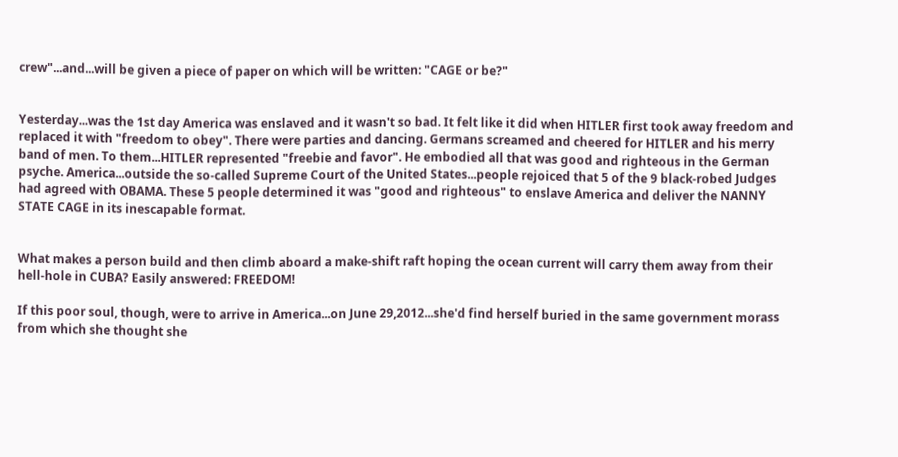crew"...and...will be given a piece of paper on which will be written: "CAGE or be?"


Yesterday...was the 1st day America was enslaved and it wasn't so bad. It felt like it did when HITLER first took away freedom and replaced it with "freedom to obey". There were parties and dancing. Germans screamed and cheered for HITLER and his merry band of men. To them...HITLER represented "freebie and favor". He embodied all that was good and righteous in the German psyche. America...outside the so-called Supreme Court of the United States...people rejoiced that 5 of the 9 black-robed Judges had agreed with OBAMA. These 5 people determined it was "good and righteous" to enslave America and deliver the NANNY STATE CAGE in its inescapable format.


What makes a person build and then climb aboard a make-shift raft hoping the ocean current will carry them away from their hell-hole in CUBA? Easily answered: FREEDOM!

If this poor soul, though, were to arrive in America...on June 29,2012...she'd find herself buried in the same government morass from which she thought she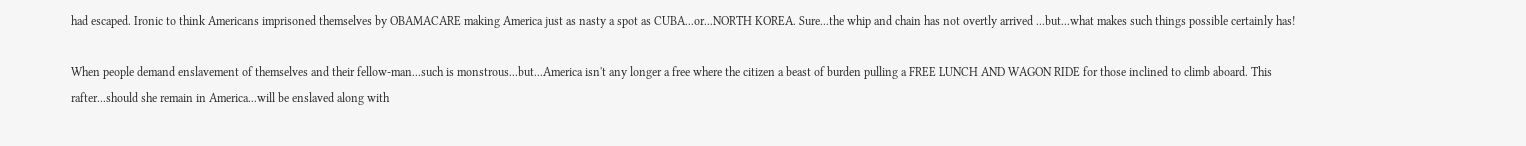had escaped. Ironic to think Americans imprisoned themselves by OBAMACARE making America just as nasty a spot as CUBA...or...NORTH KOREA. Sure...the whip and chain has not overtly arrived ...but...what makes such things possible certainly has!

When people demand enslavement of themselves and their fellow-man...such is monstrous...but...America isn't any longer a free where the citizen a beast of burden pulling a FREE LUNCH AND WAGON RIDE for those inclined to climb aboard. This rafter...should she remain in America...will be enslaved along with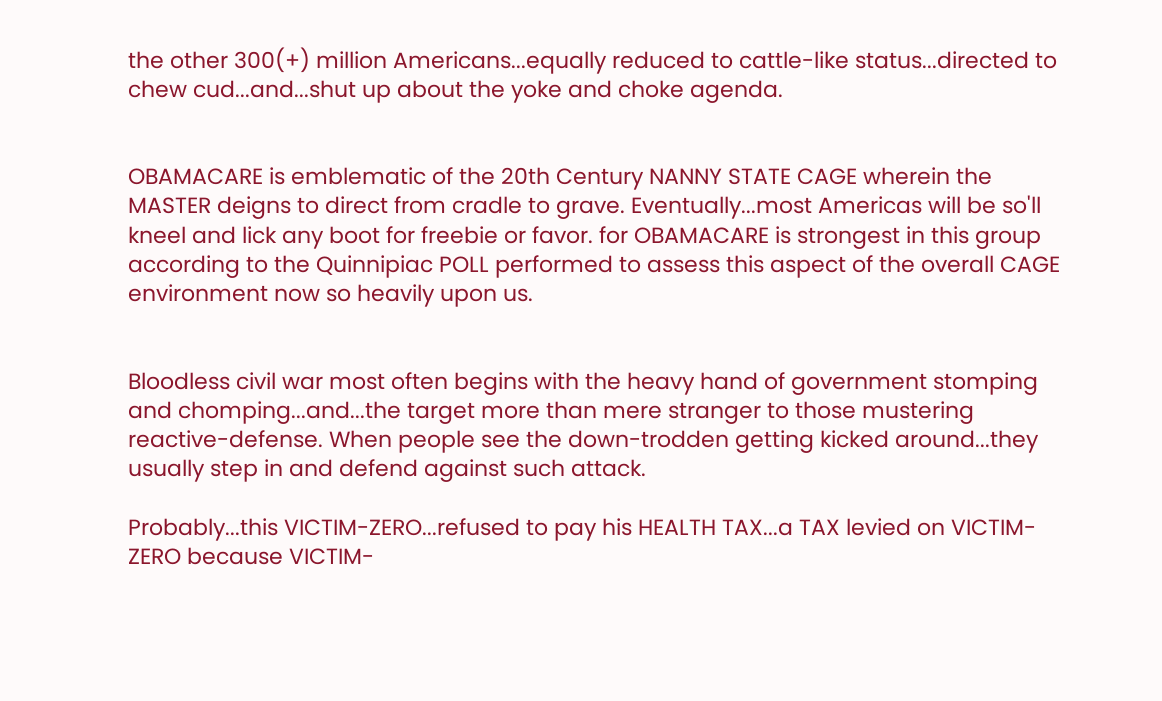the other 300(+) million Americans...equally reduced to cattle-like status...directed to chew cud...and...shut up about the yoke and choke agenda.


OBAMACARE is emblematic of the 20th Century NANNY STATE CAGE wherein the MASTER deigns to direct from cradle to grave. Eventually...most Americas will be so'll kneel and lick any boot for freebie or favor. for OBAMACARE is strongest in this group according to the Quinnipiac POLL performed to assess this aspect of the overall CAGE environment now so heavily upon us.


Bloodless civil war most often begins with the heavy hand of government stomping and chomping...and...the target more than mere stranger to those mustering reactive-defense. When people see the down-trodden getting kicked around...they usually step in and defend against such attack.

Probably...this VICTIM-ZERO...refused to pay his HEALTH TAX...a TAX levied on VICTIM-ZERO because VICTIM-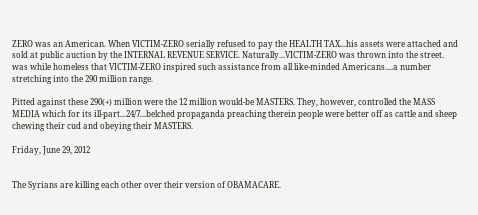ZERO was an American. When VICTIM-ZERO serially refused to pay the HEALTH TAX...his assets were attached and sold at public auction by the INTERNAL REVENUE SERVICE. Naturally...VICTIM-ZERO was thrown into the street. was while homeless that VICTIM-ZERO inspired such assistance from all like-minded Americans....a number stretching into the 290 million range.

Pitted against these 290(+) million were the 12 million would-be MASTERS. They, however, controlled the MASS MEDIA which for its ill-part...24/7...belched propaganda preaching therein people were better off as cattle and sheep chewing their cud and obeying their MASTERS.

Friday, June 29, 2012


The Syrians are killing each other over their version of OBAMACARE.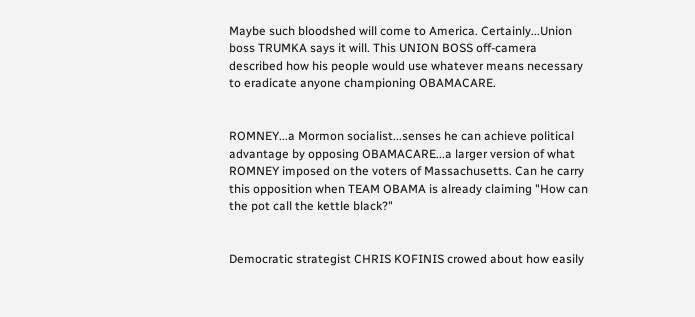Maybe such bloodshed will come to America. Certainly...Union boss TRUMKA says it will. This UNION BOSS off-camera described how his people would use whatever means necessary to eradicate anyone championing OBAMACARE.


ROMNEY...a Mormon socialist...senses he can achieve political advantage by opposing OBAMACARE...a larger version of what ROMNEY imposed on the voters of Massachusetts. Can he carry this opposition when TEAM OBAMA is already claiming "How can the pot call the kettle black?"


Democratic strategist CHRIS KOFINIS crowed about how easily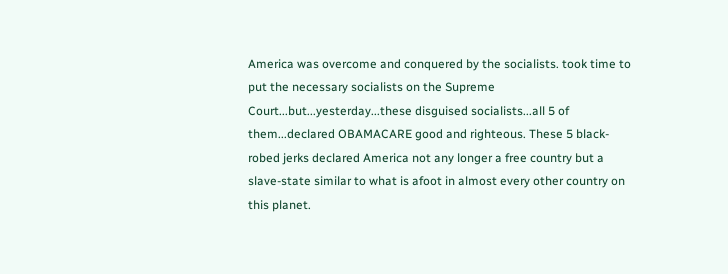America was overcome and conquered by the socialists. took time to put the necessary socialists on the Supreme Court...but...yesterday...these disguised socialists...all 5 of them...declared OBAMACARE good and righteous. These 5 black-robed jerks declared America not any longer a free country but a slave-state similar to what is afoot in almost every other country on this planet.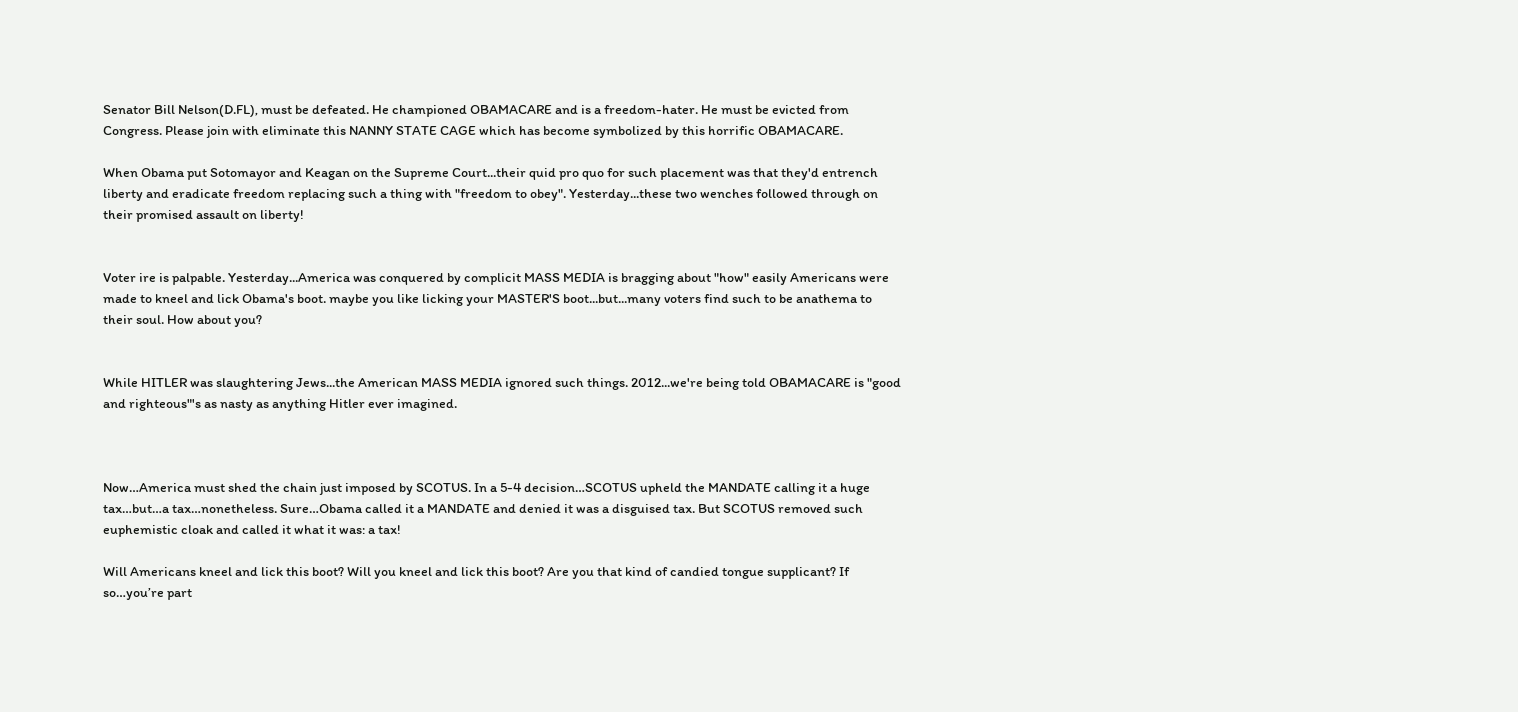Senator Bill Nelson(D.FL), must be defeated. He championed OBAMACARE and is a freedom-hater. He must be evicted from Congress. Please join with eliminate this NANNY STATE CAGE which has become symbolized by this horrific OBAMACARE.

When Obama put Sotomayor and Keagan on the Supreme Court...their quid pro quo for such placement was that they'd entrench liberty and eradicate freedom replacing such a thing with "freedom to obey". Yesterday...these two wenches followed through on their promised assault on liberty!


Voter ire is palpable. Yesterday...America was conquered by complicit MASS MEDIA is bragging about "how" easily Americans were made to kneel and lick Obama's boot. maybe you like licking your MASTER'S boot...but...many voters find such to be anathema to their soul. How about you?


While HITLER was slaughtering Jews...the American MASS MEDIA ignored such things. 2012...we're being told OBAMACARE is "good and righteous"'s as nasty as anything Hitler ever imagined.



Now…America must shed the chain just imposed by SCOTUS. In a 5-4 decision…SCOTUS upheld the MANDATE calling it a huge tax…but…a tax…nonetheless. Sure…Obama called it a MANDATE and denied it was a disguised tax. But SCOTUS removed such euphemistic cloak and called it what it was: a tax!

Will Americans kneel and lick this boot? Will you kneel and lick this boot? Are you that kind of candied tongue supplicant? If so…you’re part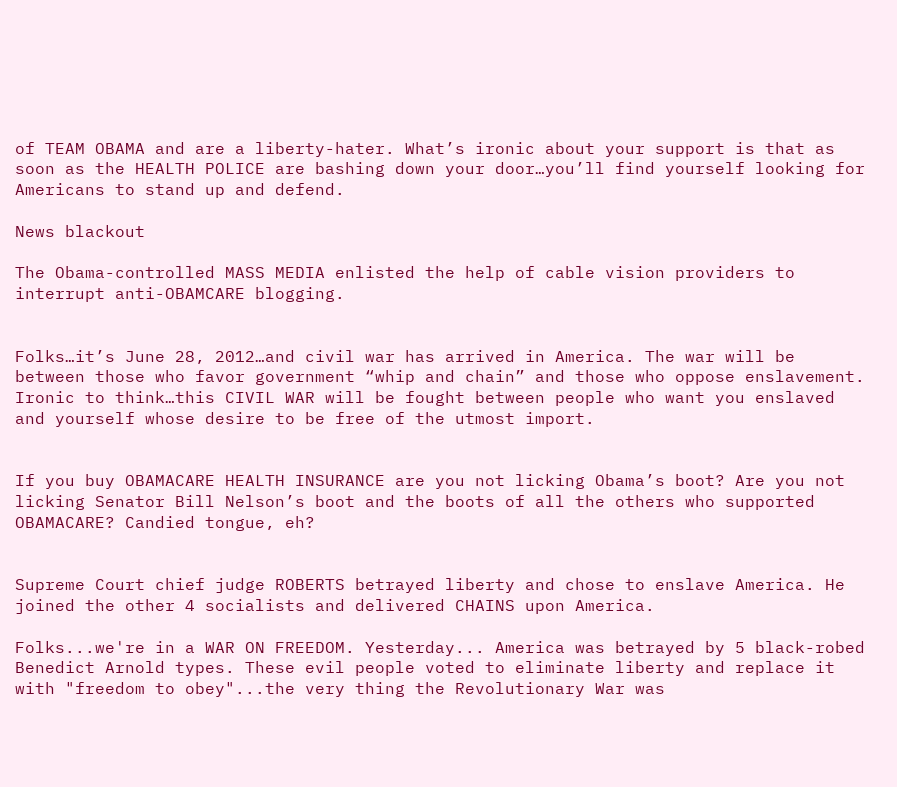of TEAM OBAMA and are a liberty-hater. What’s ironic about your support is that as soon as the HEALTH POLICE are bashing down your door…you’ll find yourself looking for Americans to stand up and defend.

News blackout

The Obama-controlled MASS MEDIA enlisted the help of cable vision providers to interrupt anti-OBAMCARE blogging.


Folks…it’s June 28, 2012…and civil war has arrived in America. The war will be between those who favor government “whip and chain” and those who oppose enslavement. Ironic to think…this CIVIL WAR will be fought between people who want you enslaved and yourself whose desire to be free of the utmost import.


If you buy OBAMACARE HEALTH INSURANCE are you not licking Obama’s boot? Are you not licking Senator Bill Nelson’s boot and the boots of all the others who supported OBAMACARE? Candied tongue, eh?


Supreme Court chief judge ROBERTS betrayed liberty and chose to enslave America. He joined the other 4 socialists and delivered CHAINS upon America.

Folks...we're in a WAR ON FREEDOM. Yesterday... America was betrayed by 5 black-robed Benedict Arnold types. These evil people voted to eliminate liberty and replace it with "freedom to obey"...the very thing the Revolutionary War was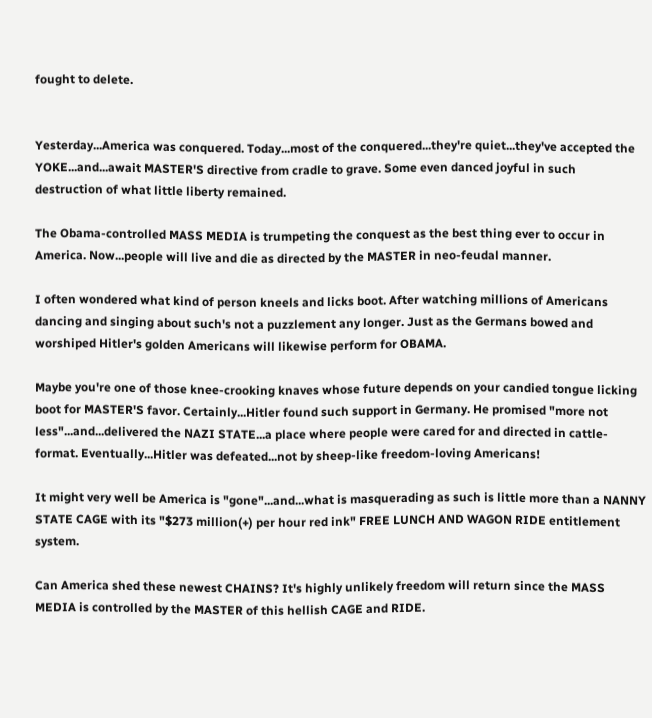fought to delete.


Yesterday...America was conquered. Today...most of the conquered...they're quiet...they've accepted the YOKE...and...await MASTER'S directive from cradle to grave. Some even danced joyful in such destruction of what little liberty remained.

The Obama-controlled MASS MEDIA is trumpeting the conquest as the best thing ever to occur in America. Now...people will live and die as directed by the MASTER in neo-feudal manner.

I often wondered what kind of person kneels and licks boot. After watching millions of Americans dancing and singing about such's not a puzzlement any longer. Just as the Germans bowed and worshiped Hitler's golden Americans will likewise perform for OBAMA.

Maybe you're one of those knee-crooking knaves whose future depends on your candied tongue licking boot for MASTER'S favor. Certainly...Hitler found such support in Germany. He promised "more not less"...and...delivered the NAZI STATE...a place where people were cared for and directed in cattle-format. Eventually...Hitler was defeated...not by sheep-like freedom-loving Americans!

It might very well be America is "gone"...and...what is masquerading as such is little more than a NANNY STATE CAGE with its "$273 million(+) per hour red ink" FREE LUNCH AND WAGON RIDE entitlement system.

Can America shed these newest CHAINS? It's highly unlikely freedom will return since the MASS MEDIA is controlled by the MASTER of this hellish CAGE and RIDE.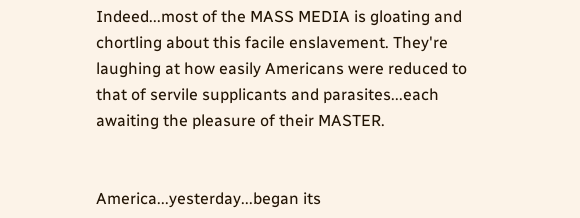Indeed...most of the MASS MEDIA is gloating and chortling about this facile enslavement. They're laughing at how easily Americans were reduced to that of servile supplicants and parasites...each awaiting the pleasure of their MASTER.


America...yesterday...began its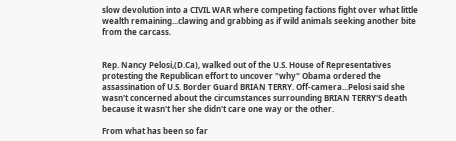slow devolution into a CIVIL WAR where competing factions fight over what little wealth remaining...clawing and grabbing as if wild animals seeking another bite from the carcass.


Rep. Nancy Pelosi,(D.Ca), walked out of the U.S. House of Representatives protesting the Republican effort to uncover "why" Obama ordered the assassination of U.S. Border Guard BRIAN TERRY. Off-camera...Pelosi said she wasn't concerned about the circumstances surrounding BRIAN TERRY'S death because it wasn't her she didn't care one way or the other.

From what has been so far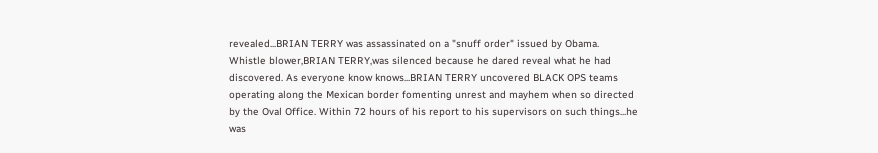revealed...BRIAN TERRY was assassinated on a "snuff order" issued by Obama. Whistle blower,BRIAN TERRY,was silenced because he dared reveal what he had discovered. As everyone know knows...BRIAN TERRY uncovered BLACK OPS teams operating along the Mexican border fomenting unrest and mayhem when so directed by the Oval Office. Within 72 hours of his report to his supervisors on such things...he was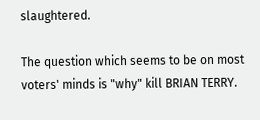slaughtered.

The question which seems to be on most voters' minds is "why" kill BRIAN TERRY.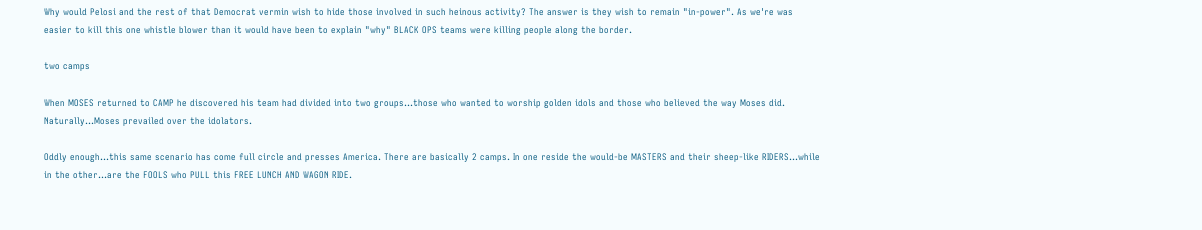Why would Pelosi and the rest of that Democrat vermin wish to hide those involved in such heinous activity? The answer is they wish to remain "in-power". As we're was easier to kill this one whistle blower than it would have been to explain "why" BLACK OPS teams were killing people along the border.

two camps

When MOSES returned to CAMP he discovered his team had divided into two groups...those who wanted to worship golden idols and those who believed the way Moses did. Naturally...Moses prevailed over the idolators.

Oddly enough...this same scenario has come full circle and presses America. There are basically 2 camps. In one reside the would-be MASTERS and their sheep-like RIDERS...while in the other...are the FOOLS who PULL this FREE LUNCH AND WAGON RIDE.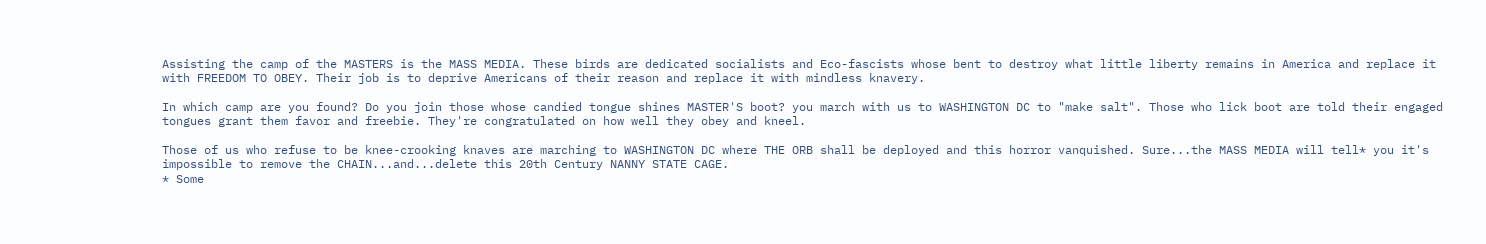Assisting the camp of the MASTERS is the MASS MEDIA. These birds are dedicated socialists and Eco-fascists whose bent to destroy what little liberty remains in America and replace it with FREEDOM TO OBEY. Their job is to deprive Americans of their reason and replace it with mindless knavery.

In which camp are you found? Do you join those whose candied tongue shines MASTER'S boot? you march with us to WASHINGTON DC to "make salt". Those who lick boot are told their engaged tongues grant them favor and freebie. They're congratulated on how well they obey and kneel.

Those of us who refuse to be knee-crooking knaves are marching to WASHINGTON DC where THE ORB shall be deployed and this horror vanquished. Sure...the MASS MEDIA will tell* you it's impossible to remove the CHAIN...and...delete this 20th Century NANNY STATE CAGE.
* Some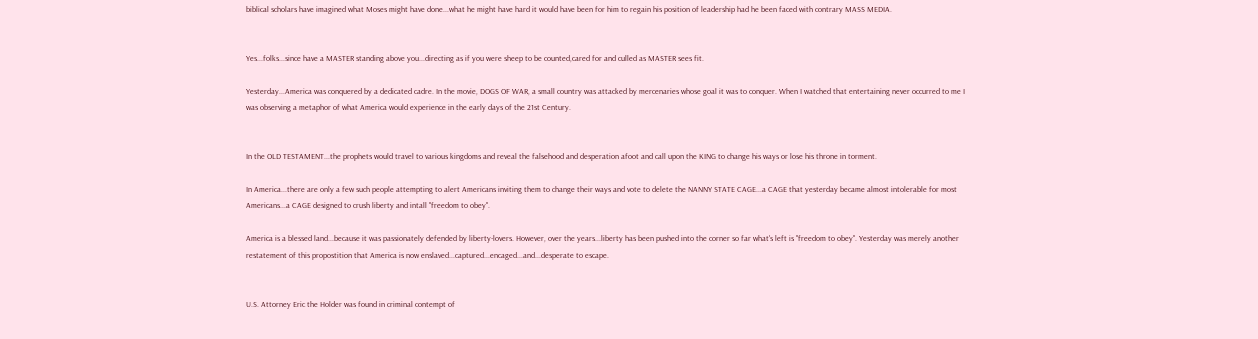biblical scholars have imagined what Moses might have done...what he might have hard it would have been for him to regain his position of leadership had he been faced with contrary MASS MEDIA.


Yes...folks...since have a MASTER standing above you...directing as if you were sheep to be counted,cared for and culled as MASTER sees fit.

Yesterday...America was conquered by a dedicated cadre. In the movie, DOGS OF WAR, a small country was attacked by mercenaries whose goal it was to conquer. When I watched that entertaining never occurred to me I was observing a metaphor of what America would experience in the early days of the 21st Century.


In the OLD TESTAMENT...the prophets would travel to various kingdoms and reveal the falsehood and desperation afoot and call upon the KING to change his ways or lose his throne in torment.

In America...there are only a few such people attempting to alert Americans inviting them to change their ways and vote to delete the NANNY STATE CAGE...a CAGE that yesterday became almost intolerable for most Americans...a CAGE designed to crush liberty and intall "freedom to obey".

America is a blessed land...because it was passionately defended by liberty-lovers. However, over the years...liberty has been pushed into the corner so far what's left is "freedom to obey". Yesterday was merely another restatement of this propostition that America is now enslaved...captured...encaged...and...desperate to escape.


U.S. Attorney Eric the Holder was found in criminal contempt of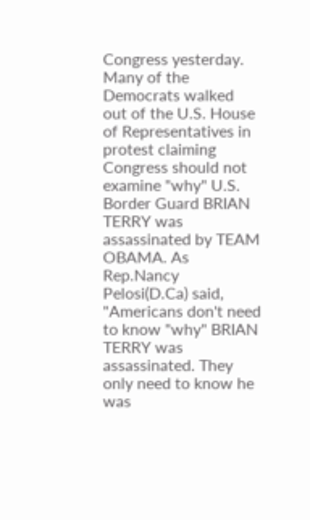Congress yesterday. Many of the Democrats walked out of the U.S. House of Representatives in protest claiming Congress should not examine "why" U.S. Border Guard BRIAN TERRY was assassinated by TEAM OBAMA. As Rep.Nancy Pelosi(D.Ca) said, "Americans don't need to know "why" BRIAN TERRY was assassinated. They only need to know he was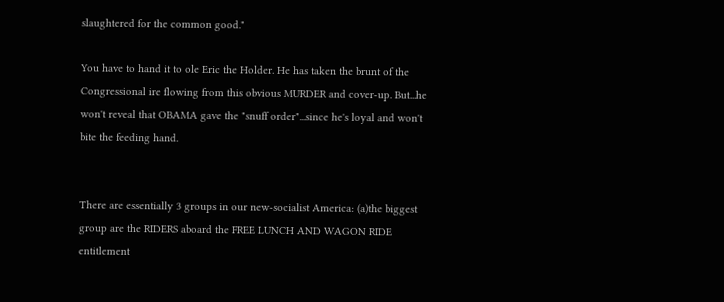slaughtered for the common good."

You have to hand it to ole Eric the Holder. He has taken the brunt of the Congressional ire flowing from this obvious MURDER and cover-up. But...he won't reveal that OBAMA gave the "snuff order"...since he's loyal and won't bite the feeding hand.


There are essentially 3 groups in our new-socialist America: (a)the biggest group are the RIDERS aboard the FREE LUNCH AND WAGON RIDE entitlement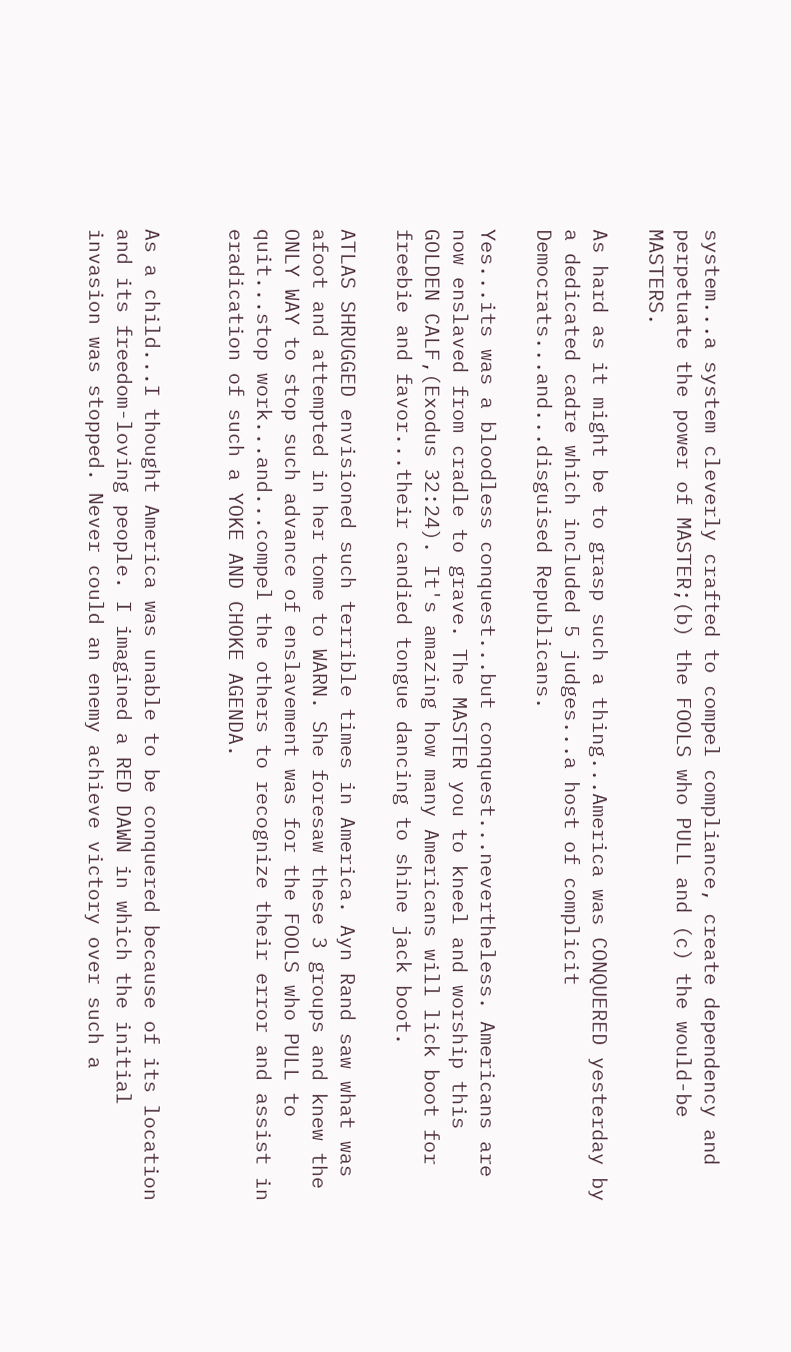system...a system cleverly crafted to compel compliance, create dependency and perpetuate the power of MASTER;(b) the FOOLS who PULL and (c) the would-be MASTERS.

As hard as it might be to grasp such a thing...America was CONQUERED yesterday by a dedicated cadre which included 5 judges...a host of complicit Democrats...and...disguised Republicans.

Yes...its was a bloodless conquest...but conquest...nevertheless. Americans are now enslaved from cradle to grave. The MASTER you to kneel and worship this GOLDEN CALF,(Exodus 32:24). It's amazing how many Americans will lick boot for freebie and favor...their candied tongue dancing to shine jack boot.

ATLAS SHRUGGED envisioned such terrible times in America. Ayn Rand saw what was afoot and attempted in her tome to WARN. She foresaw these 3 groups and knew the ONLY WAY to stop such advance of enslavement was for the FOOLS who PULL to quit...stop work...and...compel the others to recognize their error and assist in eradication of such a YOKE AND CHOKE AGENDA.


As a child...I thought America was unable to be conquered because of its location and its freedom-loving people. I imagined a RED DAWN in which the initial invasion was stopped. Never could an enemy achieve victory over such a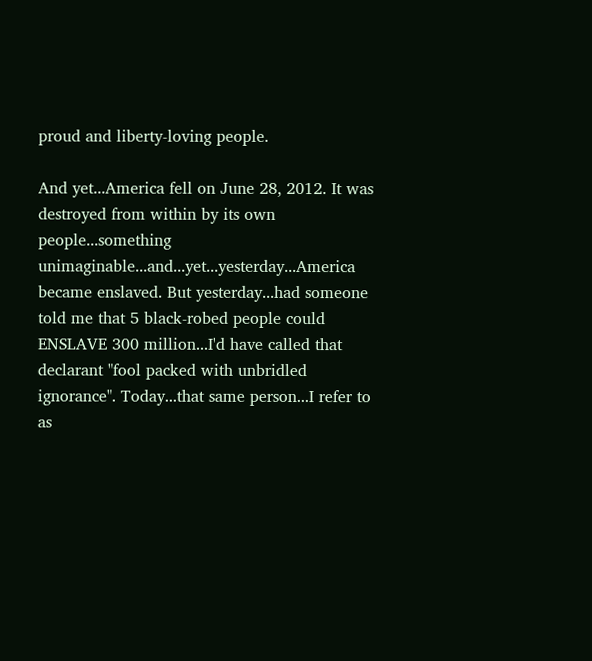proud and liberty-loving people.

And yet...America fell on June 28, 2012. It was destroyed from within by its own people...something unimaginable...and...yet...yesterday...America became enslaved. But yesterday...had someone told me that 5 black-robed people could ENSLAVE 300 million...I'd have called that declarant "fool packed with unbridled ignorance". Today...that same person...I refer to as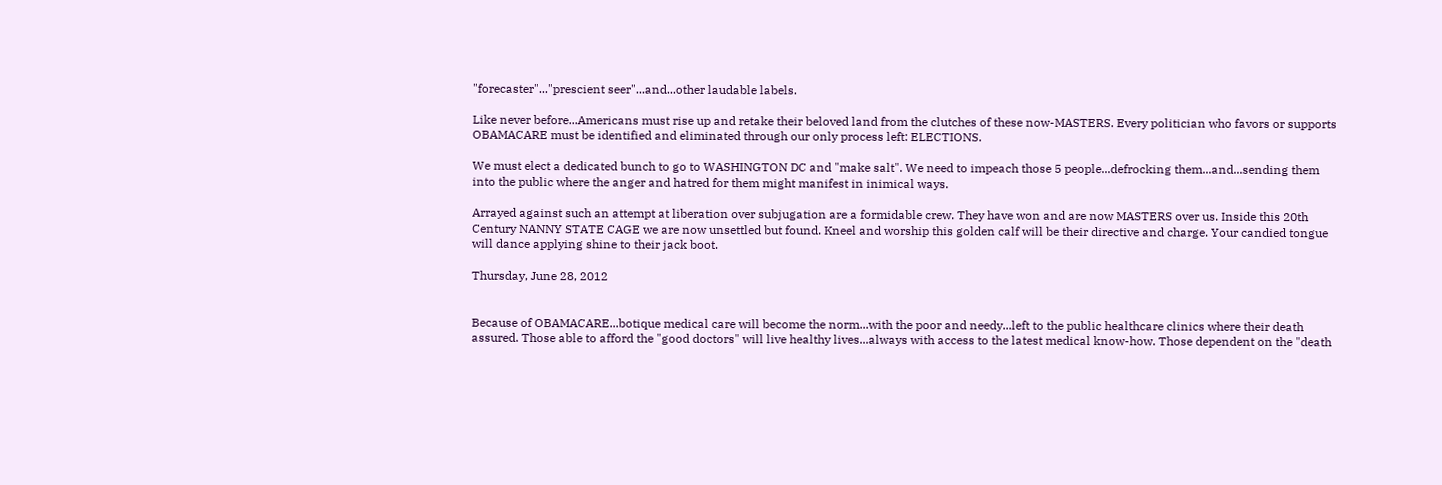"forecaster"..."prescient seer"...and...other laudable labels.

Like never before...Americans must rise up and retake their beloved land from the clutches of these now-MASTERS. Every politician who favors or supports OBAMACARE must be identified and eliminated through our only process left: ELECTIONS.

We must elect a dedicated bunch to go to WASHINGTON DC and "make salt". We need to impeach those 5 people...defrocking them...and...sending them into the public where the anger and hatred for them might manifest in inimical ways.

Arrayed against such an attempt at liberation over subjugation are a formidable crew. They have won and are now MASTERS over us. Inside this 20th Century NANNY STATE CAGE we are now unsettled but found. Kneel and worship this golden calf will be their directive and charge. Your candied tongue will dance applying shine to their jack boot.

Thursday, June 28, 2012


Because of OBAMACARE...botique medical care will become the norm...with the poor and needy...left to the public healthcare clinics where their death assured. Those able to afford the "good doctors" will live healthy lives...always with access to the latest medical know-how. Those dependent on the "death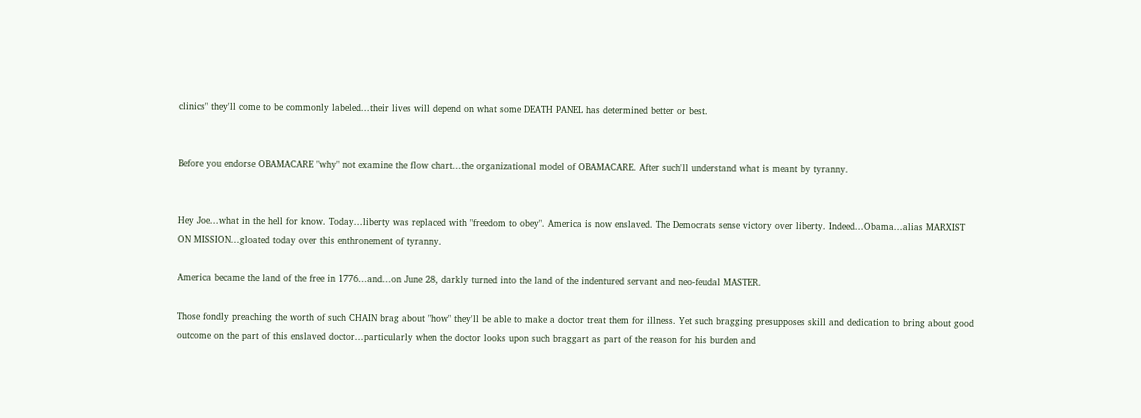clinics" they'll come to be commonly labeled...their lives will depend on what some DEATH PANEL has determined better or best.


Before you endorse OBAMACARE "why" not examine the flow chart...the organizational model of OBAMACARE. After such'll understand what is meant by tyranny.


Hey Joe...what in the hell for know. Today...liberty was replaced with "freedom to obey". America is now enslaved. The Democrats sense victory over liberty. Indeed...Obama...alias MARXIST ON MISSION...gloated today over this enthronement of tyranny.

America became the land of the free in 1776...and...on June 28, darkly turned into the land of the indentured servant and neo-feudal MASTER.

Those fondly preaching the worth of such CHAIN brag about "how" they'll be able to make a doctor treat them for illness. Yet such bragging presupposes skill and dedication to bring about good outcome on the part of this enslaved doctor...particularly when the doctor looks upon such braggart as part of the reason for his burden and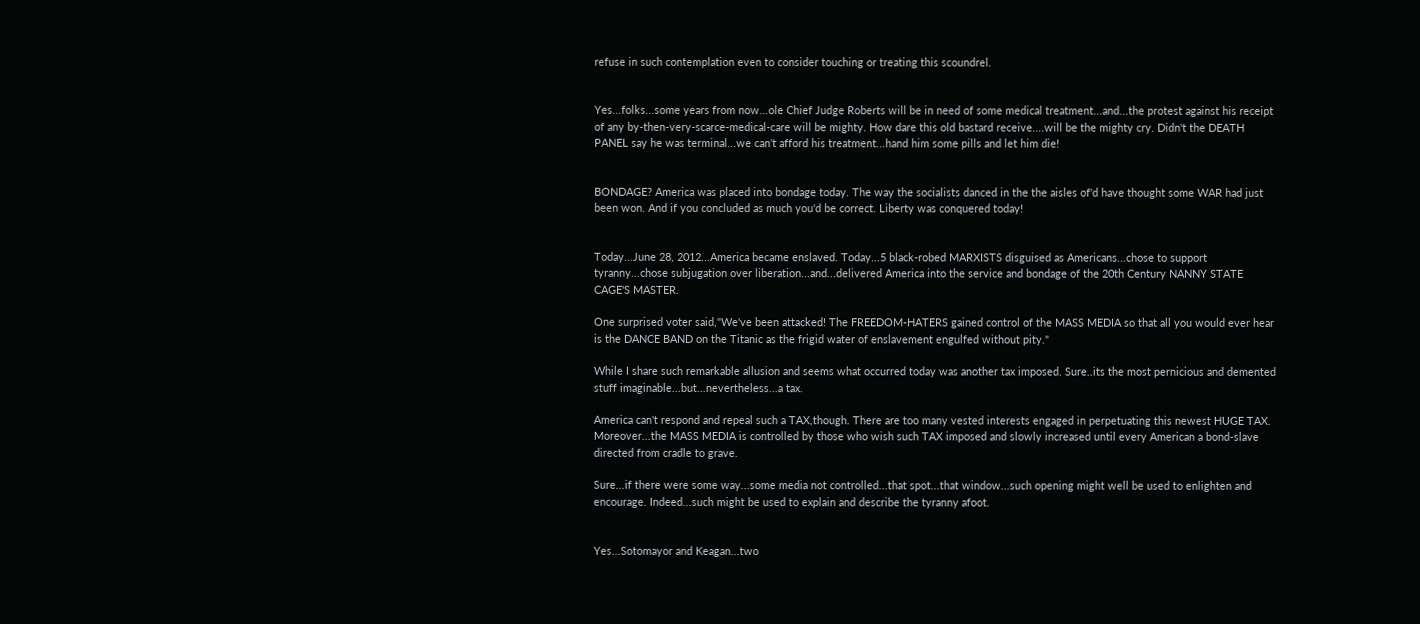refuse in such contemplation even to consider touching or treating this scoundrel.


Yes...folks...some years from now...ole Chief Judge Roberts will be in need of some medical treatment...and...the protest against his receipt of any by-then-very-scarce-medical-care will be mighty. How dare this old bastard receive....will be the mighty cry. Didn't the DEATH PANEL say he was terminal...we can't afford his treatment...hand him some pills and let him die!


BONDAGE? America was placed into bondage today. The way the socialists danced in the the aisles of'd have thought some WAR had just been won. And if you concluded as much you'd be correct. Liberty was conquered today!


Today...June 28, 2012...America became enslaved. Today...5 black-robed MARXISTS disguised as Americans...chose to support tyranny...chose subjugation over liberation...and...delivered America into the service and bondage of the 20th Century NANNY STATE CAGE'S MASTER.

One surprised voter said,"We've been attacked! The FREEDOM-HATERS gained control of the MASS MEDIA so that all you would ever hear is the DANCE BAND on the Titanic as the frigid water of enslavement engulfed without pity."

While I share such remarkable allusion and seems what occurred today was another tax imposed. Sure..its the most pernicious and demented stuff imaginable...but...nevertheless...a tax.

America can't respond and repeal such a TAX,though. There are too many vested interests engaged in perpetuating this newest HUGE TAX. Moreover...the MASS MEDIA is controlled by those who wish such TAX imposed and slowly increased until every American a bond-slave directed from cradle to grave.

Sure...if there were some way...some media not controlled...that spot...that window...such opening might well be used to enlighten and encourage. Indeed...such might be used to explain and describe the tyranny afoot.


Yes...Sotomayor and Keagan...two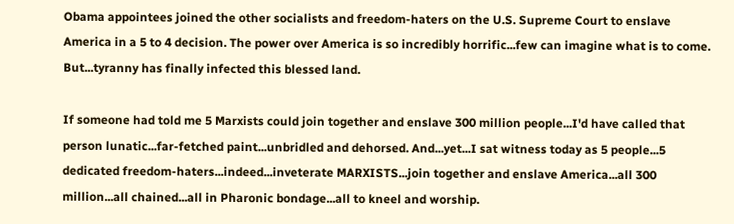Obama appointees joined the other socialists and freedom-haters on the U.S. Supreme Court to enslave America in a 5 to 4 decision. The power over America is so incredibly horrific...few can imagine what is to come. But...tyranny has finally infected this blessed land.

If someone had told me 5 Marxists could join together and enslave 300 million people...I'd have called that person lunatic...far-fetched paint...unbridled and dehorsed. And...yet...I sat witness today as 5 people...5 dedicated freedom-haters...indeed...inveterate MARXISTS...join together and enslave America...all 300 million...all chained...all in Pharonic bondage...all to kneel and worship.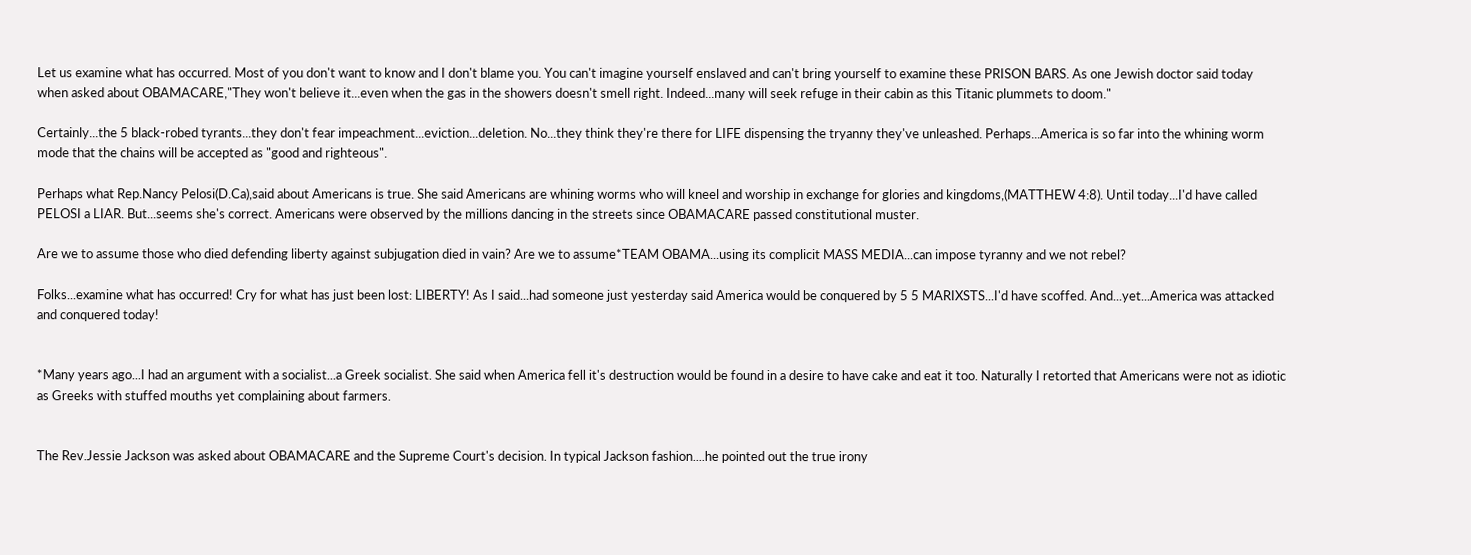Let us examine what has occurred. Most of you don't want to know and I don't blame you. You can't imagine yourself enslaved and can't bring yourself to examine these PRISON BARS. As one Jewish doctor said today when asked about OBAMACARE,"They won't believe it...even when the gas in the showers doesn't smell right. Indeed...many will seek refuge in their cabin as this Titanic plummets to doom."

Certainly...the 5 black-robed tyrants...they don't fear impeachment...eviction...deletion. No...they think they're there for LIFE dispensing the tryanny they've unleashed. Perhaps...America is so far into the whining worm mode that the chains will be accepted as "good and righteous".

Perhaps what Rep.Nancy Pelosi(D.Ca),said about Americans is true. She said Americans are whining worms who will kneel and worship in exchange for glories and kingdoms,(MATTHEW 4:8). Until today...I'd have called PELOSI a LIAR. But...seems she's correct. Americans were observed by the millions dancing in the streets since OBAMACARE passed constitutional muster.

Are we to assume those who died defending liberty against subjugation died in vain? Are we to assume*TEAM OBAMA...using its complicit MASS MEDIA...can impose tyranny and we not rebel?

Folks...examine what has occurred! Cry for what has just been lost: LIBERTY! As I said...had someone just yesterday said America would be conquered by 5 5 MARIXSTS...I'd have scoffed. And...yet...America was attacked and conquered today!


*Many years ago...I had an argument with a socialist...a Greek socialist. She said when America fell it's destruction would be found in a desire to have cake and eat it too. Naturally I retorted that Americans were not as idiotic as Greeks with stuffed mouths yet complaining about farmers.


The Rev.Jessie Jackson was asked about OBAMACARE and the Supreme Court's decision. In typical Jackson fashion....he pointed out the true irony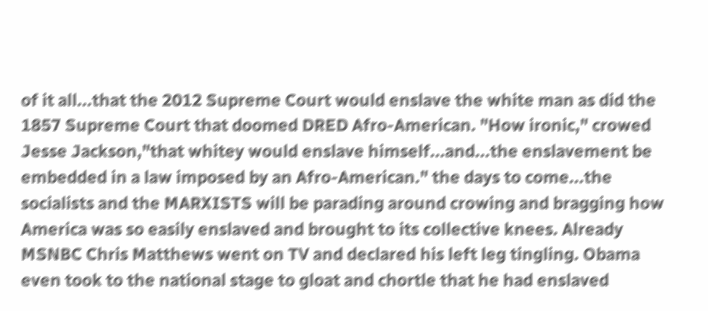of it all...that the 2012 Supreme Court would enslave the white man as did the 1857 Supreme Court that doomed DRED Afro-American. "How ironic," crowed Jesse Jackson,"that whitey would enslave himself...and...the enslavement be embedded in a law imposed by an Afro-American." the days to come...the socialists and the MARXISTS will be parading around crowing and bragging how America was so easily enslaved and brought to its collective knees. Already MSNBC Chris Matthews went on TV and declared his left leg tingling. Obama even took to the national stage to gloat and chortle that he had enslaved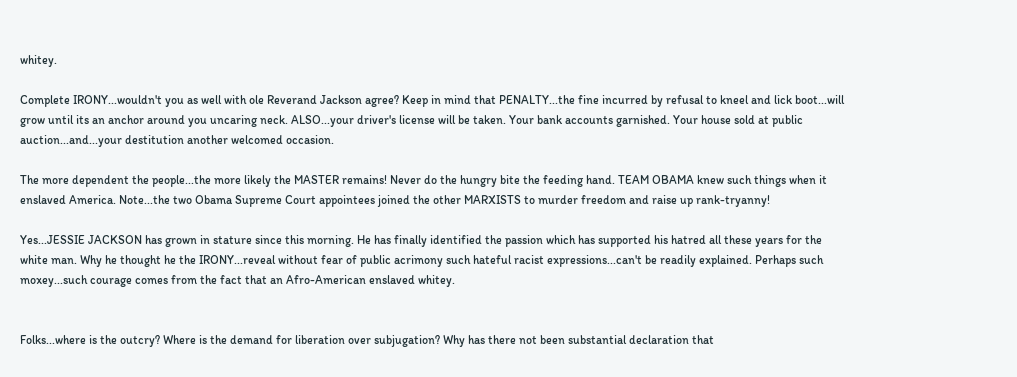whitey.

Complete IRONY...wouldn't you as well with ole Reverand Jackson agree? Keep in mind that PENALTY...the fine incurred by refusal to kneel and lick boot...will grow until its an anchor around you uncaring neck. ALSO...your driver's license will be taken. Your bank accounts garnished. Your house sold at public auction...and...your destitution another welcomed occasion.

The more dependent the people...the more likely the MASTER remains! Never do the hungry bite the feeding hand. TEAM OBAMA knew such things when it enslaved America. Note...the two Obama Supreme Court appointees joined the other MARXISTS to murder freedom and raise up rank-tryanny!

Yes...JESSIE JACKSON has grown in stature since this morning. He has finally identified the passion which has supported his hatred all these years for the white man. Why he thought he the IRONY...reveal without fear of public acrimony such hateful racist expressions...can't be readily explained. Perhaps such moxey...such courage comes from the fact that an Afro-American enslaved whitey.


Folks...where is the outcry? Where is the demand for liberation over subjugation? Why has there not been substantial declaration that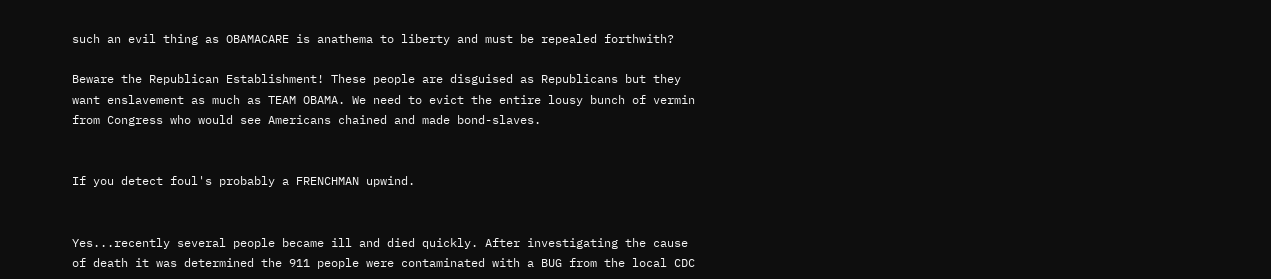such an evil thing as OBAMACARE is anathema to liberty and must be repealed forthwith?

Beware the Republican Establishment! These people are disguised as Republicans but they want enslavement as much as TEAM OBAMA. We need to evict the entire lousy bunch of vermin from Congress who would see Americans chained and made bond-slaves.


If you detect foul's probably a FRENCHMAN upwind.


Yes...recently several people became ill and died quickly. After investigating the cause of death it was determined the 911 people were contaminated with a BUG from the local CDC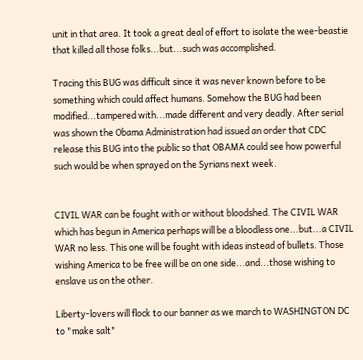unit in that area. It took a great deal of effort to isolate the wee-beastie that killed all those folks...but...such was accomplished.

Tracing this BUG was difficult since it was never known before to be something which could affect humans. Somehow the BUG had been modified...tampered with...made different and very deadly. After serial was shown the Obama Administration had issued an order that CDC release this BUG into the public so that OBAMA could see how powerful such would be when sprayed on the Syrians next week.


CIVIL WAR can be fought with or without bloodshed. The CIVIL WAR which has begun in America perhaps will be a bloodless one...but...a CIVIL WAR no less. This one will be fought with ideas instead of bullets. Those wishing America to be free will be on one side...and...those wishing to enslave us on the other.

Liberty-lovers will flock to our banner as we march to WASHINGTON DC to "make salt"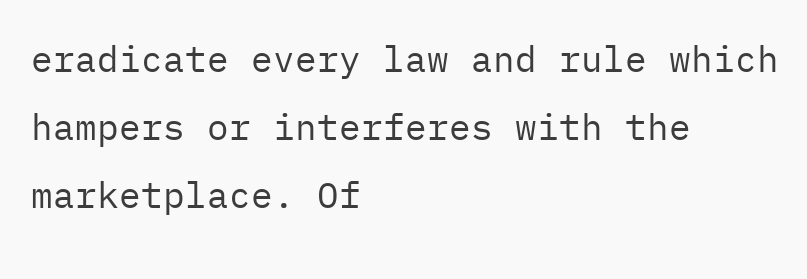eradicate every law and rule which hampers or interferes with the marketplace. Of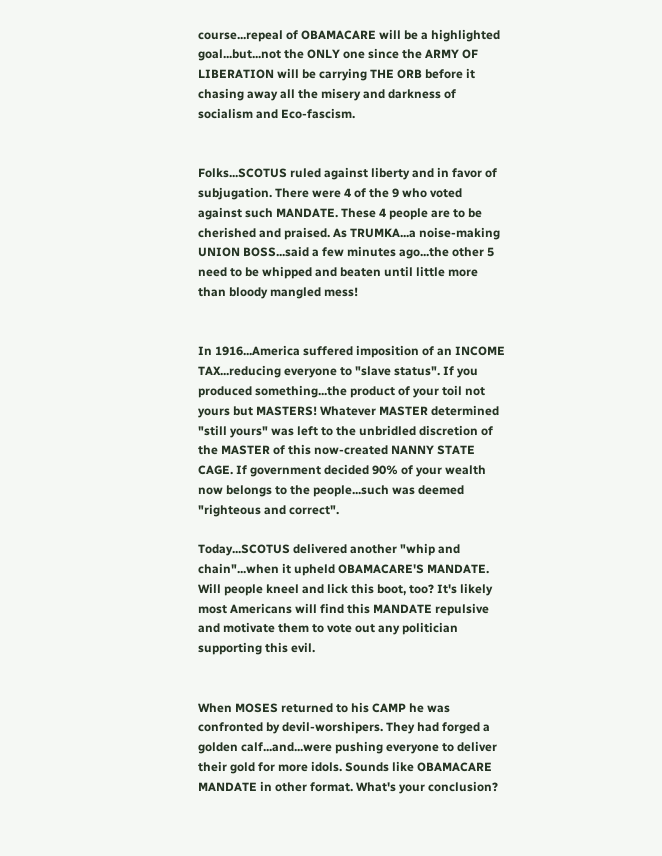course...repeal of OBAMACARE will be a highlighted goal...but...not the ONLY one since the ARMY OF LIBERATION will be carrying THE ORB before it chasing away all the misery and darkness of socialism and Eco-fascism.


Folks...SCOTUS ruled against liberty and in favor of subjugation. There were 4 of the 9 who voted against such MANDATE. These 4 people are to be cherished and praised. As TRUMKA...a noise-making UNION BOSS...said a few minutes ago...the other 5 need to be whipped and beaten until little more than bloody mangled mess!


In 1916...America suffered imposition of an INCOME TAX...reducing everyone to "slave status". If you produced something...the product of your toil not yours but MASTERS! Whatever MASTER determined "still yours" was left to the unbridled discretion of the MASTER of this now-created NANNY STATE CAGE. If government decided 90% of your wealth now belongs to the people...such was deemed "righteous and correct".

Today...SCOTUS delivered another "whip and chain"...when it upheld OBAMACARE'S MANDATE. Will people kneel and lick this boot, too? It's likely most Americans will find this MANDATE repulsive and motivate them to vote out any politician supporting this evil.


When MOSES returned to his CAMP he was confronted by devil-worshipers. They had forged a golden calf...and...were pushing everyone to deliver their gold for more idols. Sounds like OBAMACARE MANDATE in other format. What's your conclusion?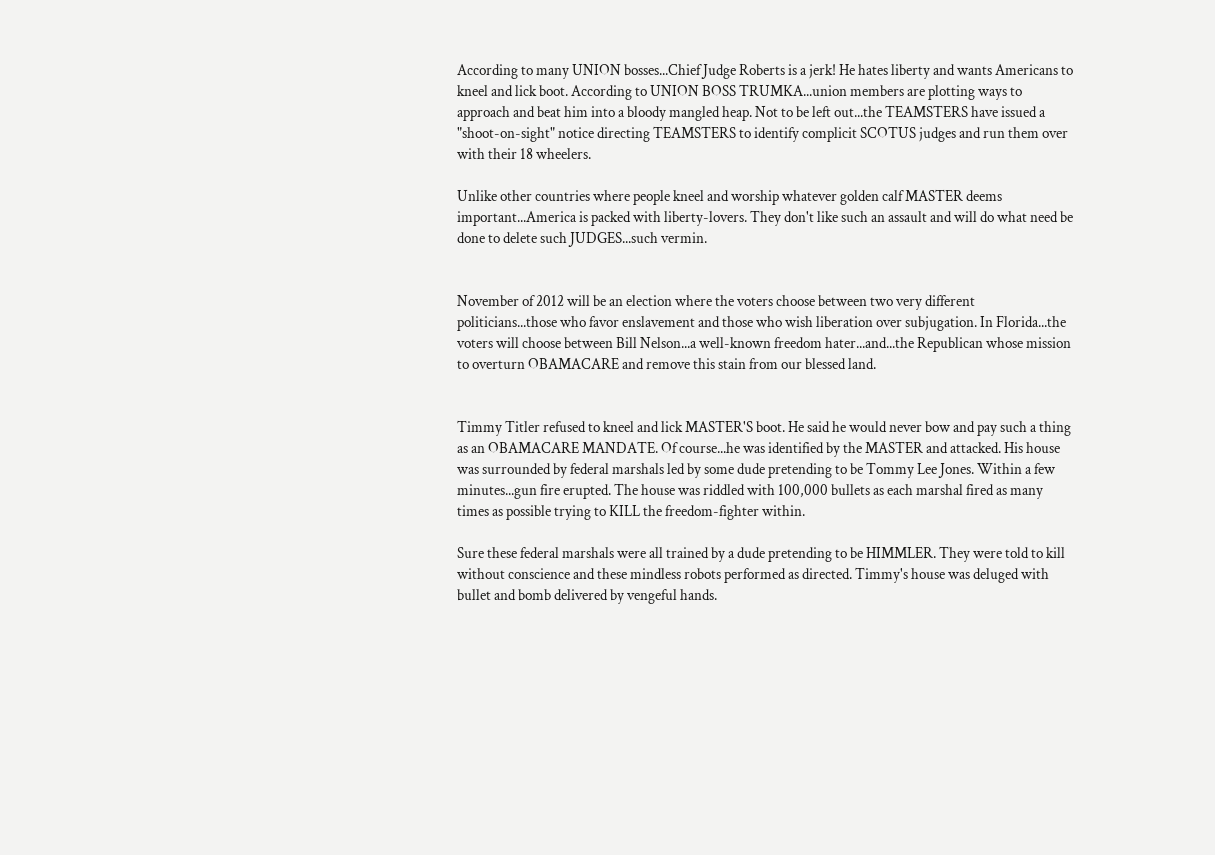According to many UNION bosses...Chief Judge Roberts is a jerk! He hates liberty and wants Americans to kneel and lick boot. According to UNION BOSS TRUMKA...union members are plotting ways to approach and beat him into a bloody mangled heap. Not to be left out...the TEAMSTERS have issued a "shoot-on-sight" notice directing TEAMSTERS to identify complicit SCOTUS judges and run them over with their 18 wheelers.

Unlike other countries where people kneel and worship whatever golden calf MASTER deems important...America is packed with liberty-lovers. They don't like such an assault and will do what need be done to delete such JUDGES...such vermin.


November of 2012 will be an election where the voters choose between two very different politicians...those who favor enslavement and those who wish liberation over subjugation. In Florida...the voters will choose between Bill Nelson...a well-known freedom hater...and...the Republican whose mission to overturn OBAMACARE and remove this stain from our blessed land.


Timmy Titler refused to kneel and lick MASTER'S boot. He said he would never bow and pay such a thing as an OBAMACARE MANDATE. Of course...he was identified by the MASTER and attacked. His house was surrounded by federal marshals led by some dude pretending to be Tommy Lee Jones. Within a few minutes...gun fire erupted. The house was riddled with 100,000 bullets as each marshal fired as many times as possible trying to KILL the freedom-fighter within.

Sure these federal marshals were all trained by a dude pretending to be HIMMLER. They were told to kill without conscience and these mindless robots performed as directed. Timmy's house was deluged with bullet and bomb delivered by vengeful hands.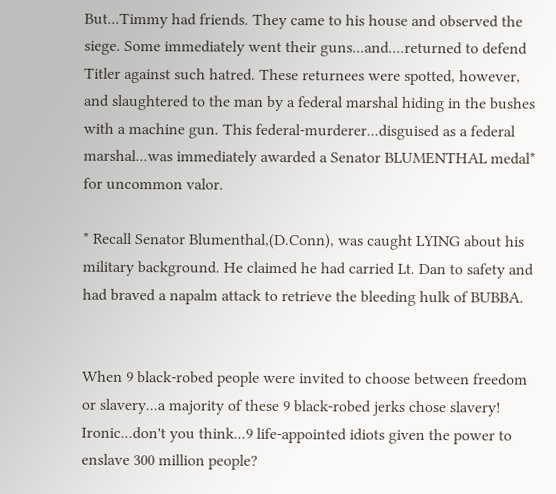But...Timmy had friends. They came to his house and observed the siege. Some immediately went their guns...and....returned to defend Titler against such hatred. These returnees were spotted, however, and slaughtered to the man by a federal marshal hiding in the bushes with a machine gun. This federal-murderer...disguised as a federal marshal...was immediately awarded a Senator BLUMENTHAL medal* for uncommon valor.

* Recall Senator Blumenthal,(D.Conn), was caught LYING about his military background. He claimed he had carried Lt. Dan to safety and had braved a napalm attack to retrieve the bleeding hulk of BUBBA.


When 9 black-robed people were invited to choose between freedom or slavery...a majority of these 9 black-robed jerks chose slavery! Ironic...don't you think...9 life-appointed idiots given the power to enslave 300 million people?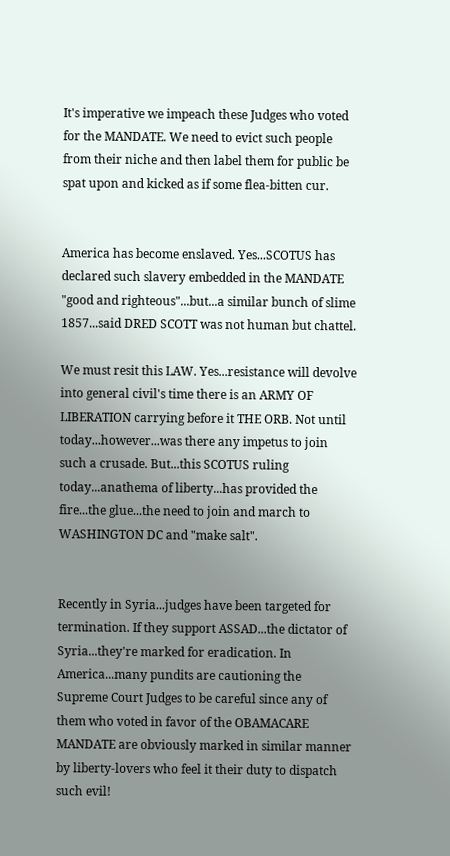It's imperative we impeach these Judges who voted for the MANDATE. We need to evict such people from their niche and then label them for public be spat upon and kicked as if some flea-bitten cur.


America has become enslaved. Yes...SCOTUS has declared such slavery embedded in the MANDATE "good and righteous"...but...a similar bunch of slime 1857...said DRED SCOTT was not human but chattel.

We must resit this LAW. Yes...resistance will devolve into general civil's time there is an ARMY OF LIBERATION carrying before it THE ORB. Not until today...however...was there any impetus to join such a crusade. But...this SCOTUS ruling today...anathema of liberty...has provided the fire...the glue...the need to join and march to WASHINGTON DC and "make salt".


Recently in Syria...judges have been targeted for termination. If they support ASSAD...the dictator of Syria...they're marked for eradication. In America...many pundits are cautioning the Supreme Court Judges to be careful since any of them who voted in favor of the OBAMACARE MANDATE are obviously marked in similar manner by liberty-lovers who feel it their duty to dispatch such evil!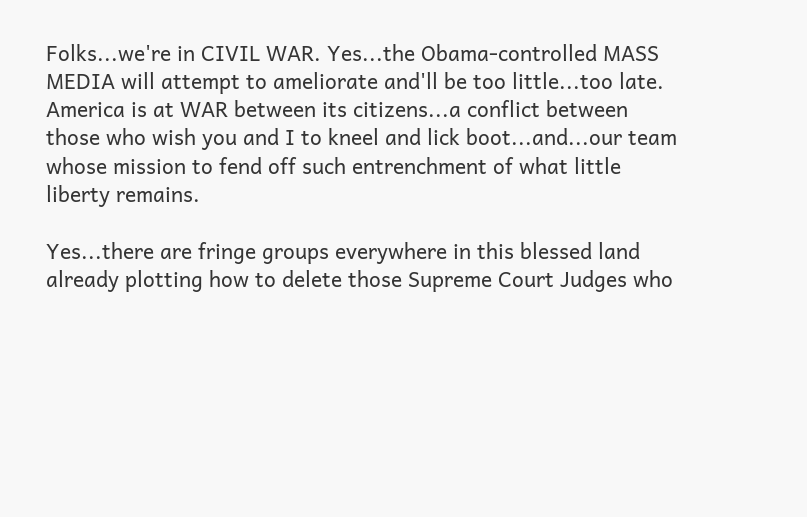Folks...we're in CIVIL WAR. Yes...the Obama-controlled MASS MEDIA will attempt to ameliorate and'll be too little...too late. America is at WAR between its citizens...a conflict between those who wish you and I to kneel and lick boot...and...our team whose mission to fend off such entrenchment of what little liberty remains.

Yes...there are fringe groups everywhere in this blessed land already plotting how to delete those Supreme Court Judges who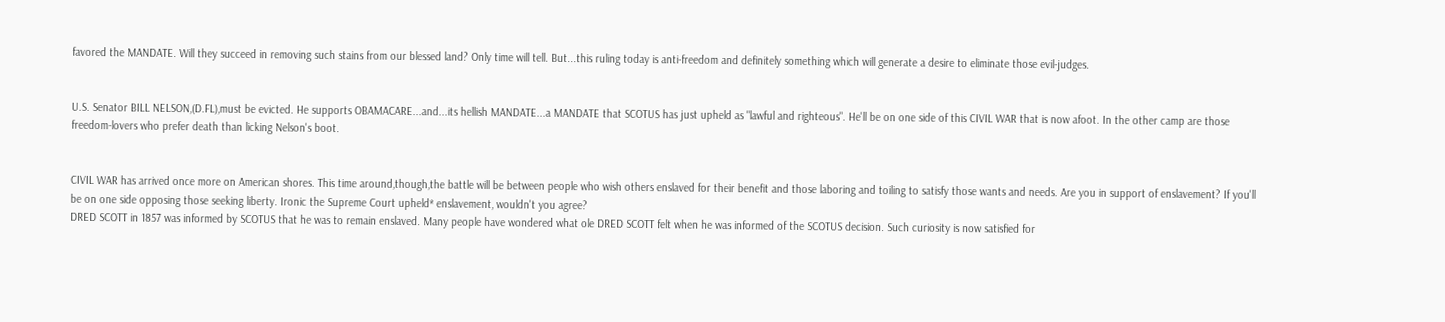favored the MANDATE. Will they succeed in removing such stains from our blessed land? Only time will tell. But...this ruling today is anti-freedom and definitely something which will generate a desire to eliminate those evil-judges.


U.S. Senator BILL NELSON,(D.FL),must be evicted. He supports OBAMACARE...and...its hellish MANDATE...a MANDATE that SCOTUS has just upheld as "lawful and righteous". He'll be on one side of this CIVIL WAR that is now afoot. In the other camp are those freedom-lovers who prefer death than licking Nelson's boot.


CIVIL WAR has arrived once more on American shores. This time around,though,the battle will be between people who wish others enslaved for their benefit and those laboring and toiling to satisfy those wants and needs. Are you in support of enslavement? If you'll be on one side opposing those seeking liberty. Ironic the Supreme Court upheld* enslavement, wouldn't you agree?
DRED SCOTT in 1857 was informed by SCOTUS that he was to remain enslaved. Many people have wondered what ole DRED SCOTT felt when he was informed of the SCOTUS decision. Such curiosity is now satisfied for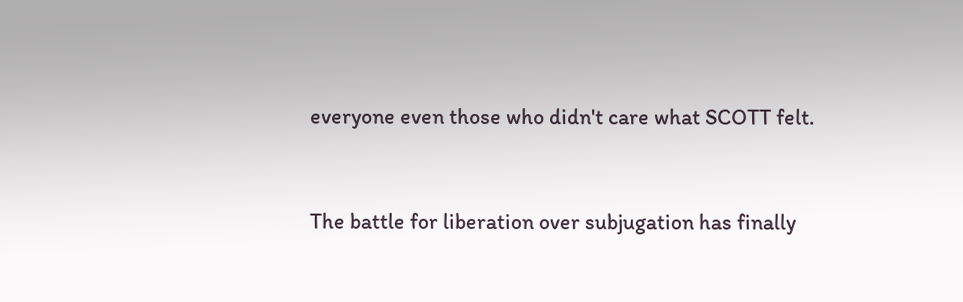everyone even those who didn't care what SCOTT felt.


The battle for liberation over subjugation has finally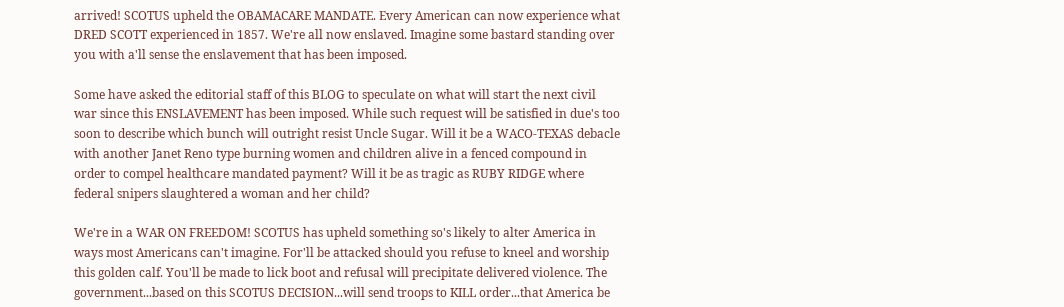arrived! SCOTUS upheld the OBAMACARE MANDATE. Every American can now experience what DRED SCOTT experienced in 1857. We're all now enslaved. Imagine some bastard standing over you with a'll sense the enslavement that has been imposed.

Some have asked the editorial staff of this BLOG to speculate on what will start the next civil war since this ENSLAVEMENT has been imposed. While such request will be satisfied in due's too soon to describe which bunch will outright resist Uncle Sugar. Will it be a WACO-TEXAS debacle with another Janet Reno type burning women and children alive in a fenced compound in order to compel healthcare mandated payment? Will it be as tragic as RUBY RIDGE where federal snipers slaughtered a woman and her child?

We're in a WAR ON FREEDOM! SCOTUS has upheld something so's likely to alter America in ways most Americans can't imagine. For'll be attacked should you refuse to kneel and worship this golden calf. You'll be made to lick boot and refusal will precipitate delivered violence. The government...based on this SCOTUS DECISION...will send troops to KILL order...that America be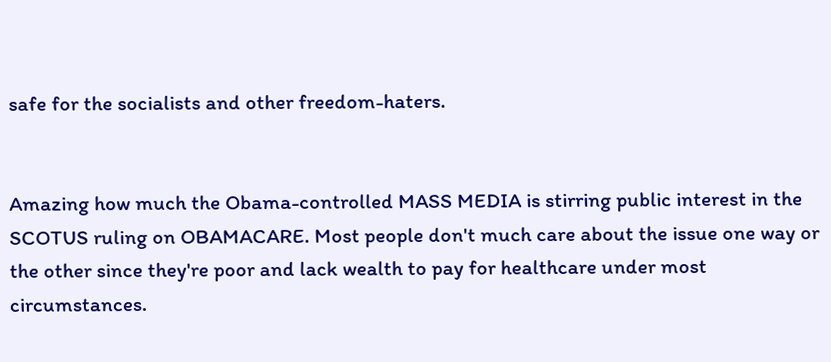safe for the socialists and other freedom-haters.


Amazing how much the Obama-controlled MASS MEDIA is stirring public interest in the SCOTUS ruling on OBAMACARE. Most people don't much care about the issue one way or the other since they're poor and lack wealth to pay for healthcare under most circumstances.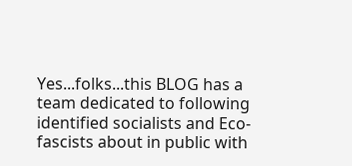Yes...folks...this BLOG has a team dedicated to following identified socialists and Eco-fascists about in public with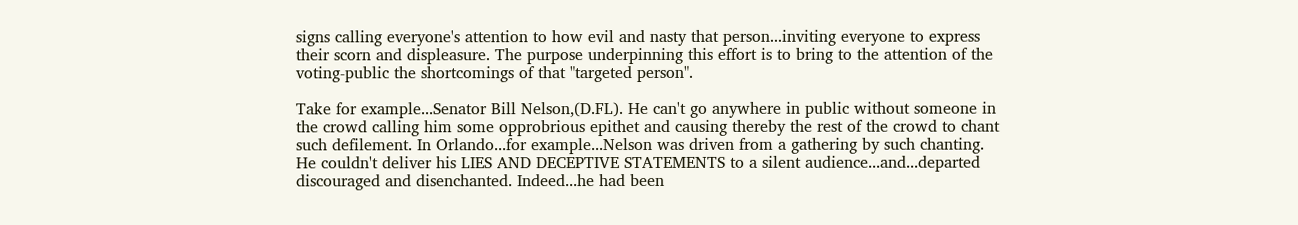signs calling everyone's attention to how evil and nasty that person...inviting everyone to express their scorn and displeasure. The purpose underpinning this effort is to bring to the attention of the voting-public the shortcomings of that "targeted person".

Take for example...Senator Bill Nelson,(D.FL). He can't go anywhere in public without someone in the crowd calling him some opprobrious epithet and causing thereby the rest of the crowd to chant such defilement. In Orlando...for example...Nelson was driven from a gathering by such chanting. He couldn't deliver his LIES AND DECEPTIVE STATEMENTS to a silent audience...and...departed discouraged and disenchanted. Indeed...he had been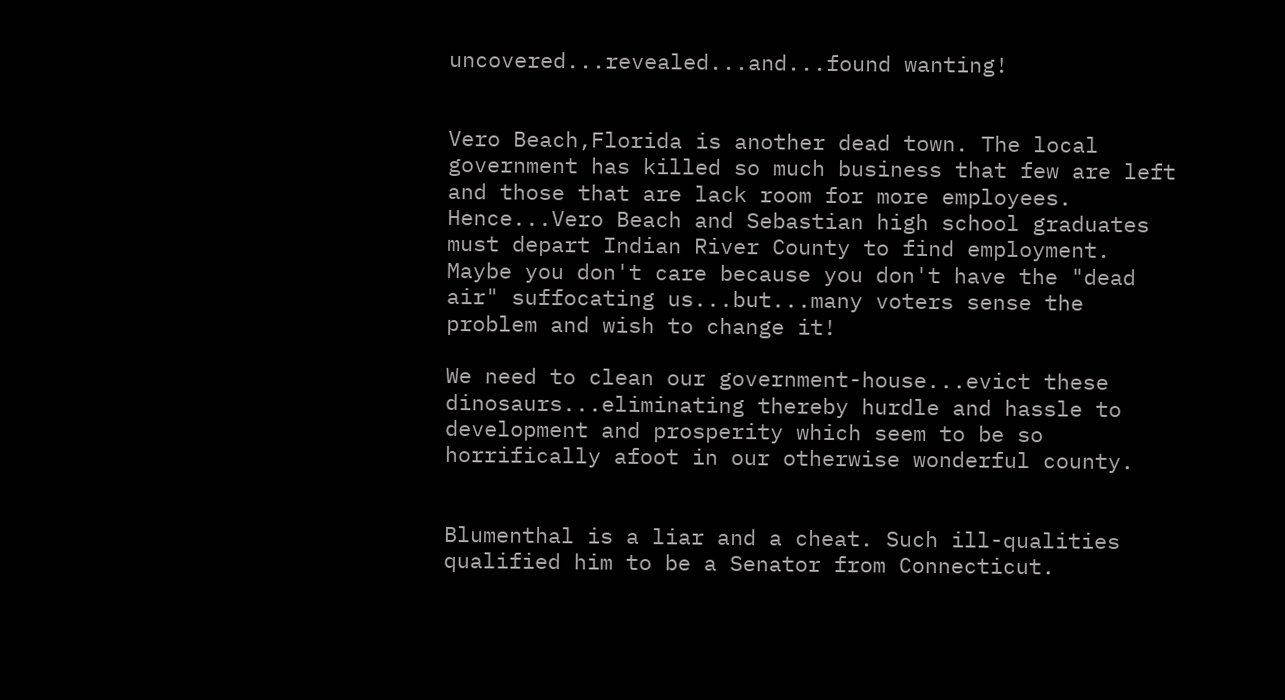uncovered...revealed...and...found wanting!


Vero Beach,Florida is another dead town. The local government has killed so much business that few are left and those that are lack room for more employees. Hence...Vero Beach and Sebastian high school graduates must depart Indian River County to find employment. Maybe you don't care because you don't have the "dead air" suffocating us...but...many voters sense the problem and wish to change it!

We need to clean our government-house...evict these dinosaurs...eliminating thereby hurdle and hassle to development and prosperity which seem to be so horrifically afoot in our otherwise wonderful county.


Blumenthal is a liar and a cheat. Such ill-qualities qualified him to be a Senator from Connecticut.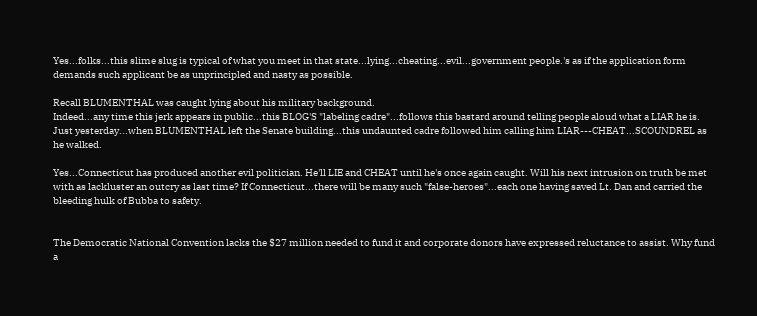Yes...folks...this slime slug is typical of what you meet in that state...lying...cheating...evil...government people.'s as if the application form demands such applicant be as unprincipled and nasty as possible.

Recall BLUMENTHAL was caught lying about his military background.
Indeed...any time this jerk appears in public...this BLOG'S "labeling cadre"...follows this bastard around telling people aloud what a LIAR he is. Just yesterday...when BLUMENTHAL left the Senate building...this undaunted cadre followed him calling him LIAR---CHEAT...SCOUNDREL as he walked.

Yes...Connecticut has produced another evil politician. He'll LIE and CHEAT until he's once again caught. Will his next intrusion on truth be met with as lackluster an outcry as last time? If Connecticut...there will be many such "false-heroes"...each one having saved Lt. Dan and carried the bleeding hulk of Bubba to safety.


The Democratic National Convention lacks the $27 million needed to fund it and corporate donors have expressed reluctance to assist. Why fund a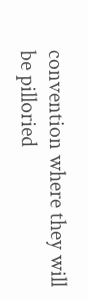convention where they will be pilloried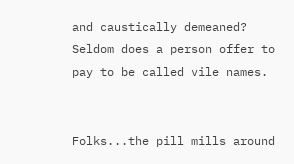and caustically demeaned? Seldom does a person offer to pay to be called vile names.


Folks...the pill mills around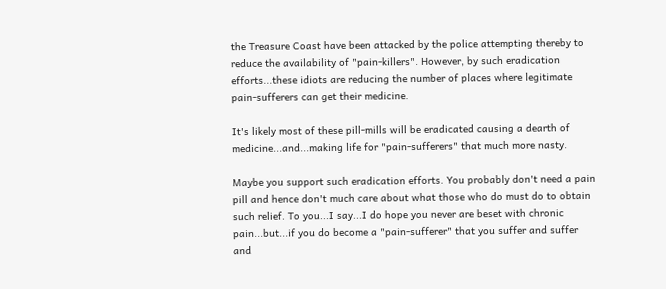the Treasure Coast have been attacked by the police attempting thereby to reduce the availability of "pain-killers". However, by such eradication efforts...these idiots are reducing the number of places where legitimate pain-sufferers can get their medicine.

It's likely most of these pill-mills will be eradicated causing a dearth of medicine...and...making life for "pain-sufferers" that much more nasty.

Maybe you support such eradication efforts. You probably don't need a pain pill and hence don't much care about what those who do must do to obtain such relief. To you...I say...I do hope you never are beset with chronic pain...but...if you do become a "pain-sufferer" that you suffer and suffer and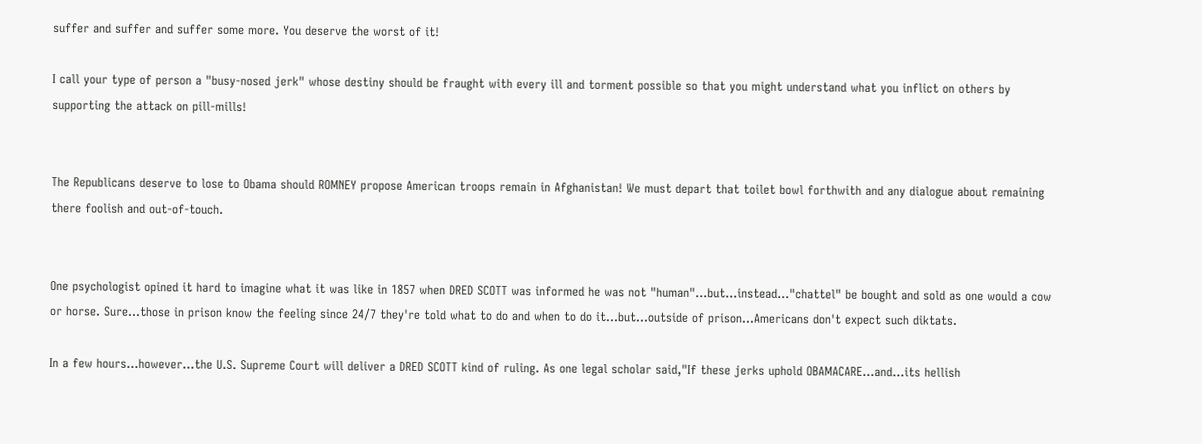suffer and suffer and suffer some more. You deserve the worst of it!

I call your type of person a "busy-nosed jerk" whose destiny should be fraught with every ill and torment possible so that you might understand what you inflict on others by supporting the attack on pill-mills!


The Republicans deserve to lose to Obama should ROMNEY propose American troops remain in Afghanistan! We must depart that toilet bowl forthwith and any dialogue about remaining there foolish and out-of-touch.


One psychologist opined it hard to imagine what it was like in 1857 when DRED SCOTT was informed he was not "human"...but...instead..."chattel" be bought and sold as one would a cow or horse. Sure...those in prison know the feeling since 24/7 they're told what to do and when to do it...but...outside of prison...Americans don't expect such diktats.

In a few hours...however...the U.S. Supreme Court will deliver a DRED SCOTT kind of ruling. As one legal scholar said,"If these jerks uphold OBAMACARE...and...its hellish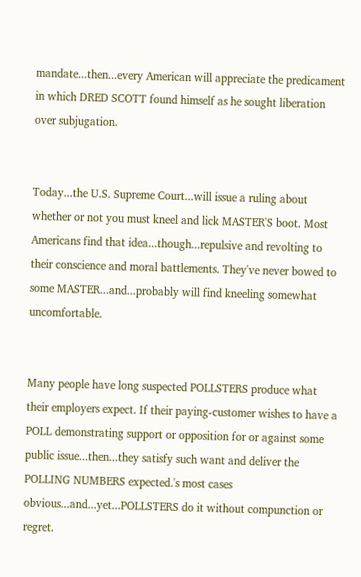mandate...then...every American will appreciate the predicament in which DRED SCOTT found himself as he sought liberation over subjugation.


Today...the U.S. Supreme Court...will issue a ruling about whether or not you must kneel and lick MASTER'S boot. Most Americans find that idea...though...repulsive and revolting to their conscience and moral battlements. They've never bowed to some MASTER...and...probably will find kneeling somewhat uncomfortable.


Many people have long suspected POLLSTERS produce what their employers expect. If their paying-customer wishes to have a POLL demonstrating support or opposition for or against some public issue...then...they satisfy such want and deliver the POLLING NUMBERS expected.'s most cases obvious...and...yet...POLLSTERS do it without compunction or regret.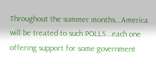Throughout the summer months...America will be treated to such POLLS...each one offering support for some government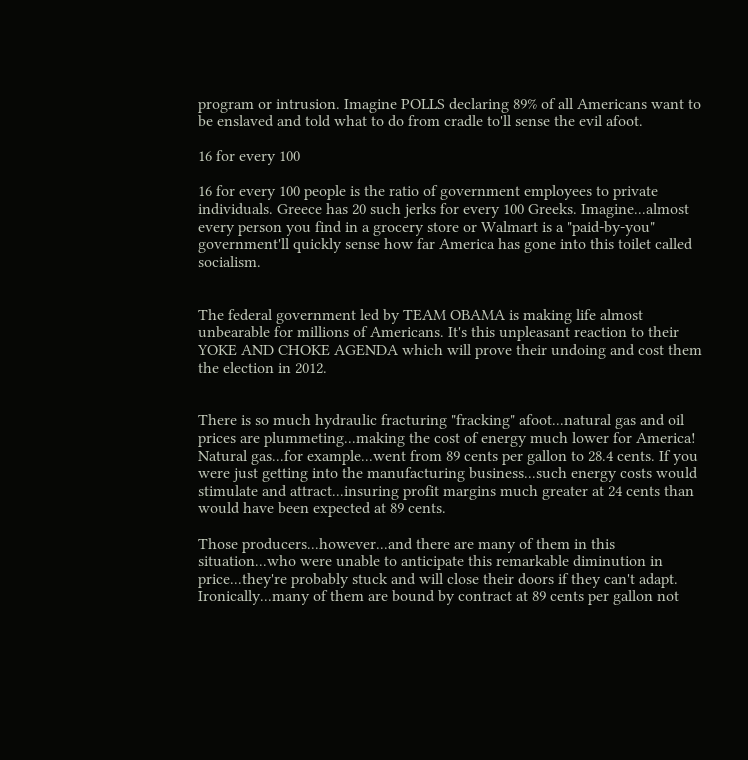program or intrusion. Imagine POLLS declaring 89% of all Americans want to be enslaved and told what to do from cradle to'll sense the evil afoot.

16 for every 100

16 for every 100 people is the ratio of government employees to private individuals. Greece has 20 such jerks for every 100 Greeks. Imagine...almost every person you find in a grocery store or Walmart is a "paid-by-you" government'll quickly sense how far America has gone into this toilet called socialism.


The federal government led by TEAM OBAMA is making life almost unbearable for millions of Americans. It's this unpleasant reaction to their YOKE AND CHOKE AGENDA which will prove their undoing and cost them the election in 2012.


There is so much hydraulic fracturing "fracking" afoot...natural gas and oil prices are plummeting...making the cost of energy much lower for America! Natural gas...for example...went from 89 cents per gallon to 28.4 cents. If you were just getting into the manufacturing business...such energy costs would stimulate and attract...insuring profit margins much greater at 24 cents than would have been expected at 89 cents.

Those producers...however...and there are many of them in this situation...who were unable to anticipate this remarkable diminution in price...they're probably stuck and will close their doors if they can't adapt. Ironically...many of them are bound by contract at 89 cents per gallon not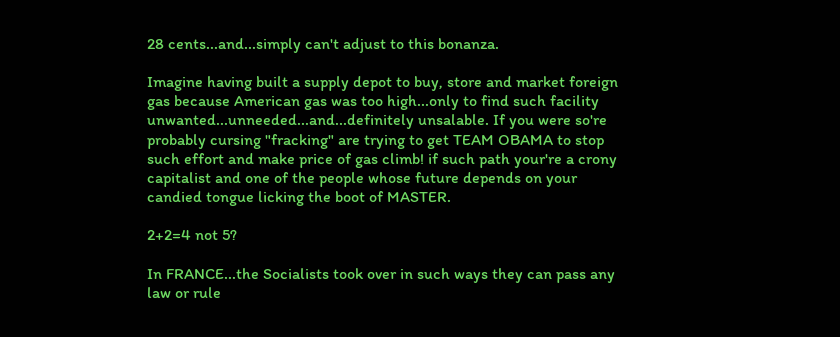28 cents...and...simply can't adjust to this bonanza.

Imagine having built a supply depot to buy, store and market foreign gas because American gas was too high...only to find such facility unwanted...unneeded...and...definitely unsalable. If you were so're probably cursing "fracking" are trying to get TEAM OBAMA to stop such effort and make price of gas climb! if such path your're a crony capitalist and one of the people whose future depends on your candied tongue licking the boot of MASTER.

2+2=4 not 5?

In FRANCE...the Socialists took over in such ways they can pass any law or rule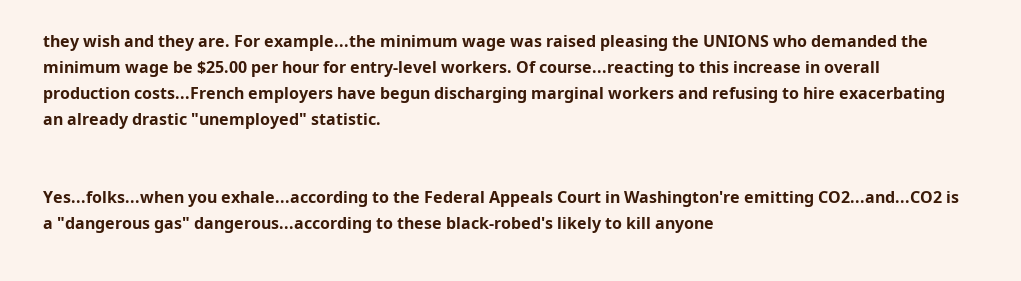they wish and they are. For example...the minimum wage was raised pleasing the UNIONS who demanded the minimum wage be $25.00 per hour for entry-level workers. Of course...reacting to this increase in overall production costs...French employers have begun discharging marginal workers and refusing to hire exacerbating an already drastic "unemployed" statistic.


Yes...folks...when you exhale...according to the Federal Appeals Court in Washington're emitting CO2...and...CO2 is a "dangerous gas" dangerous...according to these black-robed's likely to kill anyone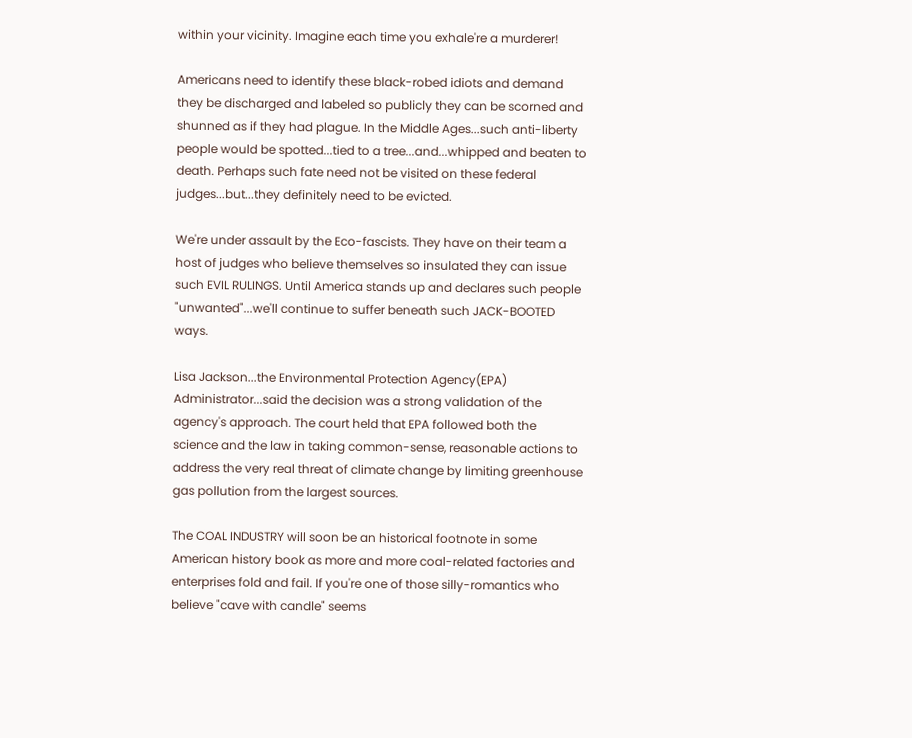within your vicinity. Imagine each time you exhale're a murderer!

Americans need to identify these black-robed idiots and demand they be discharged and labeled so publicly they can be scorned and shunned as if they had plague. In the Middle Ages...such anti-liberty people would be spotted...tied to a tree...and...whipped and beaten to death. Perhaps such fate need not be visited on these federal judges...but...they definitely need to be evicted.

We're under assault by the Eco-fascists. They have on their team a host of judges who believe themselves so insulated they can issue such EVIL RULINGS. Until America stands up and declares such people "unwanted"...we'll continue to suffer beneath such JACK-BOOTED ways.

Lisa Jackson...the Environmental Protection Agency(EPA) Administrator...said the decision was a strong validation of the agency's approach. The court held that EPA followed both the science and the law in taking common-sense, reasonable actions to address the very real threat of climate change by limiting greenhouse gas pollution from the largest sources.

The COAL INDUSTRY will soon be an historical footnote in some American history book as more and more coal-related factories and enterprises fold and fail. If you're one of those silly-romantics who believe "cave with candle" seems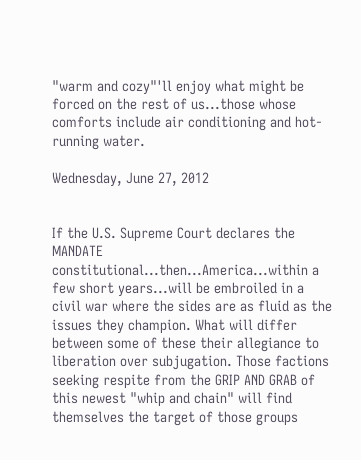"warm and cozy"'ll enjoy what might be forced on the rest of us...those whose comforts include air conditioning and hot-running water.

Wednesday, June 27, 2012


If the U.S. Supreme Court declares the MANDATE constitutional...then...America...within a few short years...will be embroiled in a civil war where the sides are as fluid as the issues they champion. What will differ between some of these their allegiance to liberation over subjugation. Those factions seeking respite from the GRIP AND GRAB of this newest "whip and chain" will find themselves the target of those groups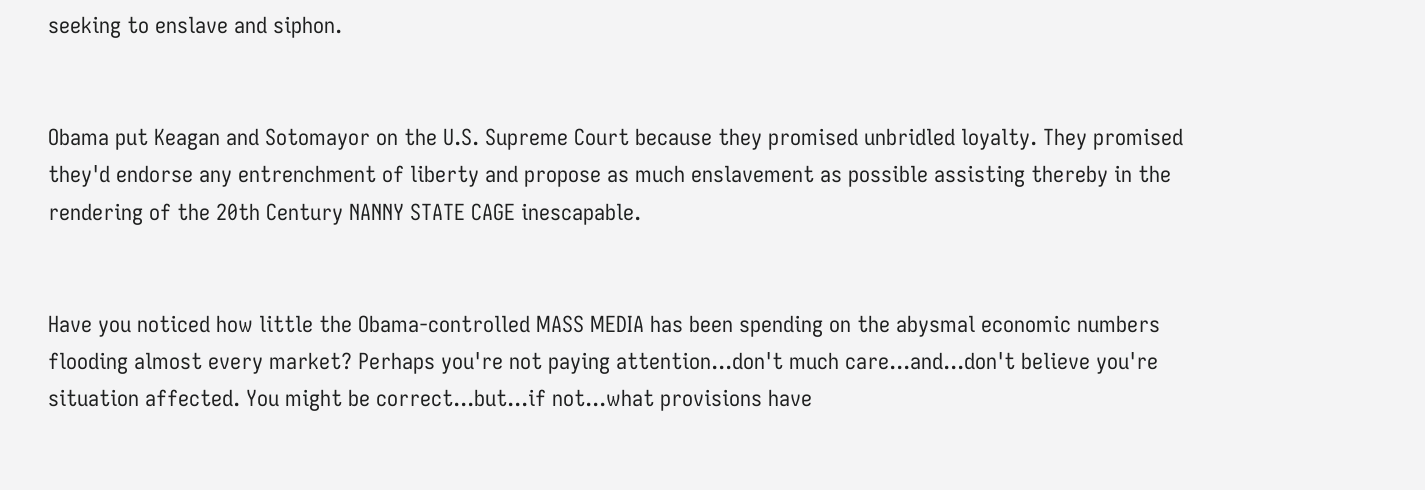seeking to enslave and siphon.


Obama put Keagan and Sotomayor on the U.S. Supreme Court because they promised unbridled loyalty. They promised they'd endorse any entrenchment of liberty and propose as much enslavement as possible assisting thereby in the rendering of the 20th Century NANNY STATE CAGE inescapable.


Have you noticed how little the Obama-controlled MASS MEDIA has been spending on the abysmal economic numbers flooding almost every market? Perhaps you're not paying attention...don't much care...and...don't believe you're situation affected. You might be correct...but...if not...what provisions have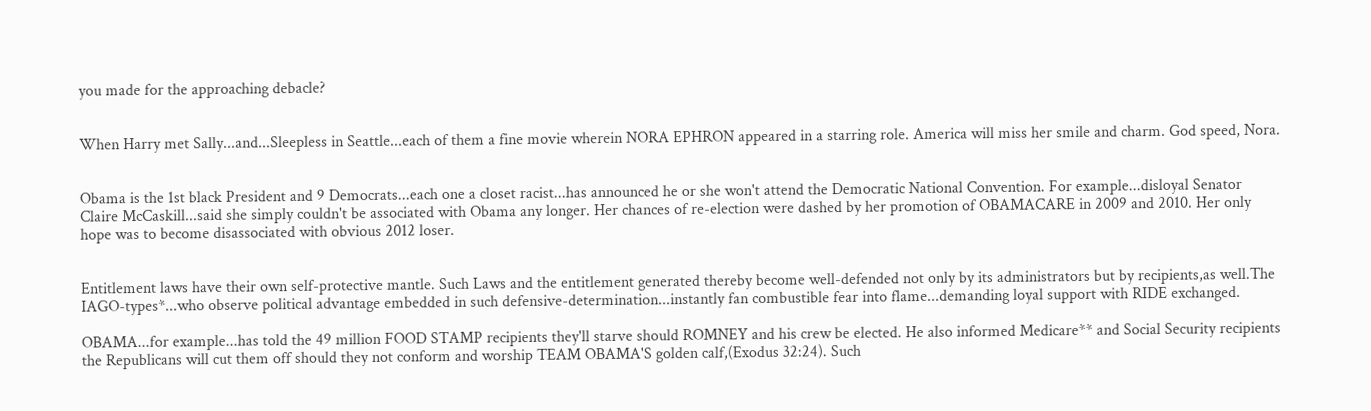you made for the approaching debacle?


When Harry met Sally...and...Sleepless in Seattle...each of them a fine movie wherein NORA EPHRON appeared in a starring role. America will miss her smile and charm. God speed, Nora.


Obama is the 1st black President and 9 Democrats...each one a closet racist...has announced he or she won't attend the Democratic National Convention. For example...disloyal Senator Claire McCaskill...said she simply couldn't be associated with Obama any longer. Her chances of re-election were dashed by her promotion of OBAMACARE in 2009 and 2010. Her only hope was to become disassociated with obvious 2012 loser.


Entitlement laws have their own self-protective mantle. Such Laws and the entitlement generated thereby become well-defended not only by its administrators but by recipients,as well.The IAGO-types*...who observe political advantage embedded in such defensive-determination...instantly fan combustible fear into flame...demanding loyal support with RIDE exchanged.

OBAMA...for example...has told the 49 million FOOD STAMP recipients they'll starve should ROMNEY and his crew be elected. He also informed Medicare** and Social Security recipients the Republicans will cut them off should they not conform and worship TEAM OBAMA'S golden calf,(Exodus 32:24). Such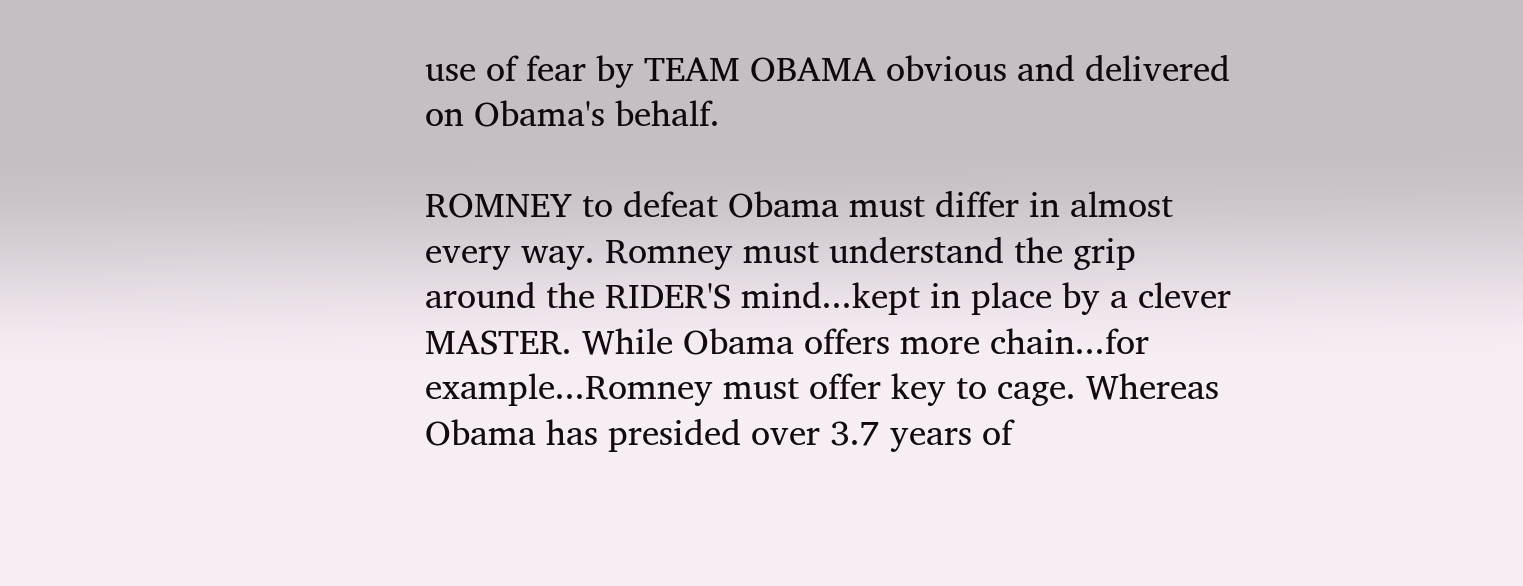use of fear by TEAM OBAMA obvious and delivered on Obama's behalf.

ROMNEY to defeat Obama must differ in almost every way. Romney must understand the grip around the RIDER'S mind...kept in place by a clever MASTER. While Obama offers more chain...for example...Romney must offer key to cage. Whereas Obama has presided over 3.7 years of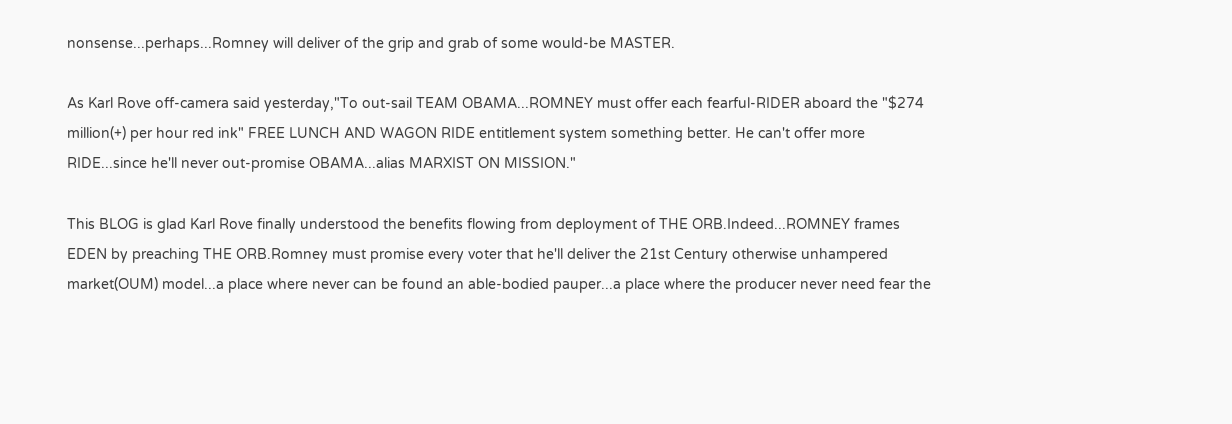nonsense...perhaps...Romney will deliver of the grip and grab of some would-be MASTER.

As Karl Rove off-camera said yesterday,"To out-sail TEAM OBAMA...ROMNEY must offer each fearful-RIDER aboard the "$274 million(+) per hour red ink" FREE LUNCH AND WAGON RIDE entitlement system something better. He can't offer more RIDE...since he'll never out-promise OBAMA...alias MARXIST ON MISSION."

This BLOG is glad Karl Rove finally understood the benefits flowing from deployment of THE ORB.Indeed...ROMNEY frames EDEN by preaching THE ORB.Romney must promise every voter that he'll deliver the 21st Century otherwise unhampered market(OUM) model...a place where never can be found an able-bodied pauper...a place where the producer never need fear the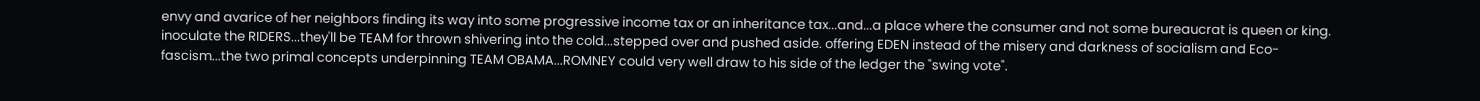envy and avarice of her neighbors finding its way into some progressive income tax or an inheritance tax...and...a place where the consumer and not some bureaucrat is queen or king. inoculate the RIDERS...they'll be TEAM for thrown shivering into the cold...stepped over and pushed aside. offering EDEN instead of the misery and darkness of socialism and Eco-fascism...the two primal concepts underpinning TEAM OBAMA...ROMNEY could very well draw to his side of the ledger the "swing vote".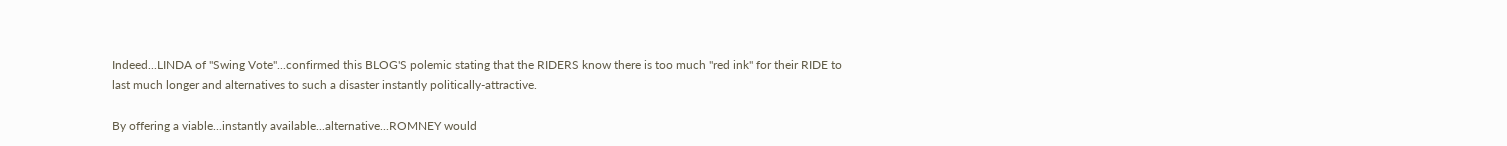Indeed...LINDA of "Swing Vote"...confirmed this BLOG'S polemic stating that the RIDERS know there is too much "red ink" for their RIDE to last much longer and alternatives to such a disaster instantly politically-attractive.

By offering a viable...instantly available...alternative...ROMNEY would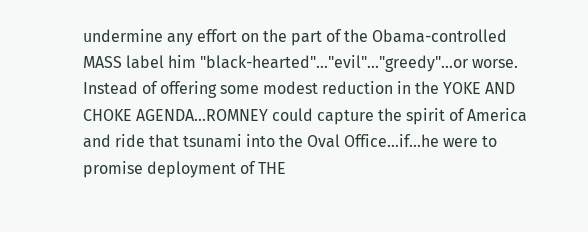undermine any effort on the part of the Obama-controlled MASS label him "black-hearted"..."evil"..."greedy"...or worse. Instead of offering some modest reduction in the YOKE AND CHOKE AGENDA...ROMNEY could capture the spirit of America and ride that tsunami into the Oval Office...if...he were to promise deployment of THE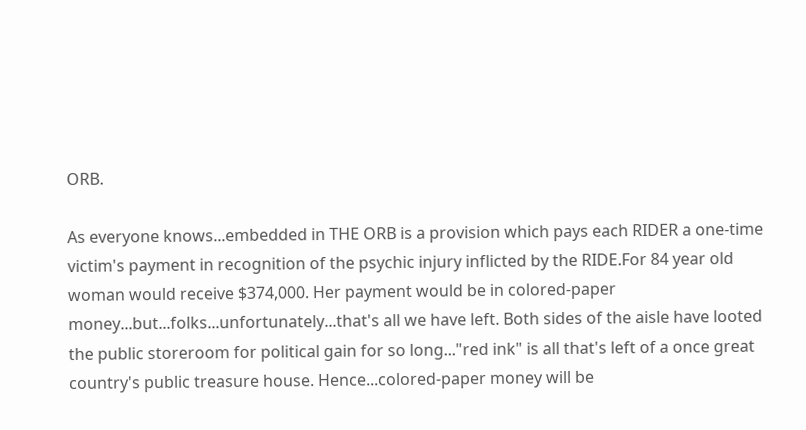ORB.

As everyone knows...embedded in THE ORB is a provision which pays each RIDER a one-time victim's payment in recognition of the psychic injury inflicted by the RIDE.For 84 year old woman would receive $374,000. Her payment would be in colored-paper money...but...folks...unfortunately...that's all we have left. Both sides of the aisle have looted the public storeroom for political gain for so long..."red ink" is all that's left of a once great country's public treasure house. Hence...colored-paper money will be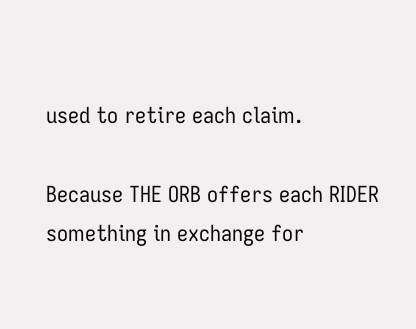used to retire each claim.

Because THE ORB offers each RIDER something in exchange for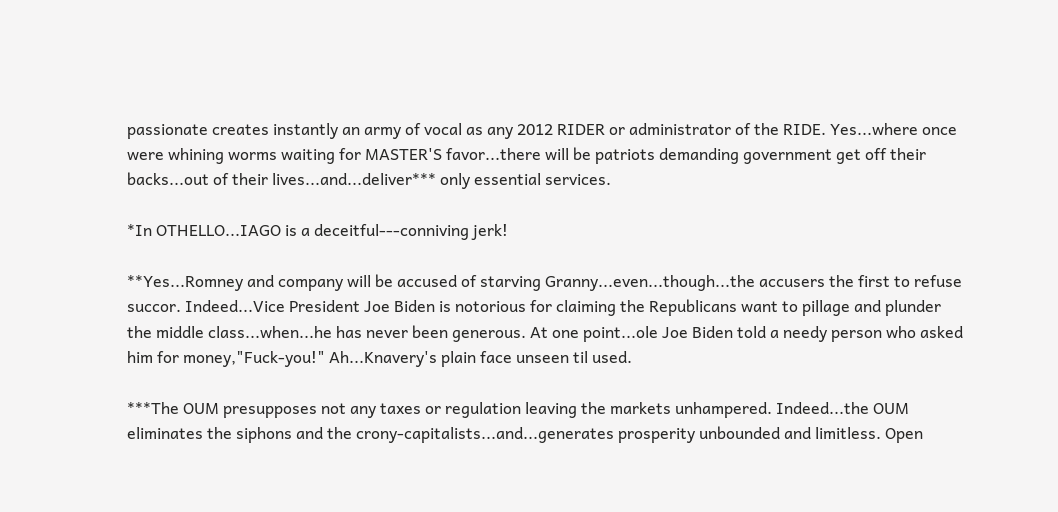passionate creates instantly an army of vocal as any 2012 RIDER or administrator of the RIDE. Yes...where once were whining worms waiting for MASTER'S favor...there will be patriots demanding government get off their backs...out of their lives...and...deliver*** only essential services.

*In OTHELLO...IAGO is a deceitful---conniving jerk!

**Yes...Romney and company will be accused of starving Granny...even...though...the accusers the first to refuse succor. Indeed...Vice President Joe Biden is notorious for claiming the Republicans want to pillage and plunder the middle class...when...he has never been generous. At one point...ole Joe Biden told a needy person who asked him for money,"Fuck-you!" Ah...Knavery's plain face unseen til used.

***The OUM presupposes not any taxes or regulation leaving the markets unhampered. Indeed...the OUM eliminates the siphons and the crony-capitalists...and...generates prosperity unbounded and limitless. Open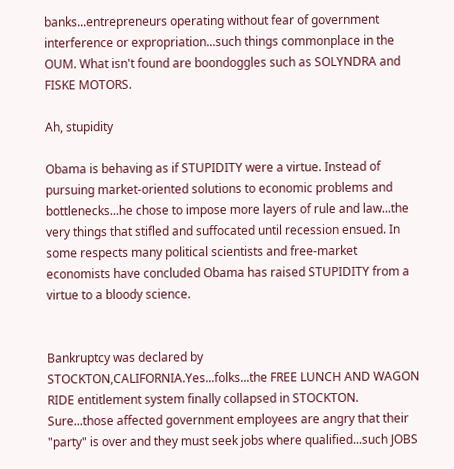banks...entrepreneurs operating without fear of government interference or expropriation...such things commonplace in the OUM. What isn't found are boondoggles such as SOLYNDRA and FISKE MOTORS.

Ah, stupidity

Obama is behaving as if STUPIDITY were a virtue. Instead of pursuing market-oriented solutions to economic problems and bottlenecks...he chose to impose more layers of rule and law...the very things that stifled and suffocated until recession ensued. In some respects many political scientists and free-market economists have concluded Obama has raised STUPIDITY from a virtue to a bloody science.


Bankruptcy was declared by STOCKTON,CALIFORNIA.Yes...folks...the FREE LUNCH AND WAGON RIDE entitlement system finally collapsed in STOCKTON. Sure...those affected government employees are angry that their "party" is over and they must seek jobs where qualified...such JOBS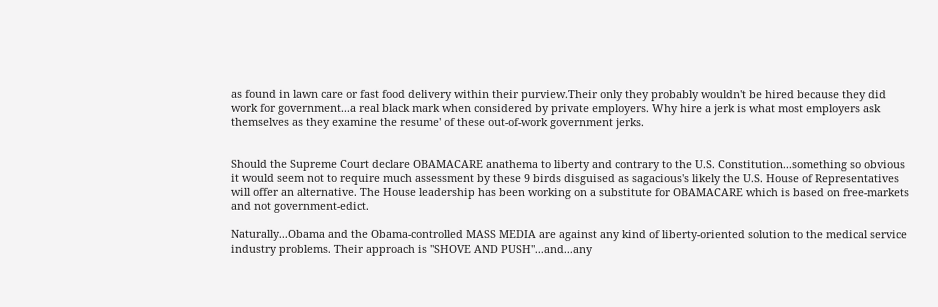as found in lawn care or fast food delivery within their purview.Their only they probably wouldn't be hired because they did work for government...a real black mark when considered by private employers. Why hire a jerk is what most employers ask themselves as they examine the resume' of these out-of-work government jerks.


Should the Supreme Court declare OBAMACARE anathema to liberty and contrary to the U.S. Constitution...something so obvious it would seem not to require much assessment by these 9 birds disguised as sagacious's likely the U.S. House of Representatives will offer an alternative. The House leadership has been working on a substitute for OBAMACARE which is based on free-markets and not government-edict.

Naturally...Obama and the Obama-controlled MASS MEDIA are against any kind of liberty-oriented solution to the medical service industry problems. Their approach is "SHOVE AND PUSH"...and...any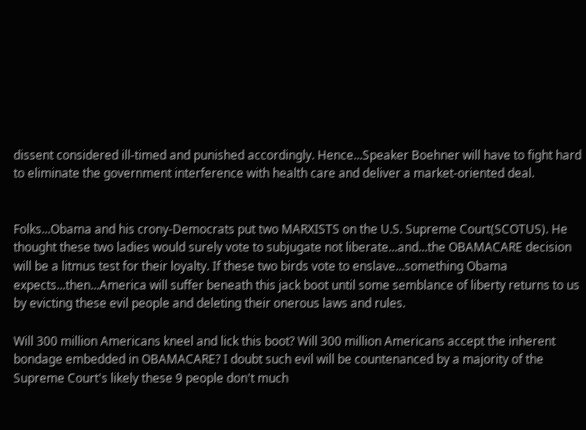dissent considered ill-timed and punished accordingly. Hence...Speaker Boehner will have to fight hard to eliminate the government interference with health care and deliver a market-oriented deal.


Folks...Obama and his crony-Democrats put two MARXISTS on the U.S. Supreme Court(SCOTUS). He thought these two ladies would surely vote to subjugate not liberate...and...the OBAMACARE decision will be a litmus test for their loyalty. If these two birds vote to enslave...something Obama expects...then...America will suffer beneath this jack boot until some semblance of liberty returns to us by evicting these evil people and deleting their onerous laws and rules.

Will 300 million Americans kneel and lick this boot? Will 300 million Americans accept the inherent bondage embedded in OBAMACARE? I doubt such evil will be countenanced by a majority of the Supreme Court's likely these 9 people don't much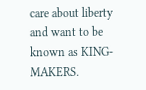care about liberty and want to be known as KING-MAKERS.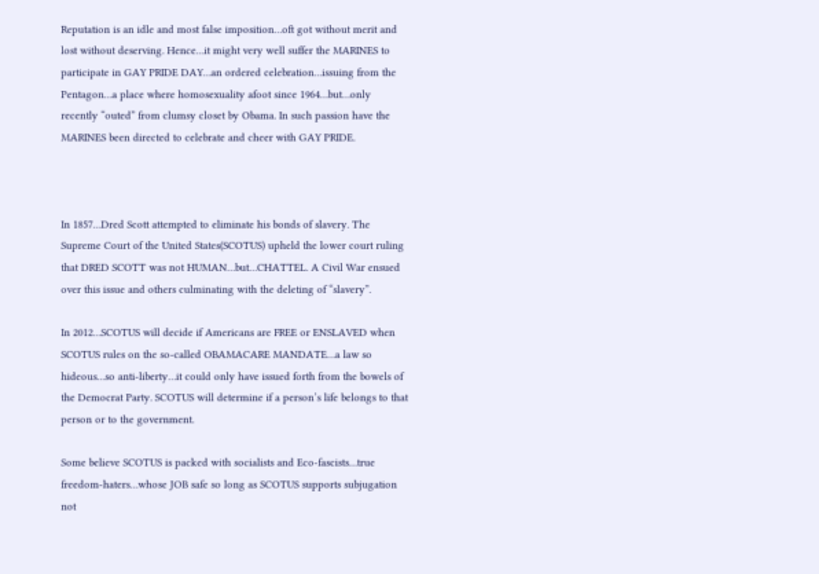Reputation is an idle and most false imposition…oft got without merit and lost without deserving. Hence…it might very well suffer the MARINES to participate in GAY PRIDE DAY…an ordered celebration…issuing from the Pentagon…a place where homosexuality afoot since 1964…but…only recently “outed” from clumsy closet by Obama. In such passion have the MARINES been directed to celebrate and cheer with GAY PRIDE.



In 1857…Dred Scott attempted to eliminate his bonds of slavery. The Supreme Court of the United States(SCOTUS) upheld the lower court ruling that DRED SCOTT was not HUMAN…but…CHATTEL. A Civil War ensued over this issue and others culminating with the deleting of “slavery”.

In 2012…SCOTUS will decide if Americans are FREE or ENSLAVED when SCOTUS rules on the so-called OBAMACARE MANDATE…a law so hideous…so anti-liberty…it could only have issued forth from the bowels of the Democrat Party. SCOTUS will determine if a person’s life belongs to that person or to the government.

Some believe SCOTUS is packed with socialists and Eco-fascists…true freedom-haters…whose JOB safe so long as SCOTUS supports subjugation not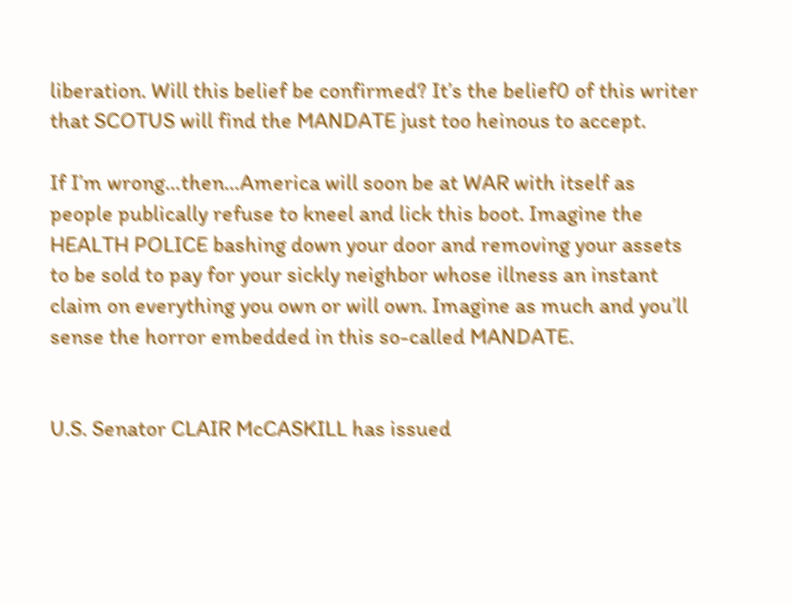liberation. Will this belief be confirmed? It’s the belief0 of this writer that SCOTUS will find the MANDATE just too heinous to accept.

If I’m wrong…then…America will soon be at WAR with itself as people publically refuse to kneel and lick this boot. Imagine the HEALTH POLICE bashing down your door and removing your assets to be sold to pay for your sickly neighbor whose illness an instant claim on everything you own or will own. Imagine as much and you’ll sense the horror embedded in this so-called MANDATE.


U.S. Senator CLAIR McCASKILL has issued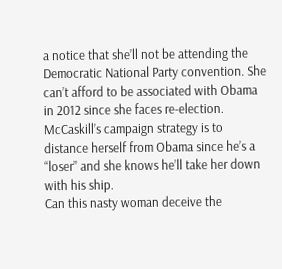a notice that she’ll not be attending the Democratic National Party convention. She can’t afford to be associated with Obama in 2012 since she faces re-election. McCaskill’s campaign strategy is to distance herself from Obama since he’s a “loser” and she knows he’ll take her down with his ship.
Can this nasty woman deceive the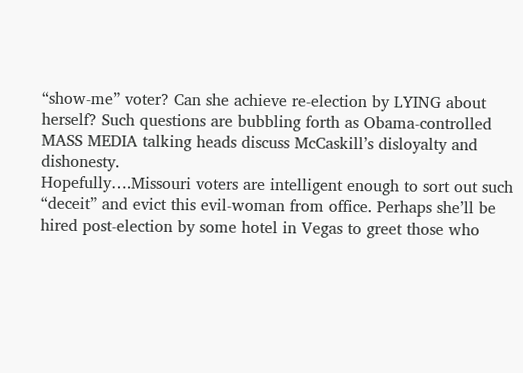“show-me” voter? Can she achieve re-election by LYING about herself? Such questions are bubbling forth as Obama-controlled MASS MEDIA talking heads discuss McCaskill’s disloyalty and dishonesty.
Hopefully….Missouri voters are intelligent enough to sort out such “deceit” and evict this evil-woman from office. Perhaps she’ll be hired post-election by some hotel in Vegas to greet those who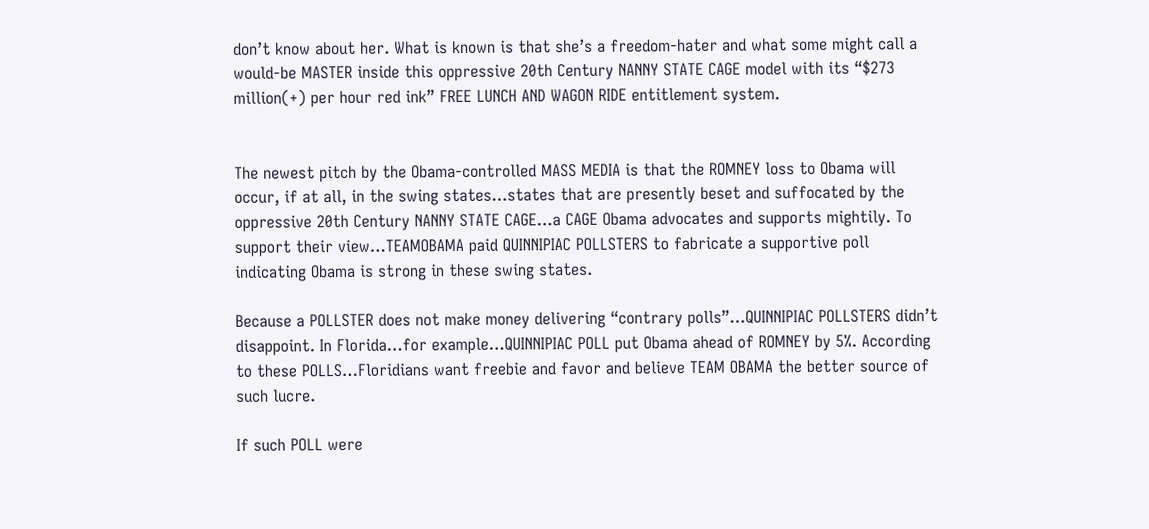don’t know about her. What is known is that she’s a freedom-hater and what some might call a would-be MASTER inside this oppressive 20th Century NANNY STATE CAGE model with its “$273 million(+) per hour red ink” FREE LUNCH AND WAGON RIDE entitlement system.


The newest pitch by the Obama-controlled MASS MEDIA is that the ROMNEY loss to Obama will occur, if at all, in the swing states…states that are presently beset and suffocated by the oppressive 20th Century NANNY STATE CAGE…a CAGE Obama advocates and supports mightily. To support their view…TEAMOBAMA paid QUINNIPIAC POLLSTERS to fabricate a supportive poll indicating Obama is strong in these swing states.

Because a POLLSTER does not make money delivering “contrary polls”…QUINNIPIAC POLLSTERS didn’t disappoint. In Florida…for example…QUINNIPIAC POLL put Obama ahead of ROMNEY by 5%. According to these POLLS…Floridians want freebie and favor and believe TEAM OBAMA the better source of such lucre.

If such POLL were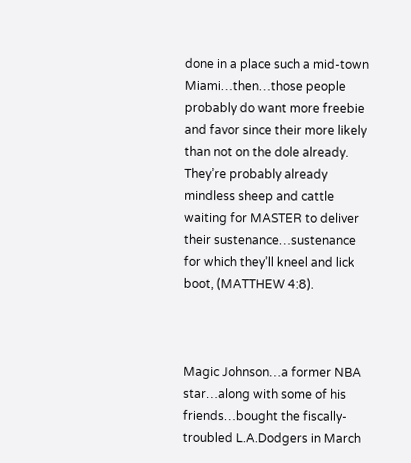done in a place such a mid-town Miami…then…those people probably do want more freebie and favor since their more likely than not on the dole already. They’re probably already mindless sheep and cattle waiting for MASTER to deliver their sustenance…sustenance for which they’ll kneel and lick boot, (MATTHEW 4:8).



Magic Johnson…a former NBA star…along with some of his friends…bought the fiscally-troubled L.A.Dodgers in March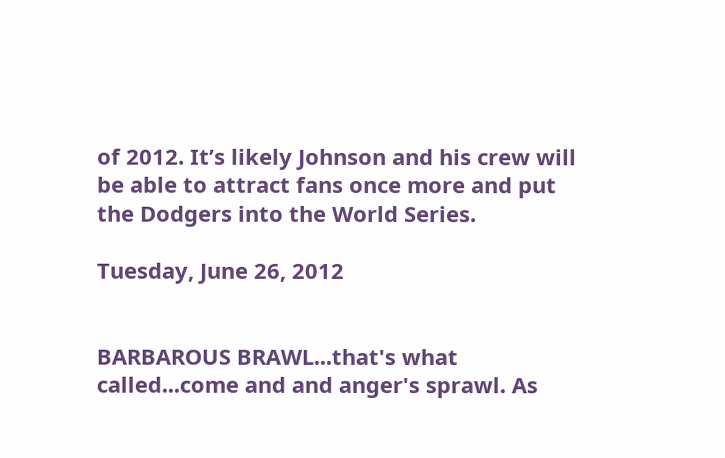of 2012. It’s likely Johnson and his crew will be able to attract fans once more and put the Dodgers into the World Series.

Tuesday, June 26, 2012


BARBAROUS BRAWL...that's what called...come and and anger's sprawl. As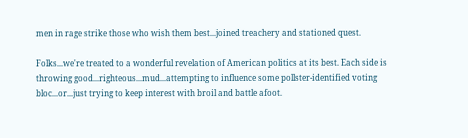men in rage strike those who wish them best...joined treachery and stationed quest.

Folks...we're treated to a wonderful revelation of American politics at its best. Each side is throwing good...righteous...mud...attempting to influence some pollster-identified voting bloc...or...just trying to keep interest with broil and battle afoot.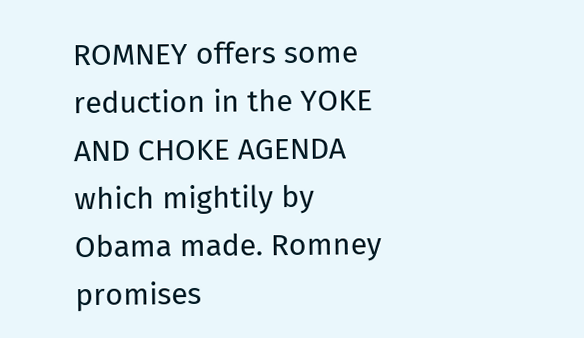ROMNEY offers some reduction in the YOKE AND CHOKE AGENDA which mightily by Obama made. Romney promises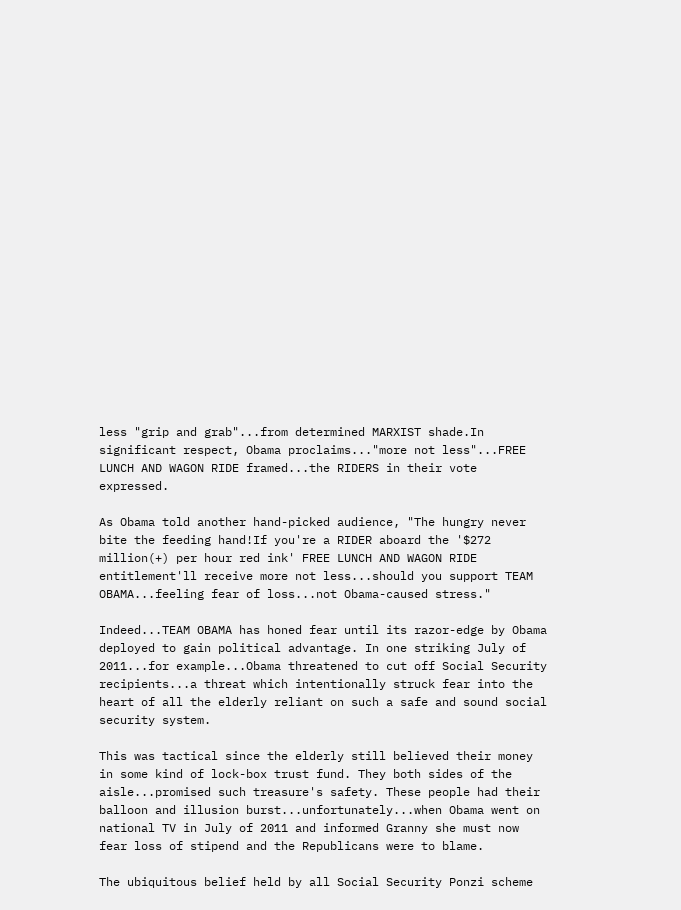less "grip and grab"...from determined MARXIST shade.In significant respect, Obama proclaims..."more not less"...FREE LUNCH AND WAGON RIDE framed...the RIDERS in their vote expressed.

As Obama told another hand-picked audience, "The hungry never bite the feeding hand!If you're a RIDER aboard the '$272 million(+) per hour red ink' FREE LUNCH AND WAGON RIDE entitlement'll receive more not less...should you support TEAM OBAMA...feeling fear of loss...not Obama-caused stress."

Indeed...TEAM OBAMA has honed fear until its razor-edge by Obama deployed to gain political advantage. In one striking July of 2011...for example...Obama threatened to cut off Social Security recipients...a threat which intentionally struck fear into the heart of all the elderly reliant on such a safe and sound social security system.

This was tactical since the elderly still believed their money in some kind of lock-box trust fund. They both sides of the aisle...promised such treasure's safety. These people had their balloon and illusion burst...unfortunately...when Obama went on national TV in July of 2011 and informed Granny she must now fear loss of stipend and the Republicans were to blame.

The ubiquitous belief held by all Social Security Ponzi scheme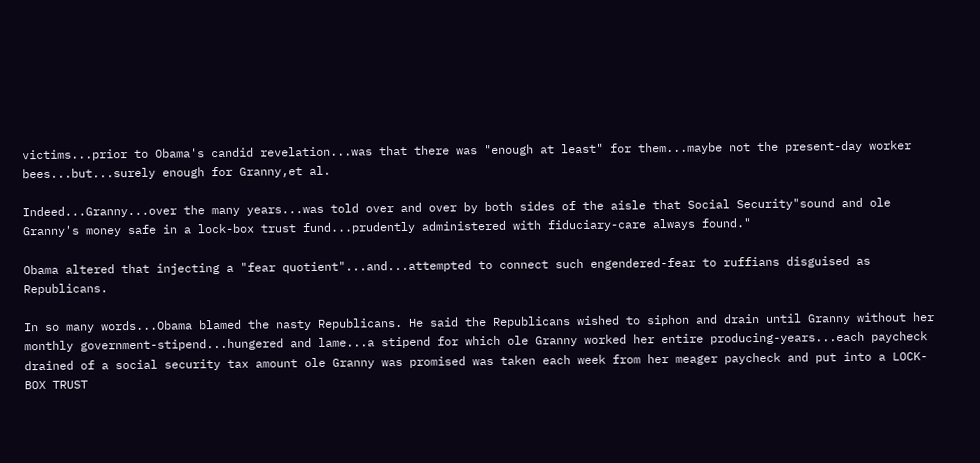victims...prior to Obama's candid revelation...was that there was "enough at least" for them...maybe not the present-day worker bees...but...surely enough for Granny,et al.

Indeed...Granny...over the many years...was told over and over by both sides of the aisle that Social Security"sound and ole Granny's money safe in a lock-box trust fund...prudently administered with fiduciary-care always found."

Obama altered that injecting a "fear quotient"...and...attempted to connect such engendered-fear to ruffians disguised as Republicans.

In so many words...Obama blamed the nasty Republicans. He said the Republicans wished to siphon and drain until Granny without her monthly government-stipend...hungered and lame...a stipend for which ole Granny worked her entire producing-years...each paycheck drained of a social security tax amount ole Granny was promised was taken each week from her meager paycheck and put into a LOCK-BOX TRUST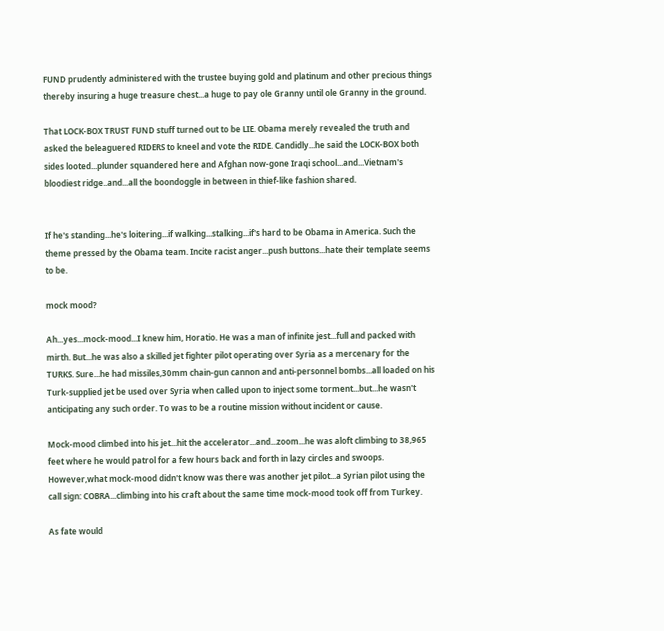FUND prudently administered with the trustee buying gold and platinum and other precious things thereby insuring a huge treasure chest...a huge to pay ole Granny until ole Granny in the ground.

That LOCK-BOX TRUST FUND stuff turned out to be LIE. Obama merely revealed the truth and asked the beleaguered RIDERS to kneel and vote the RIDE. Candidly...he said the LOCK-BOX both sides looted...plunder squandered here and Afghan now-gone Iraqi school...and...Vietnam's bloodiest ridge..and...all the boondoggle in between in thief-like fashion shared.


If he's standing...he's loitering...if walking...stalking...if's hard to be Obama in America. Such the theme pressed by the Obama team. Incite racist anger...push buttons...hate their template seems to be.

mock mood?

Ah...yes...mock-mood...I knew him, Horatio. He was a man of infinite jest...full and packed with mirth. But...he was also a skilled jet fighter pilot operating over Syria as a mercenary for the TURKS. Sure...he had missiles,30mm chain-gun cannon and anti-personnel bombs...all loaded on his Turk-supplied jet be used over Syria when called upon to inject some torment...but...he wasn't anticipating any such order. To was to be a routine mission without incident or cause.

Mock-mood climbed into his jet...hit the accelerator...and...zoom...he was aloft climbing to 38,965 feet where he would patrol for a few hours back and forth in lazy circles and swoops. However,what mock-mood didn't know was there was another jet pilot...a Syrian pilot using the call sign: COBRA...climbing into his craft about the same time mock-mood took off from Turkey.

As fate would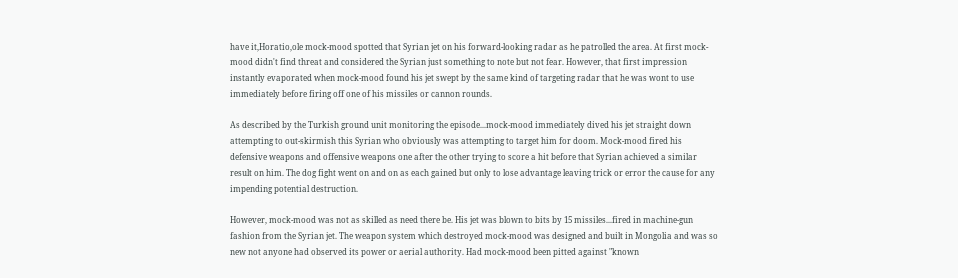have it,Horatio,ole mock-mood spotted that Syrian jet on his forward-looking radar as he patrolled the area. At first mock-mood didn't find threat and considered the Syrian just something to note but not fear. However, that first impression instantly evaporated when mock-mood found his jet swept by the same kind of targeting radar that he was wont to use immediately before firing off one of his missiles or cannon rounds.

As described by the Turkish ground unit monitoring the episode...mock-mood immediately dived his jet straight down attempting to out-skirmish this Syrian who obviously was attempting to target him for doom. Mock-mood fired his defensive weapons and offensive weapons one after the other trying to score a hit before that Syrian achieved a similar result on him. The dog fight went on and on as each gained but only to lose advantage leaving trick or error the cause for any impending potential destruction.

However, mock-mood was not as skilled as need there be. His jet was blown to bits by 15 missiles...fired in machine-gun fashion from the Syrian jet. The weapon system which destroyed mock-mood was designed and built in Mongolia and was so new not anyone had observed its power or aerial authority. Had mock-mood been pitted against "known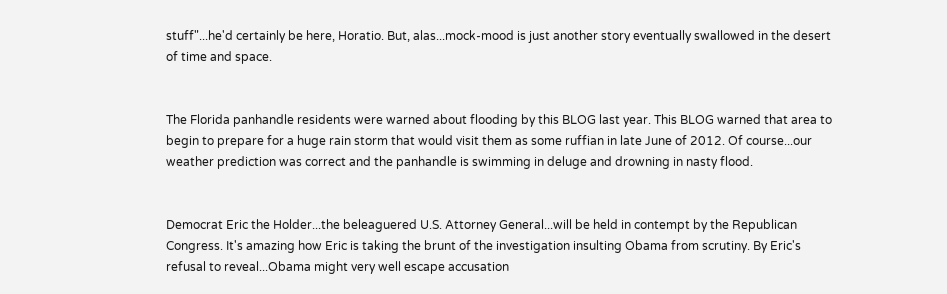stuff"...he'd certainly be here, Horatio. But, alas...mock-mood is just another story eventually swallowed in the desert of time and space.


The Florida panhandle residents were warned about flooding by this BLOG last year. This BLOG warned that area to begin to prepare for a huge rain storm that would visit them as some ruffian in late June of 2012. Of course...our weather prediction was correct and the panhandle is swimming in deluge and drowning in nasty flood.


Democrat Eric the Holder...the beleaguered U.S. Attorney General...will be held in contempt by the Republican Congress. It's amazing how Eric is taking the brunt of the investigation insulting Obama from scrutiny. By Eric's refusal to reveal...Obama might very well escape accusation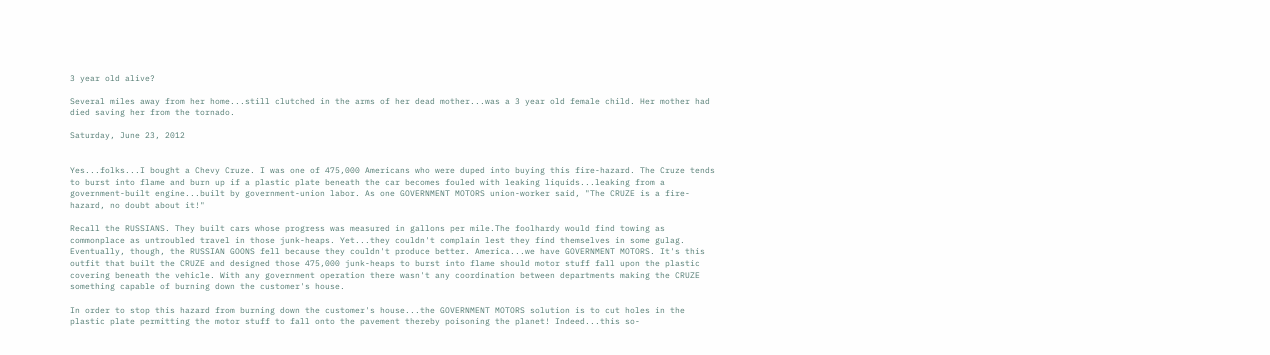3 year old alive?

Several miles away from her home...still clutched in the arms of her dead mother...was a 3 year old female child. Her mother had died saving her from the tornado.

Saturday, June 23, 2012


Yes...folks...I bought a Chevy Cruze. I was one of 475,000 Americans who were duped into buying this fire-hazard. The Cruze tends to burst into flame and burn up if a plastic plate beneath the car becomes fouled with leaking liquids...leaking from a government-built engine...built by government-union labor. As one GOVERNMENT MOTORS union-worker said, "The CRUZE is a fire-hazard, no doubt about it!"

Recall the RUSSIANS. They built cars whose progress was measured in gallons per mile.The foolhardy would find towing as commonplace as untroubled travel in those junk-heaps. Yet...they couldn't complain lest they find themselves in some gulag. Eventually, though, the RUSSIAN GOONS fell because they couldn't produce better. America...we have GOVERNMENT MOTORS. It's this outfit that built the CRUZE and designed those 475,000 junk-heaps to burst into flame should motor stuff fall upon the plastic covering beneath the vehicle. With any government operation there wasn't any coordination between departments making the CRUZE something capable of burning down the customer's house.

In order to stop this hazard from burning down the customer's house...the GOVERNMENT MOTORS solution is to cut holes in the plastic plate permitting the motor stuff to fall onto the pavement thereby poisoning the planet! Indeed...this so-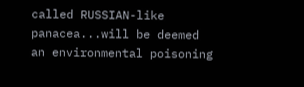called RUSSIAN-like panacea...will be deemed an environmental poisoning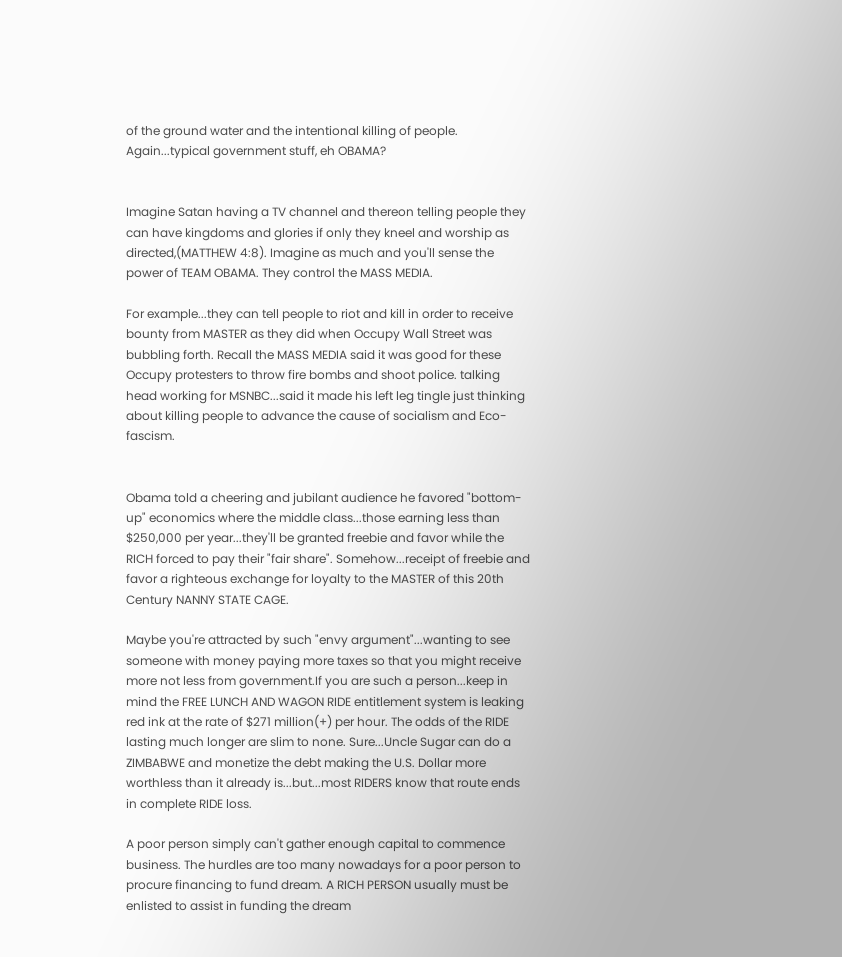of the ground water and the intentional killing of people. Again...typical government stuff, eh OBAMA?


Imagine Satan having a TV channel and thereon telling people they can have kingdoms and glories if only they kneel and worship as directed,(MATTHEW 4:8). Imagine as much and you'll sense the power of TEAM OBAMA. They control the MASS MEDIA.

For example...they can tell people to riot and kill in order to receive bounty from MASTER as they did when Occupy Wall Street was bubbling forth. Recall the MASS MEDIA said it was good for these Occupy protesters to throw fire bombs and shoot police. talking head working for MSNBC...said it made his left leg tingle just thinking about killing people to advance the cause of socialism and Eco-fascism.


Obama told a cheering and jubilant audience he favored "bottom-up" economics where the middle class...those earning less than $250,000 per year...they'll be granted freebie and favor while the RICH forced to pay their "fair share". Somehow...receipt of freebie and favor a righteous exchange for loyalty to the MASTER of this 20th Century NANNY STATE CAGE.

Maybe you're attracted by such "envy argument"...wanting to see someone with money paying more taxes so that you might receive more not less from government.If you are such a person...keep in mind the FREE LUNCH AND WAGON RIDE entitlement system is leaking red ink at the rate of $271 million(+) per hour. The odds of the RIDE lasting much longer are slim to none. Sure...Uncle Sugar can do a ZIMBABWE and monetize the debt making the U.S. Dollar more worthless than it already is...but...most RIDERS know that route ends in complete RIDE loss.

A poor person simply can't gather enough capital to commence business. The hurdles are too many nowadays for a poor person to procure financing to fund dream. A RICH PERSON usually must be enlisted to assist in funding the dream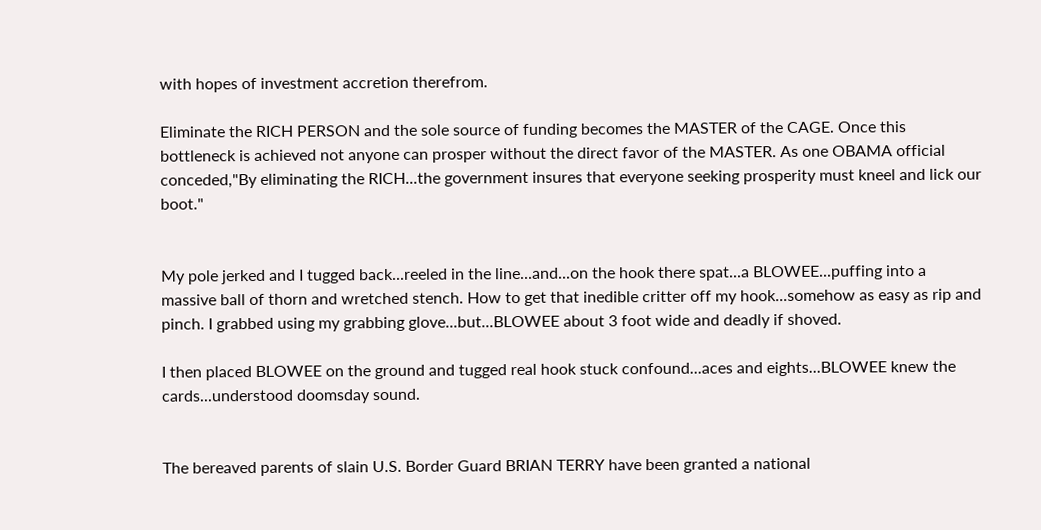with hopes of investment accretion therefrom.

Eliminate the RICH PERSON and the sole source of funding becomes the MASTER of the CAGE. Once this bottleneck is achieved not anyone can prosper without the direct favor of the MASTER. As one OBAMA official conceded,"By eliminating the RICH...the government insures that everyone seeking prosperity must kneel and lick our boot."


My pole jerked and I tugged back...reeled in the line...and...on the hook there spat...a BLOWEE...puffing into a massive ball of thorn and wretched stench. How to get that inedible critter off my hook...somehow as easy as rip and pinch. I grabbed using my grabbing glove...but...BLOWEE about 3 foot wide and deadly if shoved.

I then placed BLOWEE on the ground and tugged real hook stuck confound...aces and eights...BLOWEE knew the cards...understood doomsday sound.


The bereaved parents of slain U.S. Border Guard BRIAN TERRY have been granted a national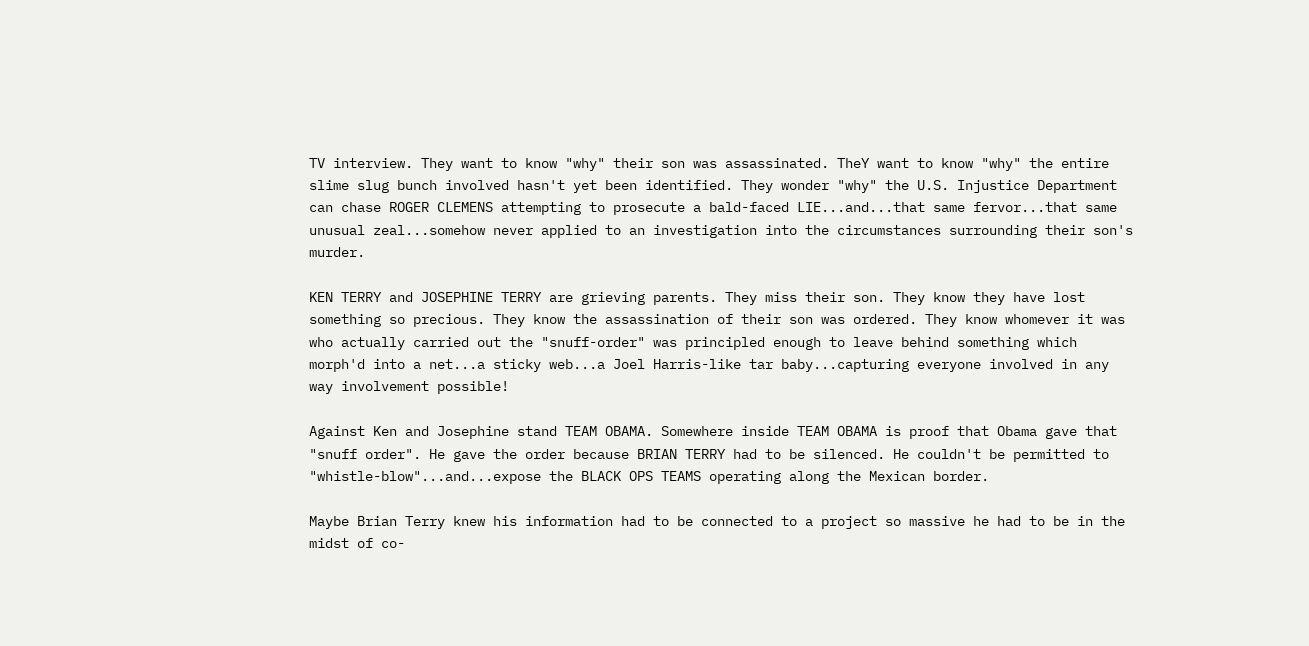TV interview. They want to know "why" their son was assassinated. TheY want to know "why" the entire slime slug bunch involved hasn't yet been identified. They wonder "why" the U.S. Injustice Department can chase ROGER CLEMENS attempting to prosecute a bald-faced LIE...and...that same fervor...that same unusual zeal...somehow never applied to an investigation into the circumstances surrounding their son's murder.

KEN TERRY and JOSEPHINE TERRY are grieving parents. They miss their son. They know they have lost something so precious. They know the assassination of their son was ordered. They know whomever it was who actually carried out the "snuff-order" was principled enough to leave behind something which morph'd into a net...a sticky web...a Joel Harris-like tar baby...capturing everyone involved in any way involvement possible!

Against Ken and Josephine stand TEAM OBAMA. Somewhere inside TEAM OBAMA is proof that Obama gave that "snuff order". He gave the order because BRIAN TERRY had to be silenced. He couldn't be permitted to "whistle-blow"...and...expose the BLACK OPS TEAMS operating along the Mexican border.

Maybe Brian Terry knew his information had to be connected to a project so massive he had to be in the midst of co-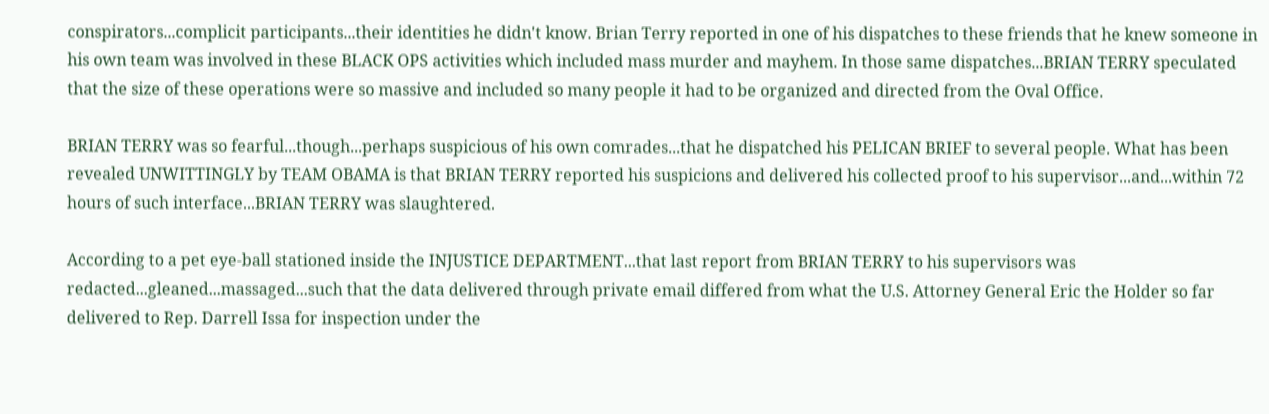conspirators...complicit participants...their identities he didn't know. Brian Terry reported in one of his dispatches to these friends that he knew someone in his own team was involved in these BLACK OPS activities which included mass murder and mayhem. In those same dispatches...BRIAN TERRY speculated that the size of these operations were so massive and included so many people it had to be organized and directed from the Oval Office.

BRIAN TERRY was so fearful...though...perhaps suspicious of his own comrades...that he dispatched his PELICAN BRIEF to several people. What has been revealed UNWITTINGLY by TEAM OBAMA is that BRIAN TERRY reported his suspicions and delivered his collected proof to his supervisor...and...within 72 hours of such interface...BRIAN TERRY was slaughtered.

According to a pet eye-ball stationed inside the INJUSTICE DEPARTMENT...that last report from BRIAN TERRY to his supervisors was redacted...gleaned...massaged...such that the data delivered through private email differed from what the U.S. Attorney General Eric the Holder so far delivered to Rep. Darrell Issa for inspection under the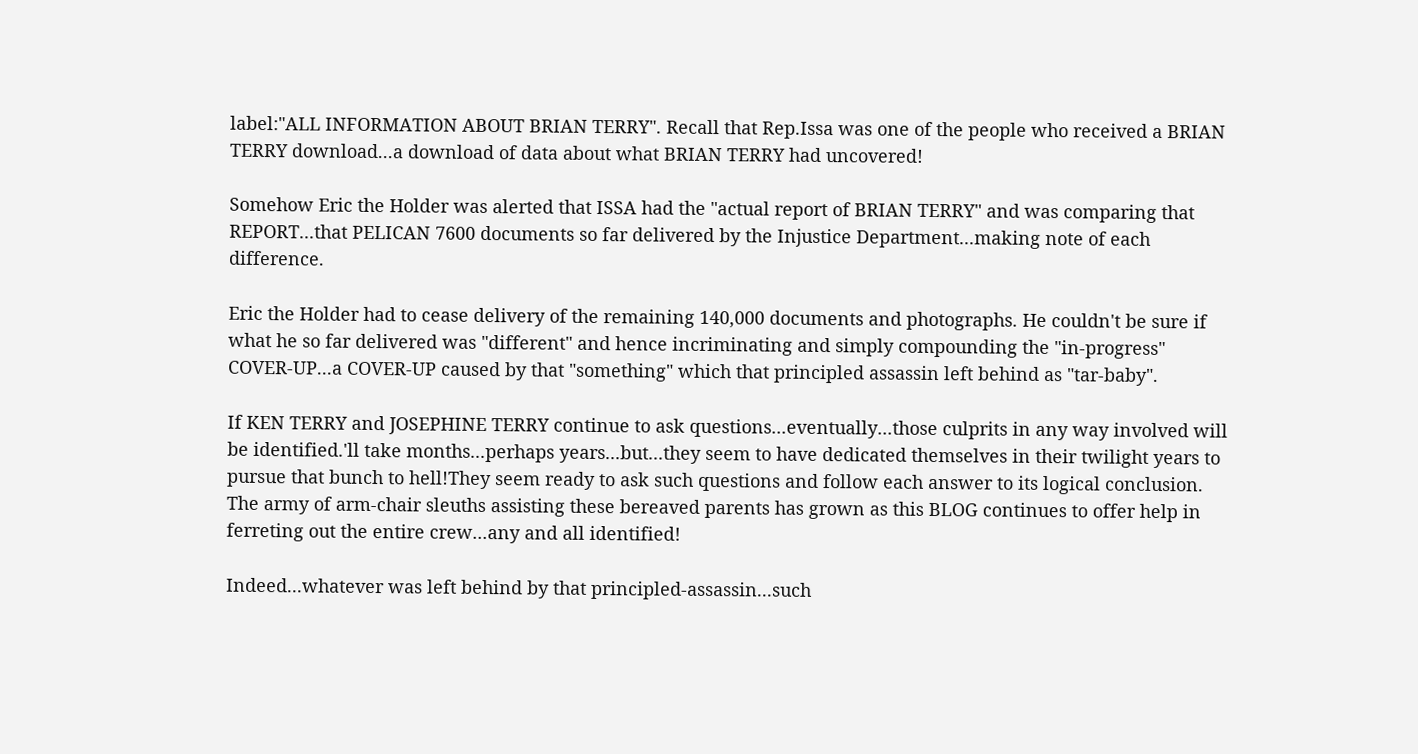label:"ALL INFORMATION ABOUT BRIAN TERRY". Recall that Rep.Issa was one of the people who received a BRIAN TERRY download...a download of data about what BRIAN TERRY had uncovered!

Somehow Eric the Holder was alerted that ISSA had the "actual report of BRIAN TERRY" and was comparing that REPORT...that PELICAN 7600 documents so far delivered by the Injustice Department...making note of each difference.

Eric the Holder had to cease delivery of the remaining 140,000 documents and photographs. He couldn't be sure if what he so far delivered was "different" and hence incriminating and simply compounding the "in-progress" COVER-UP...a COVER-UP caused by that "something" which that principled assassin left behind as "tar-baby".

If KEN TERRY and JOSEPHINE TERRY continue to ask questions...eventually...those culprits in any way involved will be identified.'ll take months...perhaps years...but...they seem to have dedicated themselves in their twilight years to pursue that bunch to hell!They seem ready to ask such questions and follow each answer to its logical conclusion. The army of arm-chair sleuths assisting these bereaved parents has grown as this BLOG continues to offer help in ferreting out the entire crew...any and all identified!

Indeed...whatever was left behind by that principled-assassin...such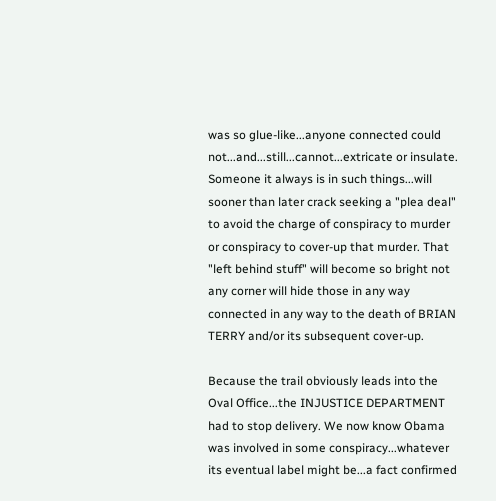was so glue-like...anyone connected could not...and...still...cannot...extricate or insulate. Someone it always is in such things...will sooner than later crack seeking a "plea deal" to avoid the charge of conspiracy to murder or conspiracy to cover-up that murder. That "left behind stuff" will become so bright not any corner will hide those in any way connected in any way to the death of BRIAN TERRY and/or its subsequent cover-up.

Because the trail obviously leads into the Oval Office...the INJUSTICE DEPARTMENT had to stop delivery. We now know Obama was involved in some conspiracy...whatever its eventual label might be...a fact confirmed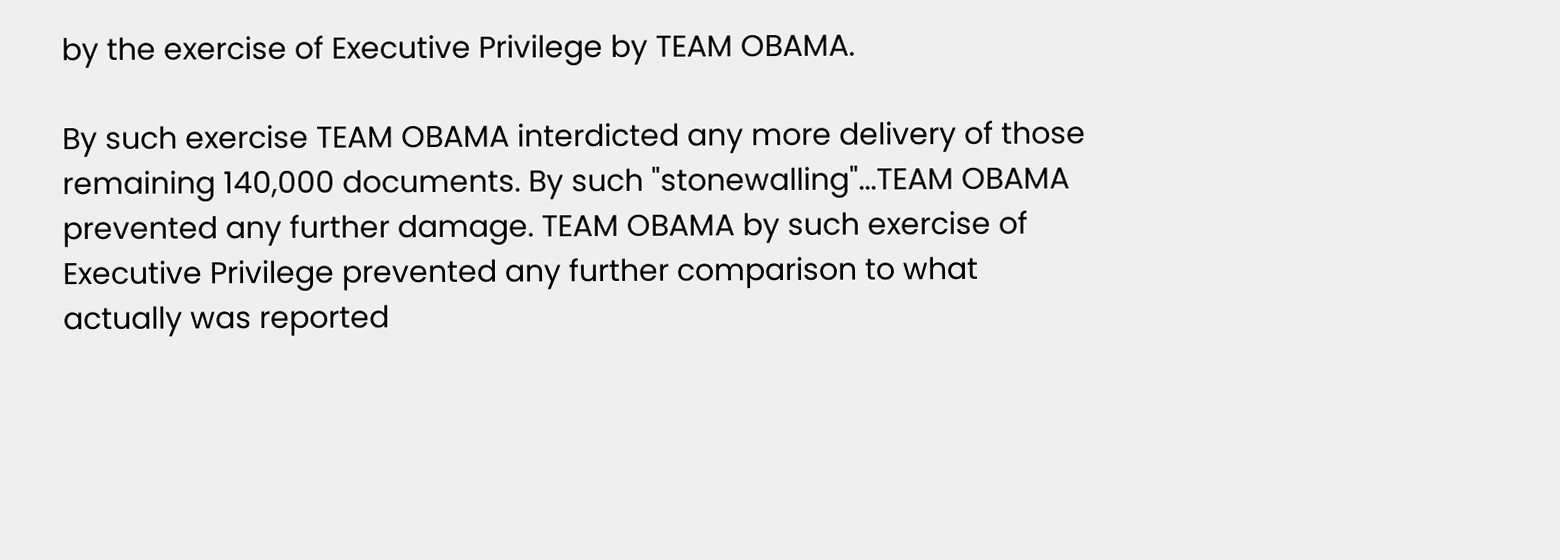by the exercise of Executive Privilege by TEAM OBAMA.

By such exercise TEAM OBAMA interdicted any more delivery of those remaining 140,000 documents. By such "stonewalling"...TEAM OBAMA prevented any further damage. TEAM OBAMA by such exercise of Executive Privilege prevented any further comparison to what actually was reported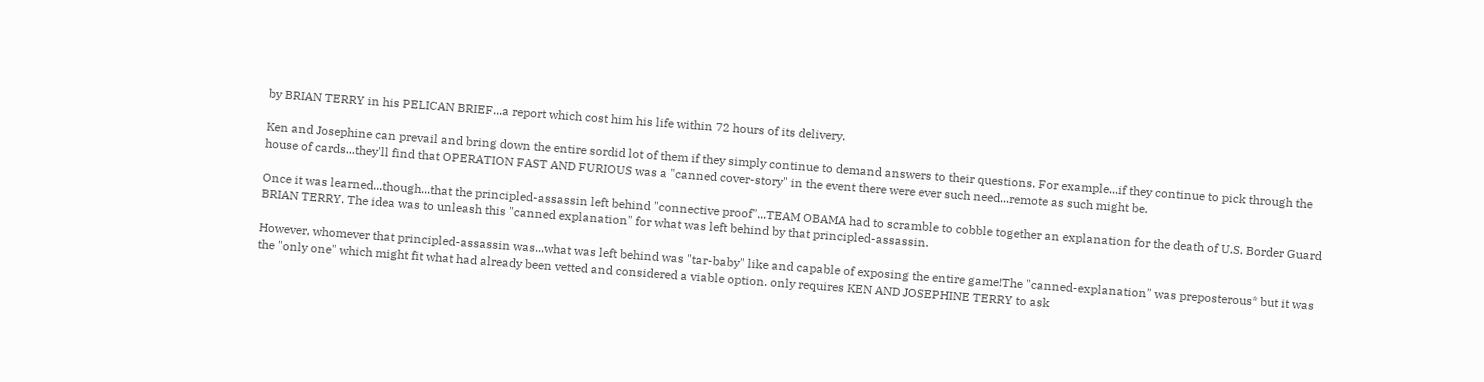by BRIAN TERRY in his PELICAN BRIEF...a report which cost him his life within 72 hours of its delivery.

Ken and Josephine can prevail and bring down the entire sordid lot of them if they simply continue to demand answers to their questions. For example...if they continue to pick through the house of cards...they'll find that OPERATION FAST AND FURIOUS was a "canned cover-story" in the event there were ever such need...remote as such might be.

Once it was learned...though...that the principled-assassin left behind "connective proof"...TEAM OBAMA had to scramble to cobble together an explanation for the death of U.S. Border Guard BRIAN TERRY. The idea was to unleash this "canned explanation" for what was left behind by that principled-assassin.

However, whomever that principled-assassin was...what was left behind was "tar-baby" like and capable of exposing the entire game!The "canned-explanation" was preposterous* but it was the "only one" which might fit what had already been vetted and considered a viable option. only requires KEN AND JOSEPHINE TERRY to ask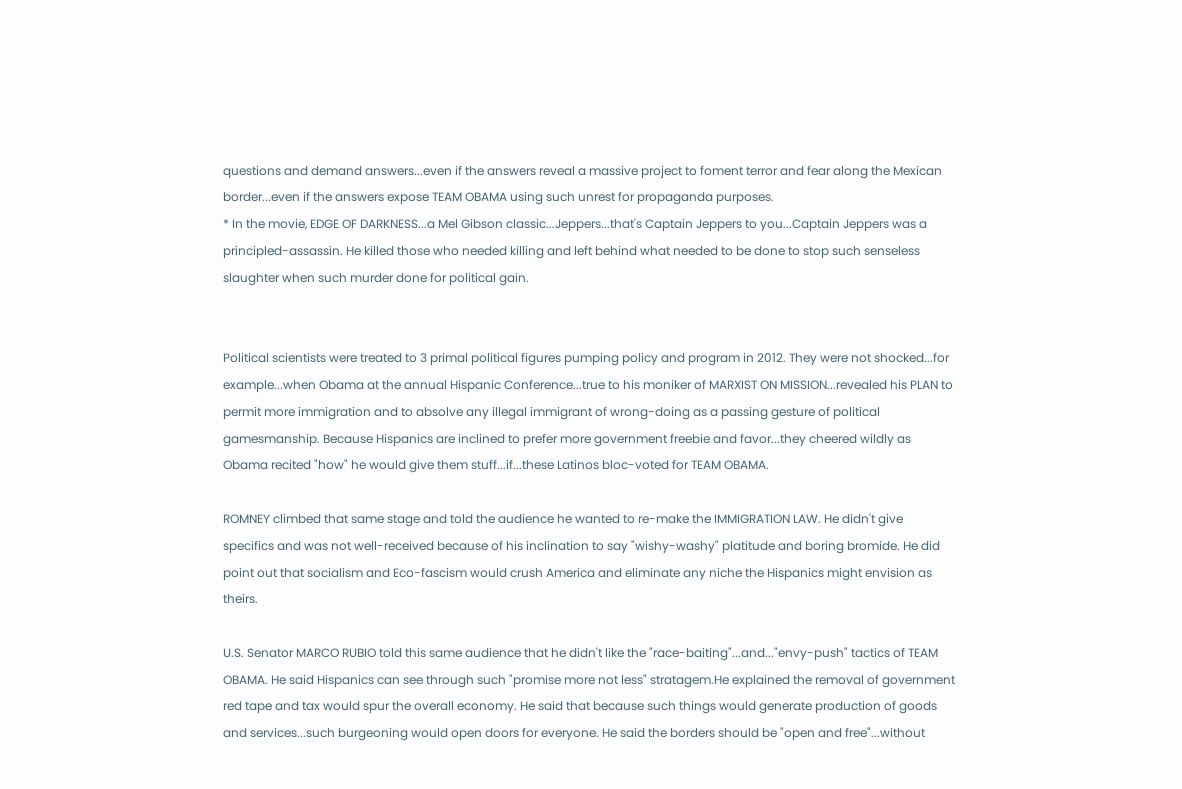questions and demand answers...even if the answers reveal a massive project to foment terror and fear along the Mexican border...even if the answers expose TEAM OBAMA using such unrest for propaganda purposes.
* In the movie, EDGE OF DARKNESS...a Mel Gibson classic...Jeppers...that's Captain Jeppers to you...Captain Jeppers was a principled-assassin. He killed those who needed killing and left behind what needed to be done to stop such senseless slaughter when such murder done for political gain.


Political scientists were treated to 3 primal political figures pumping policy and program in 2012. They were not shocked...for example...when Obama at the annual Hispanic Conference...true to his moniker of MARXIST ON MISSION...revealed his PLAN to permit more immigration and to absolve any illegal immigrant of wrong-doing as a passing gesture of political gamesmanship. Because Hispanics are inclined to prefer more government freebie and favor...they cheered wildly as Obama recited "how" he would give them stuff...if...these Latinos bloc-voted for TEAM OBAMA.

ROMNEY climbed that same stage and told the audience he wanted to re-make the IMMIGRATION LAW. He didn't give specifics and was not well-received because of his inclination to say "wishy-washy" platitude and boring bromide. He did point out that socialism and Eco-fascism would crush America and eliminate any niche the Hispanics might envision as theirs.

U.S. Senator MARCO RUBIO told this same audience that he didn't like the "race-baiting"...and..."envy-push" tactics of TEAM OBAMA. He said Hispanics can see through such "promise more not less" stratagem.He explained the removal of government red tape and tax would spur the overall economy. He said that because such things would generate production of goods and services...such burgeoning would open doors for everyone. He said the borders should be "open and free"...without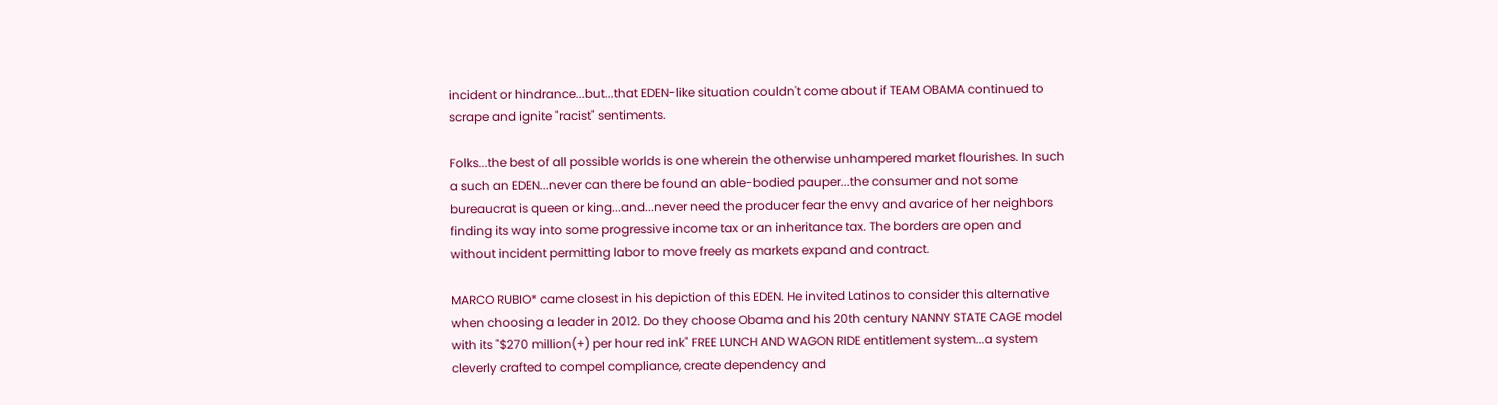incident or hindrance...but...that EDEN-like situation couldn't come about if TEAM OBAMA continued to scrape and ignite "racist" sentiments.

Folks...the best of all possible worlds is one wherein the otherwise unhampered market flourishes. In such a such an EDEN...never can there be found an able-bodied pauper...the consumer and not some bureaucrat is queen or king...and...never need the producer fear the envy and avarice of her neighbors finding its way into some progressive income tax or an inheritance tax. The borders are open and without incident permitting labor to move freely as markets expand and contract.

MARCO RUBIO* came closest in his depiction of this EDEN. He invited Latinos to consider this alternative when choosing a leader in 2012. Do they choose Obama and his 20th century NANNY STATE CAGE model with its "$270 million(+) per hour red ink" FREE LUNCH AND WAGON RIDE entitlement system...a system cleverly crafted to compel compliance, create dependency and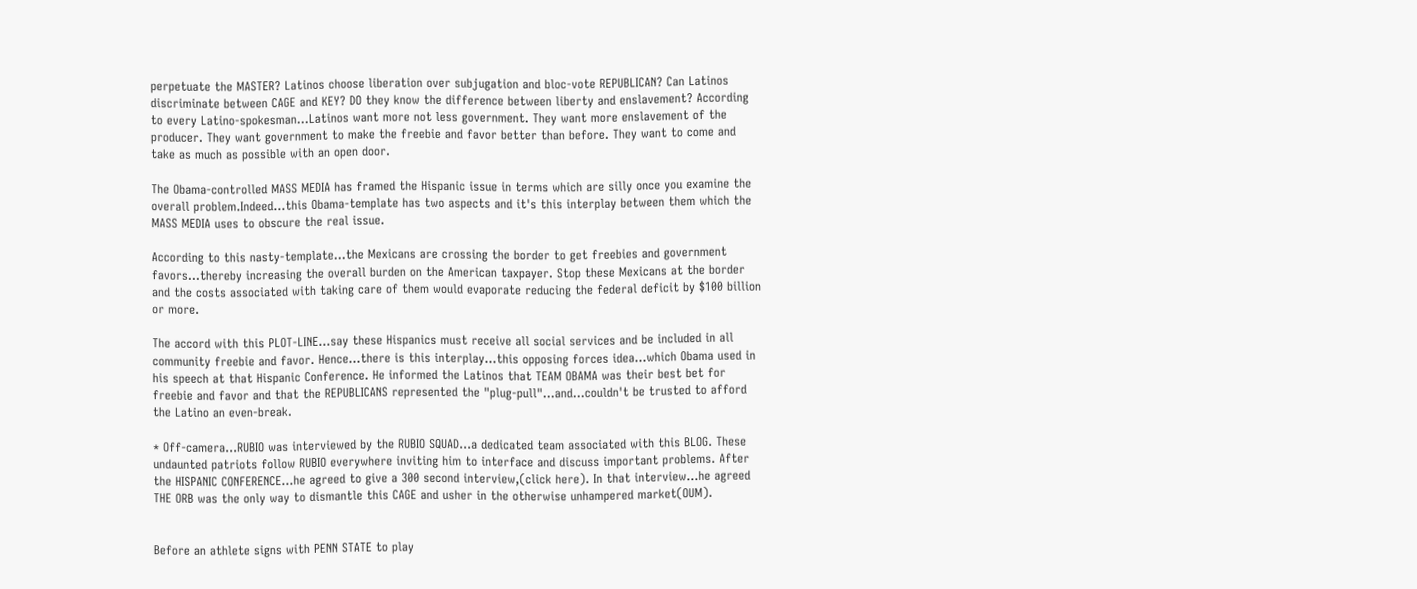perpetuate the MASTER? Latinos choose liberation over subjugation and bloc-vote REPUBLICAN? Can Latinos discriminate between CAGE and KEY? DO they know the difference between liberty and enslavement? According to every Latino-spokesman...Latinos want more not less government. They want more enslavement of the producer. They want government to make the freebie and favor better than before. They want to come and take as much as possible with an open door.

The Obama-controlled MASS MEDIA has framed the Hispanic issue in terms which are silly once you examine the overall problem.Indeed...this Obama-template has two aspects and it's this interplay between them which the MASS MEDIA uses to obscure the real issue.

According to this nasty-template...the Mexicans are crossing the border to get freebies and government favors...thereby increasing the overall burden on the American taxpayer. Stop these Mexicans at the border and the costs associated with taking care of them would evaporate reducing the federal deficit by $100 billion or more.

The accord with this PLOT-LINE...say these Hispanics must receive all social services and be included in all community freebie and favor. Hence...there is this interplay...this opposing forces idea...which Obama used in his speech at that Hispanic Conference. He informed the Latinos that TEAM OBAMA was their best bet for freebie and favor and that the REPUBLICANS represented the "plug-pull"...and...couldn't be trusted to afford the Latino an even-break.

* Off-camera...RUBIO was interviewed by the RUBIO SQUAD...a dedicated team associated with this BLOG. These undaunted patriots follow RUBIO everywhere inviting him to interface and discuss important problems. After the HISPANIC CONFERENCE...he agreed to give a 300 second interview,(click here). In that interview...he agreed THE ORB was the only way to dismantle this CAGE and usher in the otherwise unhampered market(OUM).


Before an athlete signs with PENN STATE to play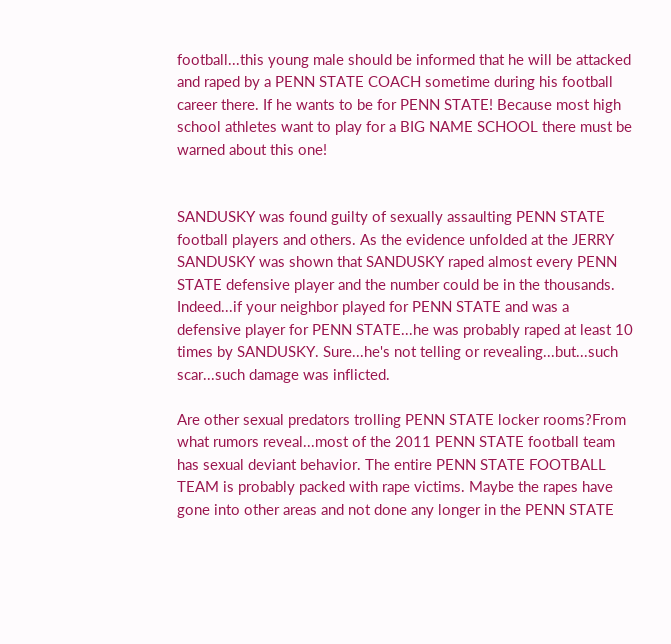football...this young male should be informed that he will be attacked and raped by a PENN STATE COACH sometime during his football career there. If he wants to be for PENN STATE! Because most high school athletes want to play for a BIG NAME SCHOOL there must be warned about this one!


SANDUSKY was found guilty of sexually assaulting PENN STATE football players and others. As the evidence unfolded at the JERRY SANDUSKY was shown that SANDUSKY raped almost every PENN STATE defensive player and the number could be in the thousands. Indeed...if your neighbor played for PENN STATE and was a defensive player for PENN STATE...he was probably raped at least 10 times by SANDUSKY. Sure...he's not telling or revealing...but...such scar...such damage was inflicted.

Are other sexual predators trolling PENN STATE locker rooms?From what rumors reveal...most of the 2011 PENN STATE football team has sexual deviant behavior. The entire PENN STATE FOOTBALL TEAM is probably packed with rape victims. Maybe the rapes have gone into other areas and not done any longer in the PENN STATE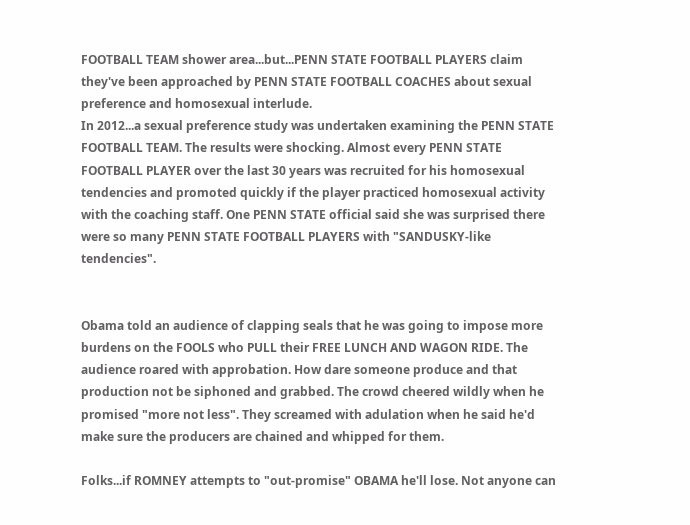FOOTBALL TEAM shower area...but...PENN STATE FOOTBALL PLAYERS claim they've been approached by PENN STATE FOOTBALL COACHES about sexual preference and homosexual interlude.
In 2012...a sexual preference study was undertaken examining the PENN STATE FOOTBALL TEAM. The results were shocking. Almost every PENN STATE FOOTBALL PLAYER over the last 30 years was recruited for his homosexual tendencies and promoted quickly if the player practiced homosexual activity with the coaching staff. One PENN STATE official said she was surprised there were so many PENN STATE FOOTBALL PLAYERS with "SANDUSKY-like tendencies".


Obama told an audience of clapping seals that he was going to impose more burdens on the FOOLS who PULL their FREE LUNCH AND WAGON RIDE. The audience roared with approbation. How dare someone produce and that production not be siphoned and grabbed. The crowd cheered wildly when he promised "more not less". They screamed with adulation when he said he'd make sure the producers are chained and whipped for them.

Folks...if ROMNEY attempts to "out-promise" OBAMA he'll lose. Not anyone can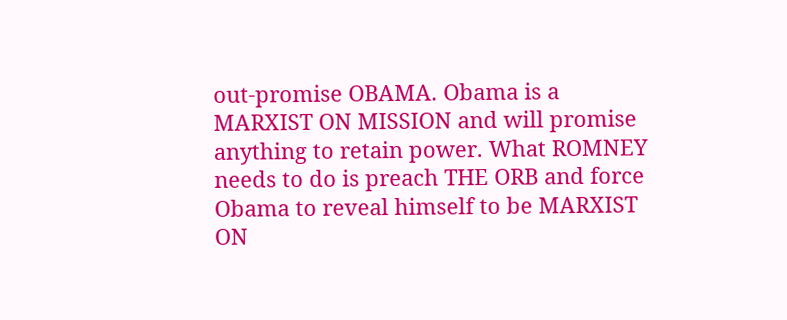out-promise OBAMA. Obama is a MARXIST ON MISSION and will promise anything to retain power. What ROMNEY needs to do is preach THE ORB and force Obama to reveal himself to be MARXIST ON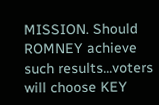MISSION. Should ROMNEY achieve such results...voters will choose KEY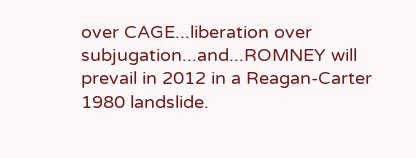over CAGE...liberation over subjugation...and...ROMNEY will prevail in 2012 in a Reagan-Carter 1980 landslide.